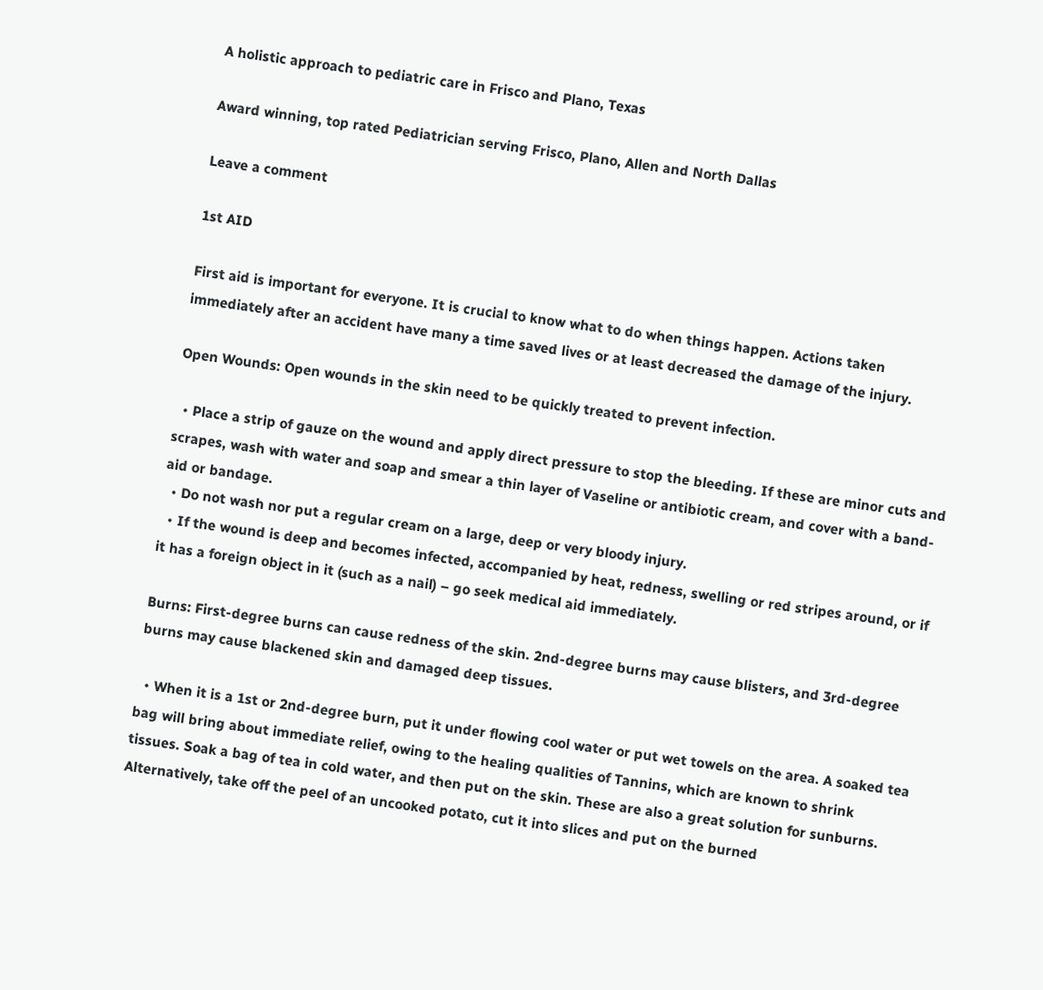A holistic approach to pediatric care in Frisco and Plano, Texas

Award winning, top rated Pediatrician serving Frisco, Plano, Allen and North Dallas

Leave a comment

1st AID

First aid is important for everyone. It is crucial to know what to do when things happen. Actions taken immediately after an accident have many a time saved lives or at least decreased the damage of the injury.

Open Wounds: Open wounds in the skin need to be quickly treated to prevent infection.

  • Place a strip of gauze on the wound and apply direct pressure to stop the bleeding. If these are minor cuts and scrapes, wash with water and soap and smear a thin layer of Vaseline or antibiotic cream, and cover with a band-aid or bandage.
  • Do not wash nor put a regular cream on a large, deep or very bloody injury.
  • If the wound is deep and becomes infected, accompanied by heat, redness, swelling or red stripes around, or if it has a foreign object in it (such as a nail) – go seek medical aid immediately.

Burns: First-degree burns can cause redness of the skin. 2nd-degree burns may cause blisters, and 3rd-degree burns may cause blackened skin and damaged deep tissues.

  • When it is a 1st or 2nd-degree burn, put it under flowing cool water or put wet towels on the area. A soaked tea bag will bring about immediate relief, owing to the healing qualities of Tannins, which are known to shrink tissues. Soak a bag of tea in cold water, and then put on the skin. These are also a great solution for sunburns. Alternatively, take off the peel of an uncooked potato, cut it into slices and put on the burned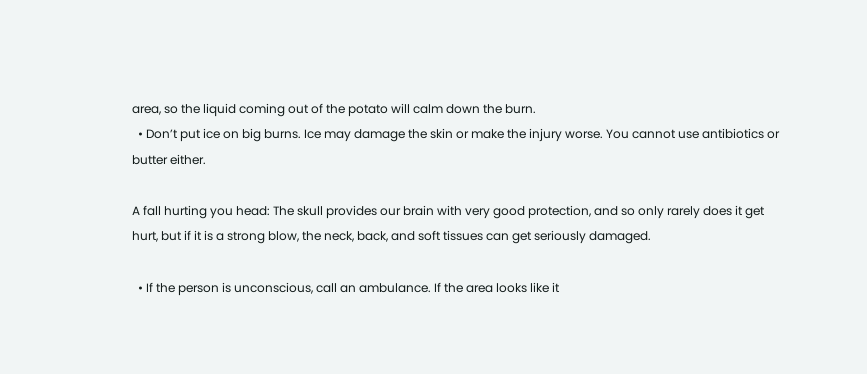area, so the liquid coming out of the potato will calm down the burn.
  • Don’t put ice on big burns. Ice may damage the skin or make the injury worse. You cannot use antibiotics or butter either.

A fall hurting you head: The skull provides our brain with very good protection, and so only rarely does it get hurt, but if it is a strong blow, the neck, back, and soft tissues can get seriously damaged.

  • If the person is unconscious, call an ambulance. If the area looks like it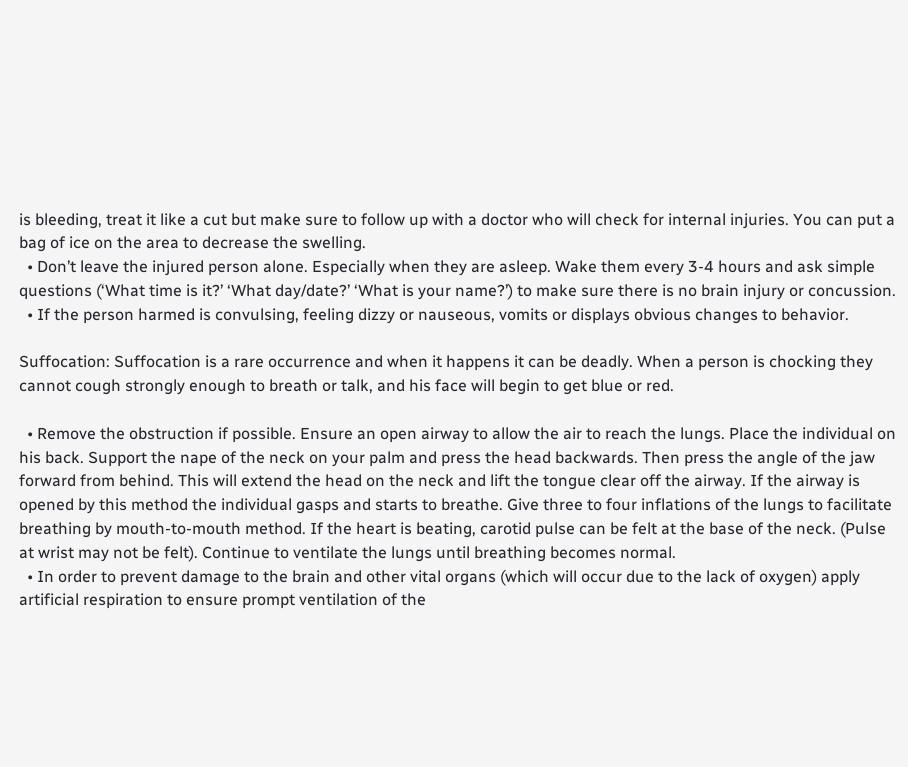is bleeding, treat it like a cut but make sure to follow up with a doctor who will check for internal injuries. You can put a bag of ice on the area to decrease the swelling.
  • Don’t leave the injured person alone. Especially when they are asleep. Wake them every 3-4 hours and ask simple questions (‘What time is it?’ ‘What day/date?’ ‘What is your name?’) to make sure there is no brain injury or concussion.
  • If the person harmed is convulsing, feeling dizzy or nauseous, vomits or displays obvious changes to behavior.

Suffocation: Suffocation is a rare occurrence and when it happens it can be deadly. When a person is chocking they cannot cough strongly enough to breath or talk, and his face will begin to get blue or red.

  • Remove the obstruction if possible. Ensure an open airway to allow the air to reach the lungs. Place the individual on his back. Support the nape of the neck on your palm and press the head backwards. Then press the angle of the jaw forward from behind. This will extend the head on the neck and lift the tongue clear off the airway. If the airway is opened by this method the individual gasps and starts to breathe. Give three to four inflations of the lungs to facilitate breathing by mouth-to-mouth method. If the heart is beating, carotid pulse can be felt at the base of the neck. (Pulse at wrist may not be felt). Continue to ventilate the lungs until breathing becomes normal.
  • In order to prevent damage to the brain and other vital organs (which will occur due to the lack of oxygen) apply artificial respiration to ensure prompt ventilation of the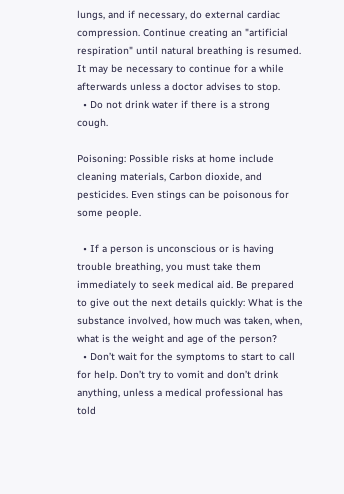lungs, and if necessary, do external cardiac compression. Continue creating an "artificial respiration" until natural breathing is resumed. It may be necessary to continue for a while afterwards unless a doctor advises to stop.
  • Do not drink water if there is a strong cough.

Poisoning: Possible risks at home include cleaning materials, Carbon dioxide, and pesticides. Even stings can be poisonous for some people.

  • If a person is unconscious or is having trouble breathing, you must take them immediately to seek medical aid. Be prepared to give out the next details quickly: What is the substance involved, how much was taken, when, what is the weight and age of the person?
  • Don’t wait for the symptoms to start to call for help. Don’t try to vomit and don’t drink anything, unless a medical professional has told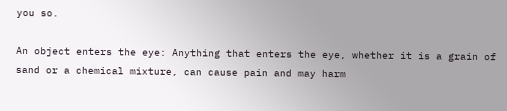you so.

An object enters the eye: Anything that enters the eye, whether it is a grain of sand or a chemical mixture, can cause pain and may harm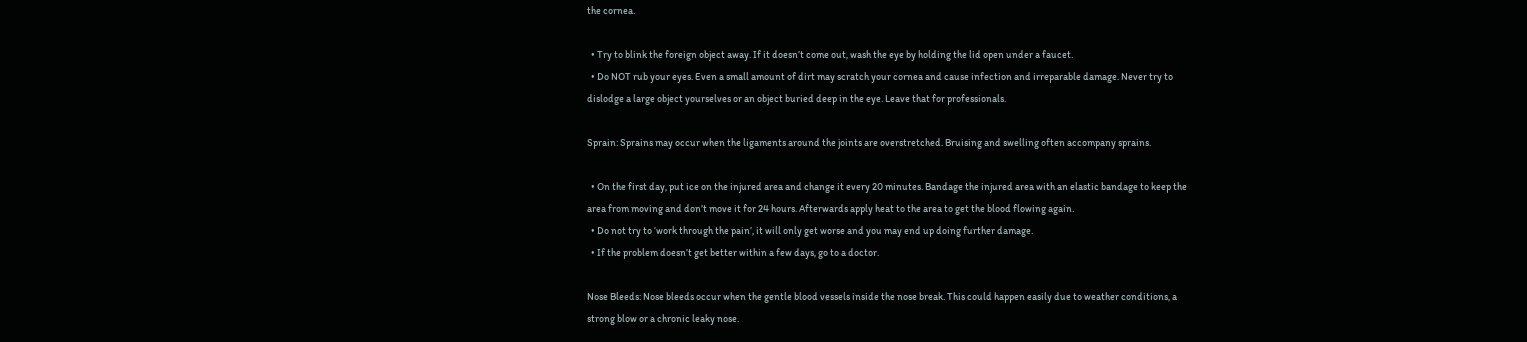the cornea.

  • Try to blink the foreign object away. If it doesn’t come out, wash the eye by holding the lid open under a faucet.
  • Do NOT rub your eyes. Even a small amount of dirt may scratch your cornea and cause infection and irreparable damage. Never try to dislodge a large object yourselves or an object buried deep in the eye. Leave that for professionals.

Sprain: Sprains may occur when the ligaments around the joints are overstretched. Bruising and swelling often accompany sprains.

  • On the first day, put ice on the injured area and change it every 20 minutes. Bandage the injured area with an elastic bandage to keep the area from moving and don’t move it for 24 hours. Afterwards apply heat to the area to get the blood flowing again.
  • Do not try to ‘work through the pain’, it will only get worse and you may end up doing further damage.
  • If the problem doesn’t get better within a few days, go to a doctor.

Nose Bleeds: Nose bleeds occur when the gentle blood vessels inside the nose break. This could happen easily due to weather conditions, a strong blow or a chronic leaky nose.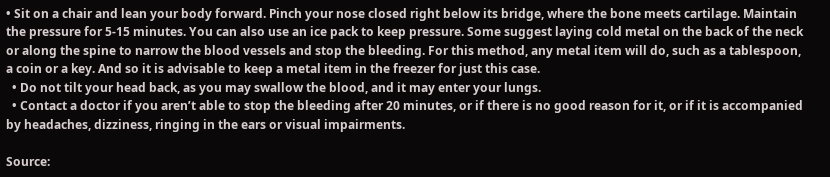• Sit on a chair and lean your body forward. Pinch your nose closed right below its bridge, where the bone meets cartilage. Maintain the pressure for 5-15 minutes. You can also use an ice pack to keep pressure. Some suggest laying cold metal on the back of the neck or along the spine to narrow the blood vessels and stop the bleeding. For this method, any metal item will do, such as a tablespoon, a coin or a key. And so it is advisable to keep a metal item in the freezer for just this case.
  • Do not tilt your head back, as you may swallow the blood, and it may enter your lungs.
  • Contact a doctor if you aren’t able to stop the bleeding after 20 minutes, or if there is no good reason for it, or if it is accompanied by headaches, dizziness, ringing in the ears or visual impairments.

Source: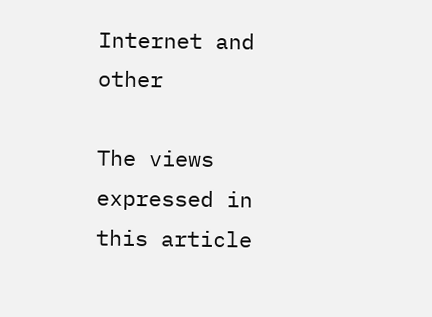Internet and other

The views expressed in this article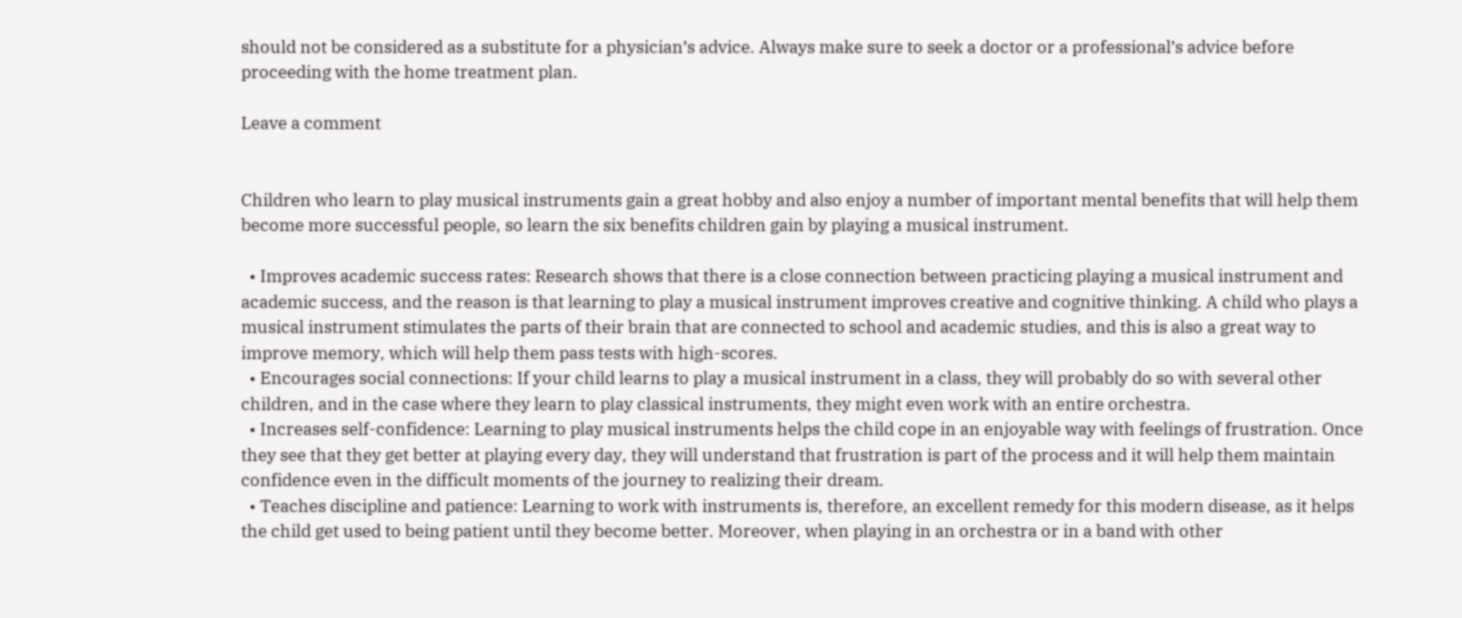should not be considered as a substitute for a physician’s advice. Always make sure to seek a doctor or a professional’s advice before proceeding with the home treatment plan.

Leave a comment


Children who learn to play musical instruments gain a great hobby and also enjoy a number of important mental benefits that will help them become more successful people, so learn the six benefits children gain by playing a musical instrument.

  • Improves academic success rates: Research shows that there is a close connection between practicing playing a musical instrument and academic success, and the reason is that learning to play a musical instrument improves creative and cognitive thinking. A child who plays a musical instrument stimulates the parts of their brain that are connected to school and academic studies, and this is also a great way to improve memory, which will help them pass tests with high-scores.
  • Encourages social connections: If your child learns to play a musical instrument in a class, they will probably do so with several other children, and in the case where they learn to play classical instruments, they might even work with an entire orchestra.
  • Increases self-confidence: Learning to play musical instruments helps the child cope in an enjoyable way with feelings of frustration. Once they see that they get better at playing every day, they will understand that frustration is part of the process and it will help them maintain confidence even in the difficult moments of the journey to realizing their dream.
  • Teaches discipline and patience: Learning to work with instruments is, therefore, an excellent remedy for this modern disease, as it helps the child get used to being patient until they become better. Moreover, when playing in an orchestra or in a band with other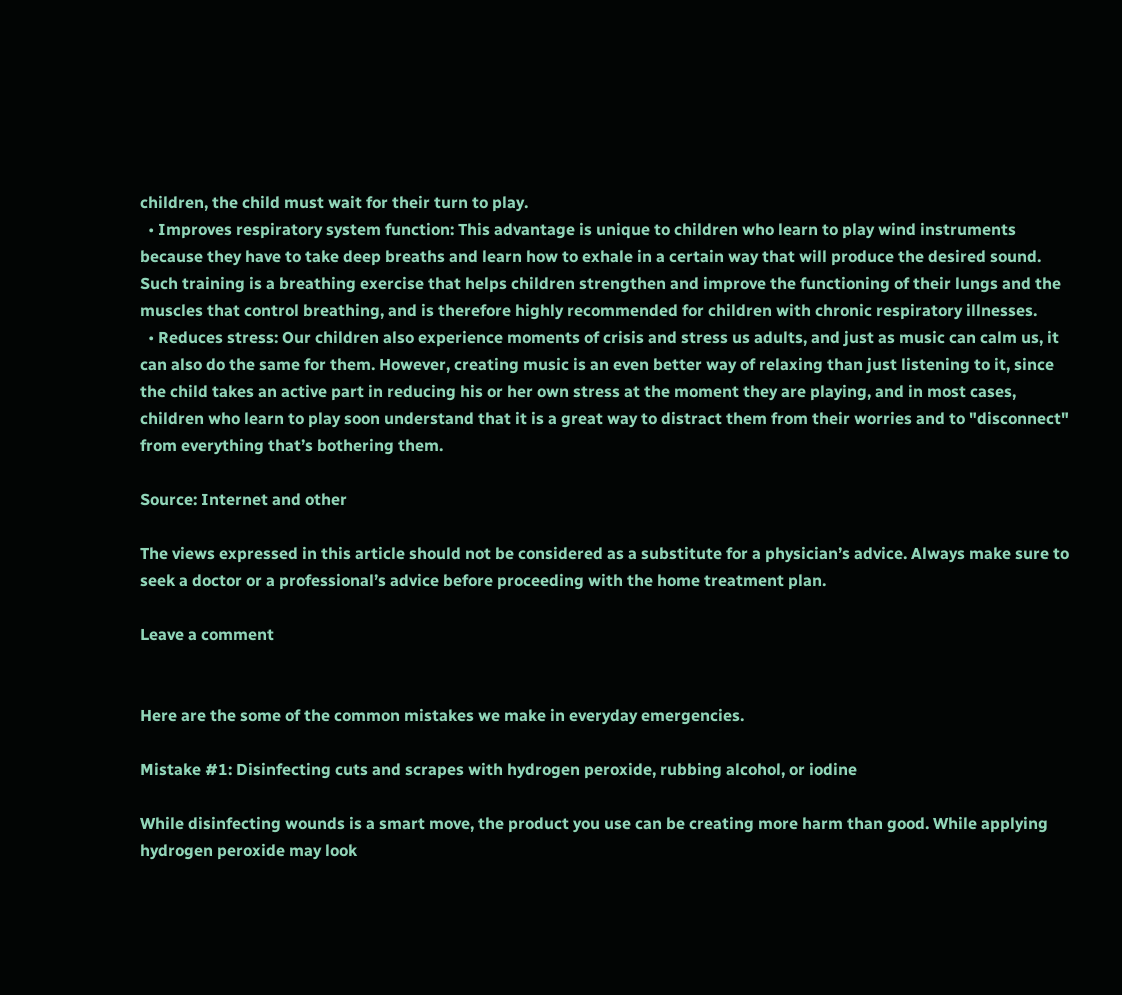children, the child must wait for their turn to play.
  • Improves respiratory system function: This advantage is unique to children who learn to play wind instruments because they have to take deep breaths and learn how to exhale in a certain way that will produce the desired sound. Such training is a breathing exercise that helps children strengthen and improve the functioning of their lungs and the muscles that control breathing, and is therefore highly recommended for children with chronic respiratory illnesses.
  • Reduces stress: Our children also experience moments of crisis and stress us adults, and just as music can calm us, it can also do the same for them. However, creating music is an even better way of relaxing than just listening to it, since the child takes an active part in reducing his or her own stress at the moment they are playing, and in most cases, children who learn to play soon understand that it is a great way to distract them from their worries and to "disconnect" from everything that’s bothering them.

Source: Internet and other

The views expressed in this article should not be considered as a substitute for a physician’s advice. Always make sure to seek a doctor or a professional’s advice before proceeding with the home treatment plan.

Leave a comment


Here are the some of the common mistakes we make in everyday emergencies.

Mistake #1: Disinfecting cuts and scrapes with hydrogen peroxide, rubbing alcohol, or iodine

While disinfecting wounds is a smart move, the product you use can be creating more harm than good. While applying hydrogen peroxide may look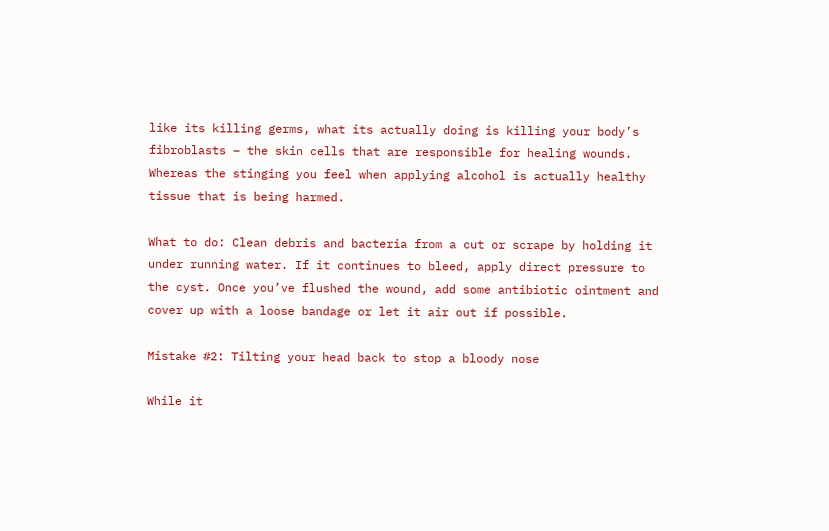like its killing germs, what its actually doing is killing your body’s fibroblasts – the skin cells that are responsible for healing wounds. Whereas the stinging you feel when applying alcohol is actually healthy tissue that is being harmed.

What to do: Clean debris and bacteria from a cut or scrape by holding it under running water. If it continues to bleed, apply direct pressure to the cyst. Once you’ve flushed the wound, add some antibiotic ointment and cover up with a loose bandage or let it air out if possible.

Mistake #2: Tilting your head back to stop a bloody nose

While it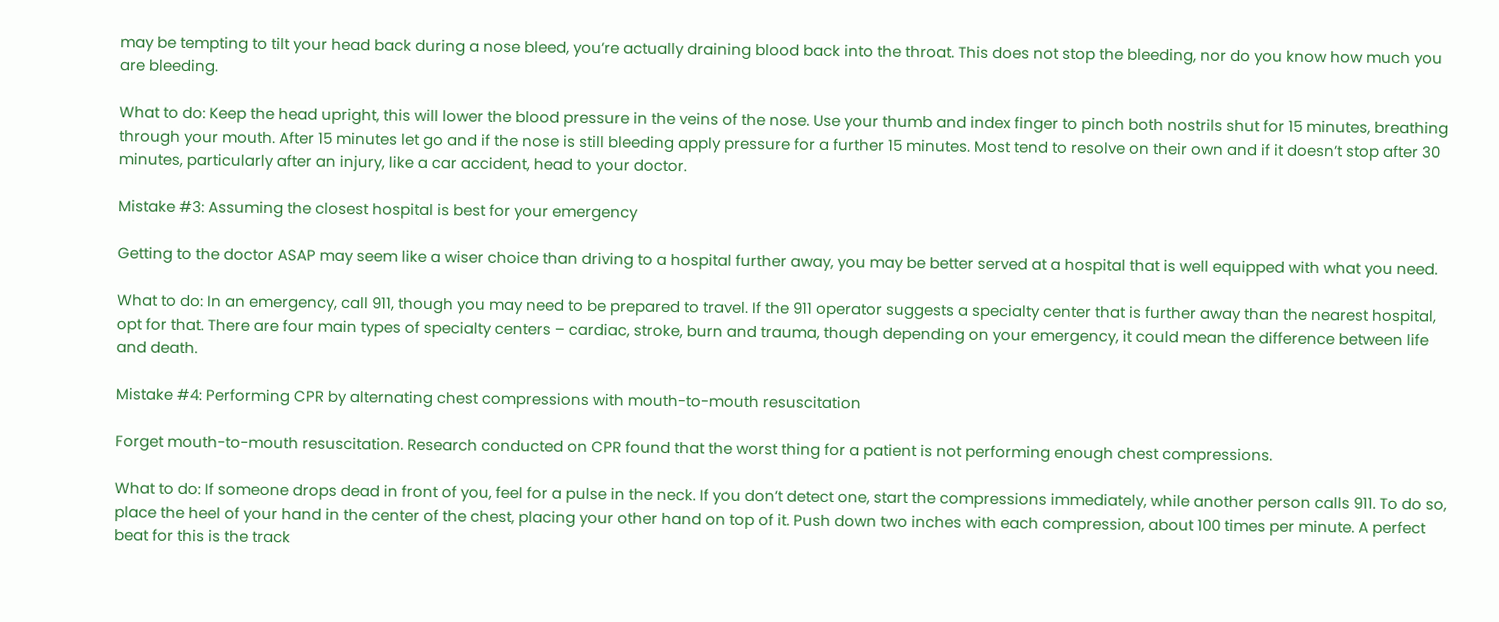may be tempting to tilt your head back during a nose bleed, you’re actually draining blood back into the throat. This does not stop the bleeding, nor do you know how much you are bleeding.

What to do: Keep the head upright, this will lower the blood pressure in the veins of the nose. Use your thumb and index finger to pinch both nostrils shut for 15 minutes, breathing through your mouth. After 15 minutes let go and if the nose is still bleeding apply pressure for a further 15 minutes. Most tend to resolve on their own and if it doesn’t stop after 30 minutes, particularly after an injury, like a car accident, head to your doctor.

Mistake #3: Assuming the closest hospital is best for your emergency

Getting to the doctor ASAP may seem like a wiser choice than driving to a hospital further away, you may be better served at a hospital that is well equipped with what you need.

What to do: In an emergency, call 911, though you may need to be prepared to travel. If the 911 operator suggests a specialty center that is further away than the nearest hospital, opt for that. There are four main types of specialty centers – cardiac, stroke, burn and trauma, though depending on your emergency, it could mean the difference between life and death.

Mistake #4: Performing CPR by alternating chest compressions with mouth-to-mouth resuscitation

Forget mouth-to-mouth resuscitation. Research conducted on CPR found that the worst thing for a patient is not performing enough chest compressions.

What to do: If someone drops dead in front of you, feel for a pulse in the neck. If you don’t detect one, start the compressions immediately, while another person calls 911. To do so, place the heel of your hand in the center of the chest, placing your other hand on top of it. Push down two inches with each compression, about 100 times per minute. A perfect beat for this is the track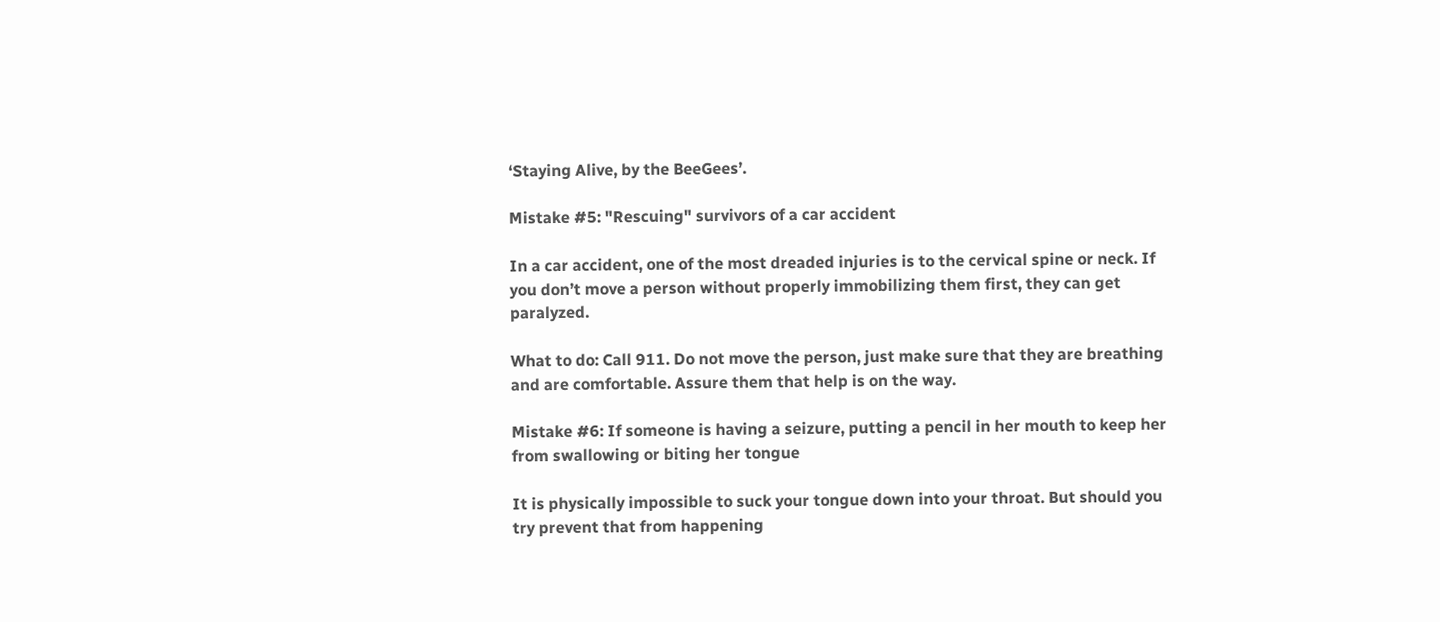‘Staying Alive, by the BeeGees’.

Mistake #5: "Rescuing" survivors of a car accident

In a car accident, one of the most dreaded injuries is to the cervical spine or neck. If you don’t move a person without properly immobilizing them first, they can get paralyzed.

What to do: Call 911. Do not move the person, just make sure that they are breathing and are comfortable. Assure them that help is on the way.

Mistake #6: If someone is having a seizure, putting a pencil in her mouth to keep her from swallowing or biting her tongue

It is physically impossible to suck your tongue down into your throat. But should you try prevent that from happening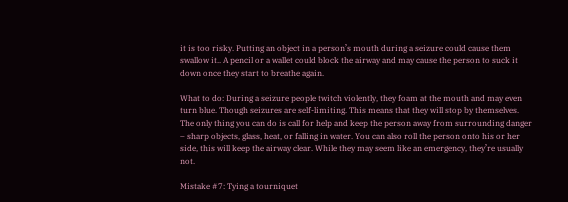it is too risky. Putting an object in a person’s mouth during a seizure could cause them swallow it.. A pencil or a wallet could block the airway and may cause the person to suck it down once they start to breathe again.

What to do: During a seizure people twitch violently, they foam at the mouth and may even turn blue. Though seizures are self-limiting. This means that they will stop by themselves. The only thing you can do is call for help and keep the person away from surrounding danger – sharp objects, glass, heat, or falling in water. You can also roll the person onto his or her side, this will keep the airway clear. While they may seem like an emergency, they’re usually not.

Mistake #7: Tying a tourniquet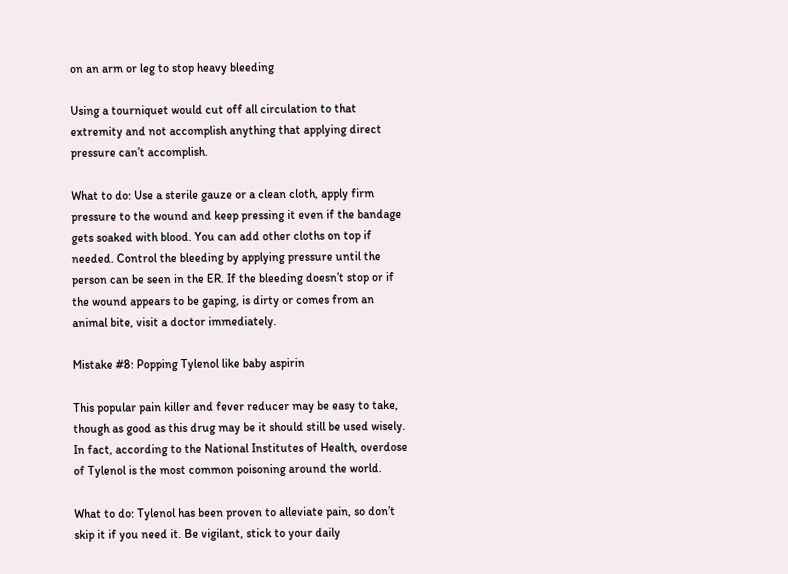on an arm or leg to stop heavy bleeding

Using a tourniquet would cut off all circulation to that extremity and not accomplish anything that applying direct pressure can’t accomplish.

What to do: Use a sterile gauze or a clean cloth, apply firm pressure to the wound and keep pressing it even if the bandage gets soaked with blood. You can add other cloths on top if needed. Control the bleeding by applying pressure until the person can be seen in the ER. If the bleeding doesn’t stop or if the wound appears to be gaping, is dirty or comes from an animal bite, visit a doctor immediately.

Mistake #8: Popping Tylenol like baby aspirin

This popular pain killer and fever reducer may be easy to take, though as good as this drug may be it should still be used wisely. In fact, according to the National Institutes of Health, overdose of Tylenol is the most common poisoning around the world.

What to do: Tylenol has been proven to alleviate pain, so don’t skip it if you need it. Be vigilant, stick to your daily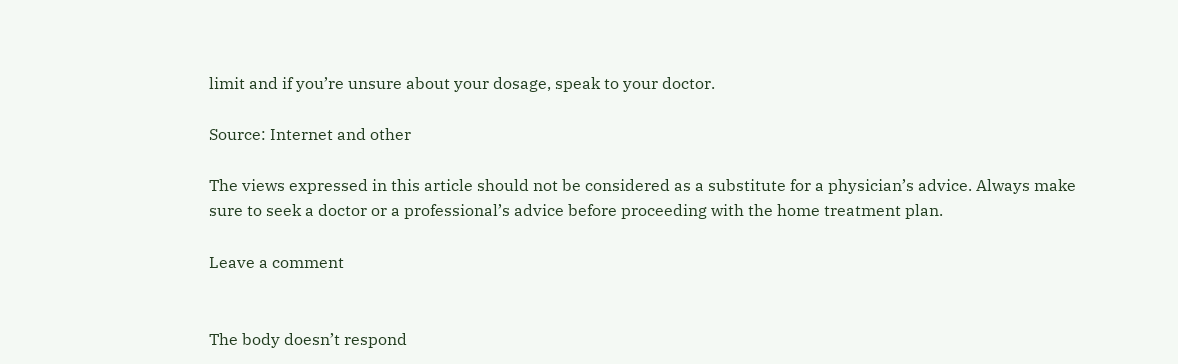limit and if you’re unsure about your dosage, speak to your doctor.

Source: Internet and other

The views expressed in this article should not be considered as a substitute for a physician’s advice. Always make sure to seek a doctor or a professional’s advice before proceeding with the home treatment plan.

Leave a comment


The body doesn’t respond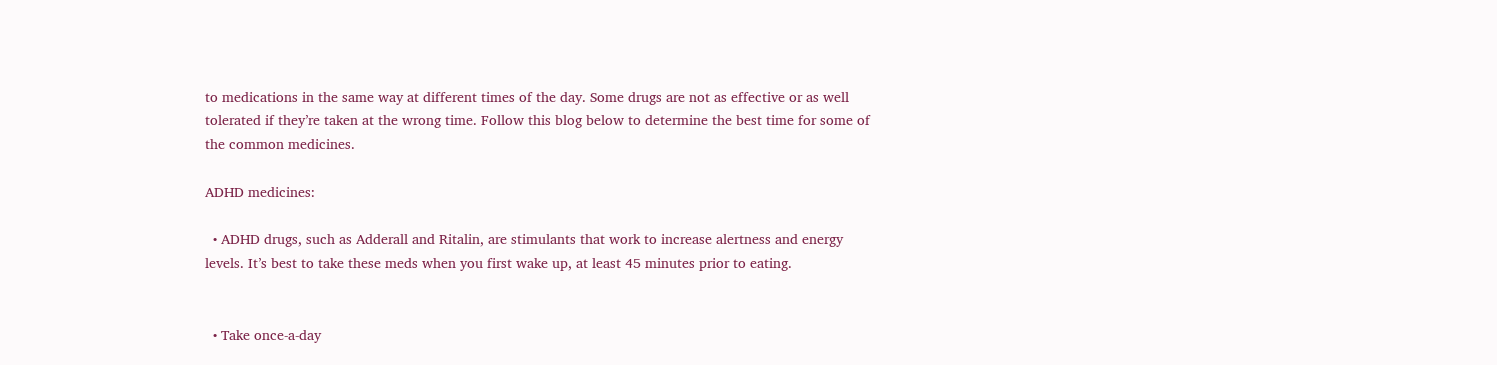to medications in the same way at different times of the day. Some drugs are not as effective or as well tolerated if they’re taken at the wrong time. Follow this blog below to determine the best time for some of the common medicines.

ADHD medicines:

  • ADHD drugs, such as Adderall and Ritalin, are stimulants that work to increase alertness and energy levels. It’s best to take these meds when you first wake up, at least 45 minutes prior to eating.


  • Take once-a-day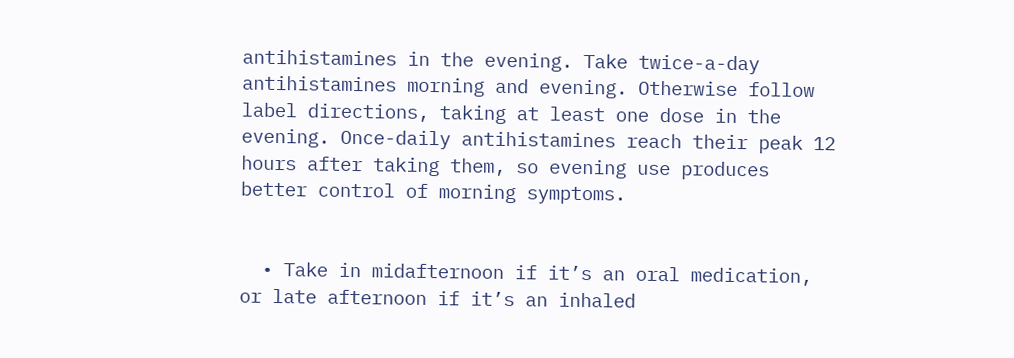antihistamines in the evening. Take twice-a-day antihistamines morning and evening. Otherwise follow label directions, taking at least one dose in the evening. Once-daily antihistamines reach their peak 12 hours after taking them, so evening use produces better control of morning symptoms.


  • Take in midafternoon if it’s an oral medication, or late afternoon if it’s an inhaled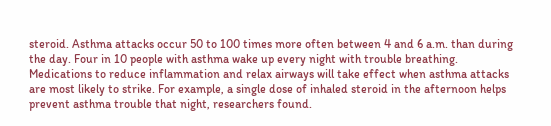steroid. Asthma attacks occur 50 to 100 times more often between 4 and 6 a.m. than during the day. Four in 10 people with asthma wake up every night with trouble breathing. Medications to reduce inflammation and relax airways will take effect when asthma attacks are most likely to strike. For example, a single dose of inhaled steroid in the afternoon helps prevent asthma trouble that night, researchers found.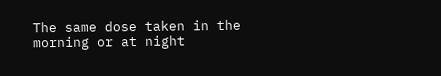The same dose taken in the morning or at night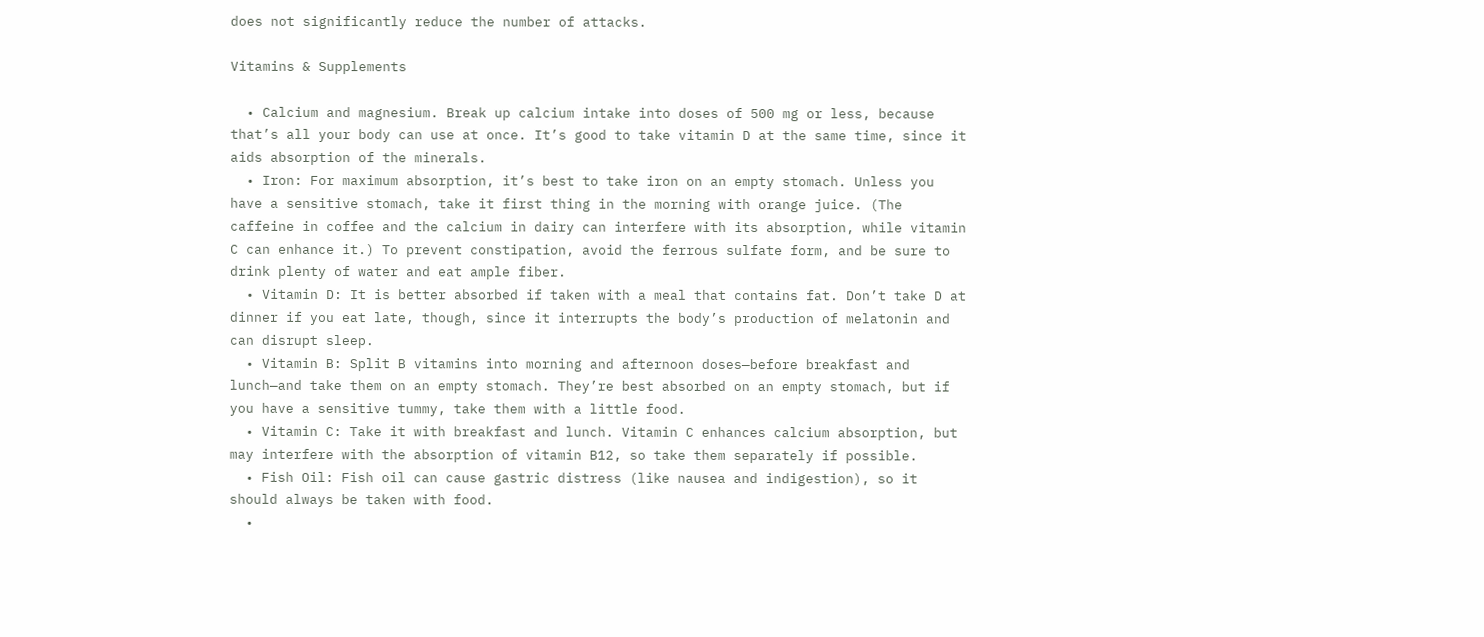does not significantly reduce the number of attacks.

Vitamins & Supplements

  • Calcium and magnesium. Break up calcium intake into doses of 500 mg or less, because that’s all your body can use at once. It’s good to take vitamin D at the same time, since it aids absorption of the minerals.
  • Iron: For maximum absorption, it’s best to take iron on an empty stomach. Unless you have a sensitive stomach, take it first thing in the morning with orange juice. (The caffeine in coffee and the calcium in dairy can interfere with its absorption, while vitamin C can enhance it.) To prevent constipation, avoid the ferrous sulfate form, and be sure to drink plenty of water and eat ample fiber.
  • Vitamin D: It is better absorbed if taken with a meal that contains fat. Don’t take D at dinner if you eat late, though, since it interrupts the body’s production of melatonin and can disrupt sleep.
  • Vitamin B: Split B vitamins into morning and afternoon doses—before breakfast and lunch—and take them on an empty stomach. They’re best absorbed on an empty stomach, but if you have a sensitive tummy, take them with a little food.
  • Vitamin C: Take it with breakfast and lunch. Vitamin C enhances calcium absorption, but may interfere with the absorption of vitamin B12, so take them separately if possible.
  • Fish Oil: Fish oil can cause gastric distress (like nausea and indigestion), so it should always be taken with food.
  •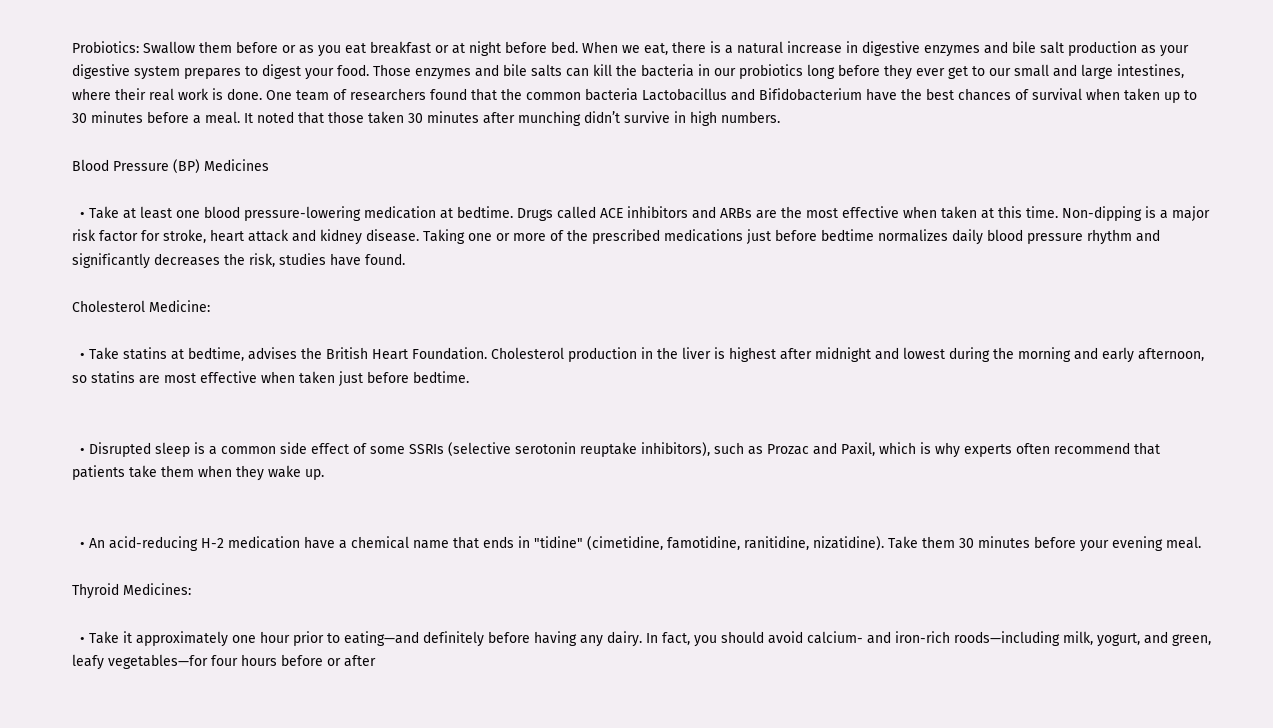Probiotics: Swallow them before or as you eat breakfast or at night before bed. When we eat, there is a natural increase in digestive enzymes and bile salt production as your digestive system prepares to digest your food. Those enzymes and bile salts can kill the bacteria in our probiotics long before they ever get to our small and large intestines, where their real work is done. One team of researchers found that the common bacteria Lactobacillus and Bifidobacterium have the best chances of survival when taken up to 30 minutes before a meal. It noted that those taken 30 minutes after munching didn’t survive in high numbers.

Blood Pressure (BP) Medicines

  • Take at least one blood pressure-lowering medication at bedtime. Drugs called ACE inhibitors and ARBs are the most effective when taken at this time. Non-dipping is a major risk factor for stroke, heart attack and kidney disease. Taking one or more of the prescribed medications just before bedtime normalizes daily blood pressure rhythm and significantly decreases the risk, studies have found.

Cholesterol Medicine:

  • Take statins at bedtime, advises the British Heart Foundation. Cholesterol production in the liver is highest after midnight and lowest during the morning and early afternoon, so statins are most effective when taken just before bedtime.


  • Disrupted sleep is a common side effect of some SSRIs (selective serotonin reuptake inhibitors), such as Prozac and Paxil, which is why experts often recommend that patients take them when they wake up.


  • An acid-reducing H-2 medication have a chemical name that ends in "tidine" (cimetidine, famotidine, ranitidine, nizatidine). Take them 30 minutes before your evening meal.

Thyroid Medicines:

  • Take it approximately one hour prior to eating—and definitely before having any dairy. In fact, you should avoid calcium- and iron-rich roods—including milk, yogurt, and green, leafy vegetables—for four hours before or after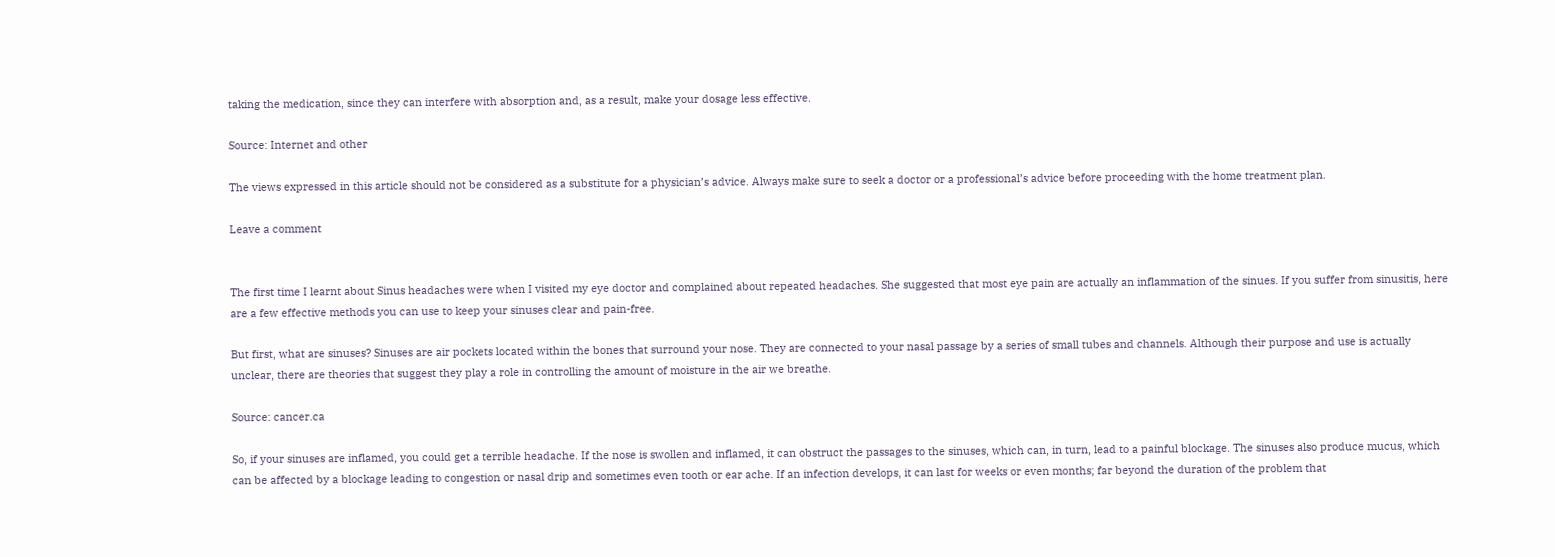taking the medication, since they can interfere with absorption and, as a result, make your dosage less effective.

Source: Internet and other

The views expressed in this article should not be considered as a substitute for a physician’s advice. Always make sure to seek a doctor or a professional’s advice before proceeding with the home treatment plan.

Leave a comment


The first time I learnt about Sinus headaches were when I visited my eye doctor and complained about repeated headaches. She suggested that most eye pain are actually an inflammation of the sinues. If you suffer from sinusitis, here are a few effective methods you can use to keep your sinuses clear and pain-free.

But first, what are sinuses? Sinuses are air pockets located within the bones that surround your nose. They are connected to your nasal passage by a series of small tubes and channels. Although their purpose and use is actually unclear, there are theories that suggest they play a role in controlling the amount of moisture in the air we breathe.

Source: cancer.ca

So, if your sinuses are inflamed, you could get a terrible headache. If the nose is swollen and inflamed, it can obstruct the passages to the sinuses, which can, in turn, lead to a painful blockage. The sinuses also produce mucus, which can be affected by a blockage leading to congestion or nasal drip and sometimes even tooth or ear ache. If an infection develops, it can last for weeks or even months; far beyond the duration of the problem that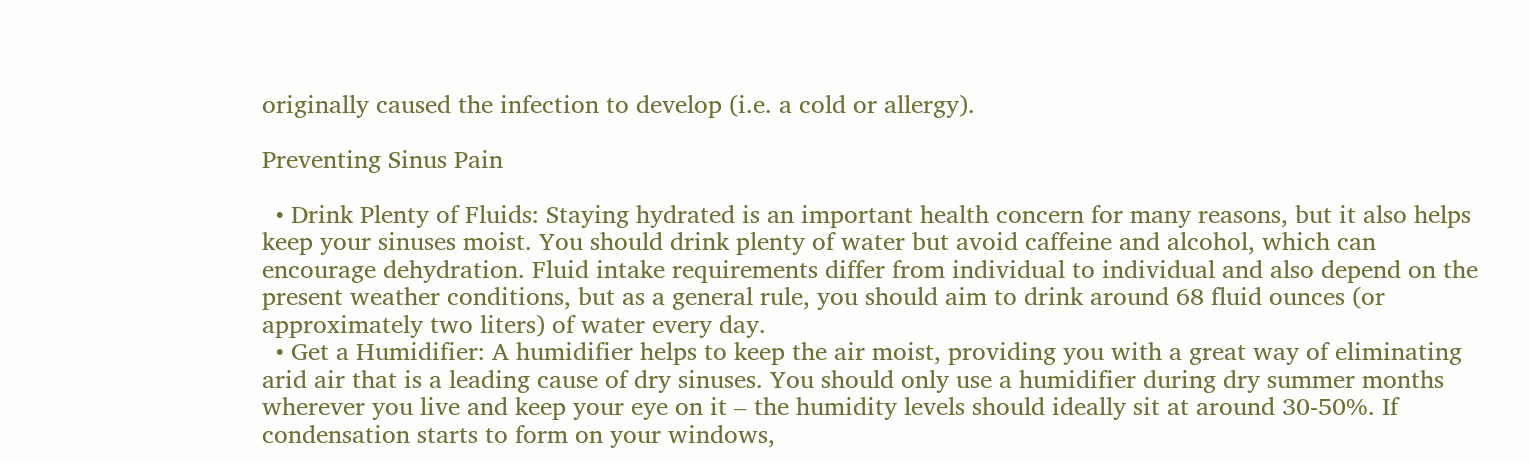originally caused the infection to develop (i.e. a cold or allergy).

Preventing Sinus Pain

  • Drink Plenty of Fluids: Staying hydrated is an important health concern for many reasons, but it also helps keep your sinuses moist. You should drink plenty of water but avoid caffeine and alcohol, which can encourage dehydration. Fluid intake requirements differ from individual to individual and also depend on the present weather conditions, but as a general rule, you should aim to drink around 68 fluid ounces (or approximately two liters) of water every day.
  • Get a Humidifier: A humidifier helps to keep the air moist, providing you with a great way of eliminating arid air that is a leading cause of dry sinuses. You should only use a humidifier during dry summer months wherever you live and keep your eye on it – the humidity levels should ideally sit at around 30-50%. If condensation starts to form on your windows,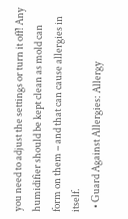you need to adjust the settings or turn it off! Any humidifier should be kept clean as mold can form on them – and that can cause allergies in itself.
  • Guard Against Allergies: Allergy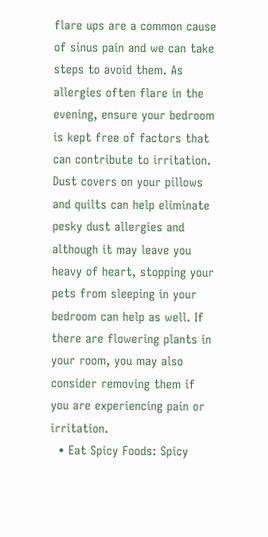flare ups are a common cause of sinus pain and we can take steps to avoid them. As allergies often flare in the evening, ensure your bedroom is kept free of factors that can contribute to irritation. Dust covers on your pillows and quilts can help eliminate pesky dust allergies and although it may leave you heavy of heart, stopping your pets from sleeping in your bedroom can help as well. If there are flowering plants in your room, you may also consider removing them if you are experiencing pain or irritation.
  • Eat Spicy Foods: Spicy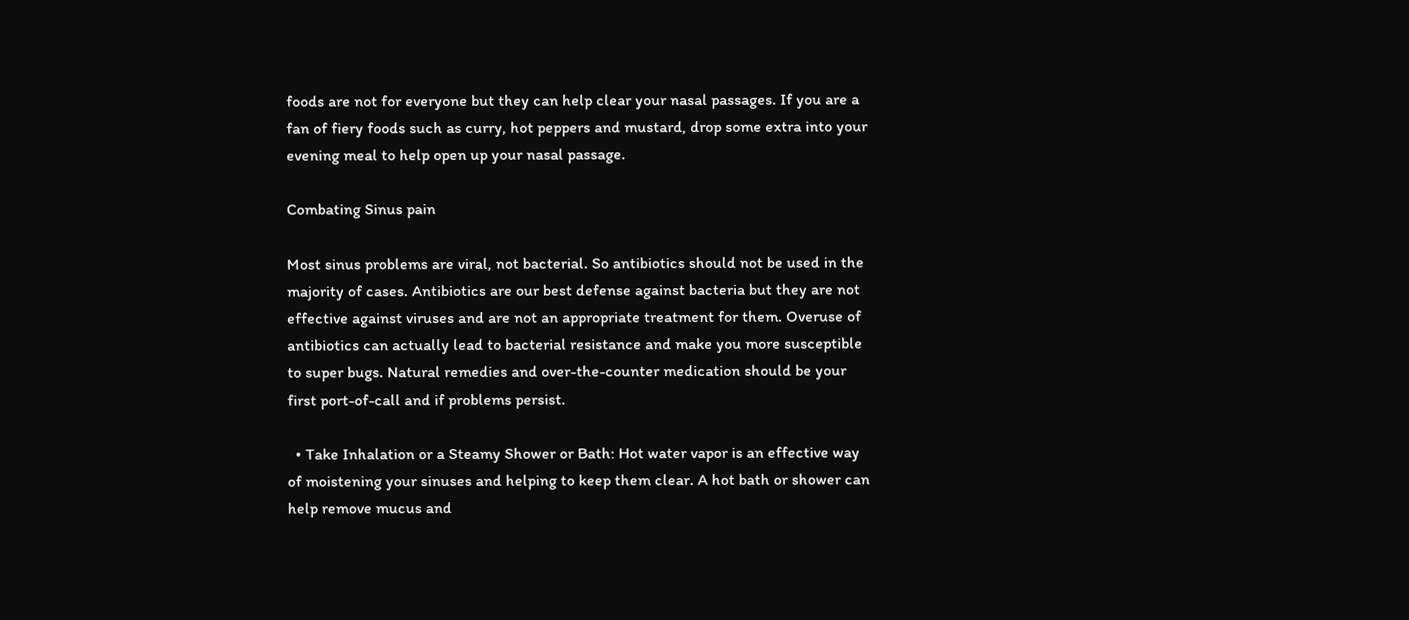foods are not for everyone but they can help clear your nasal passages. If you are a fan of fiery foods such as curry, hot peppers and mustard, drop some extra into your evening meal to help open up your nasal passage.

Combating Sinus pain

Most sinus problems are viral, not bacterial. So antibiotics should not be used in the majority of cases. Antibiotics are our best defense against bacteria but they are not effective against viruses and are not an appropriate treatment for them. Overuse of antibiotics can actually lead to bacterial resistance and make you more susceptible to super bugs. Natural remedies and over-the-counter medication should be your first port-of-call and if problems persist.

  • Take Inhalation or a Steamy Shower or Bath: Hot water vapor is an effective way of moistening your sinuses and helping to keep them clear. A hot bath or shower can help remove mucus and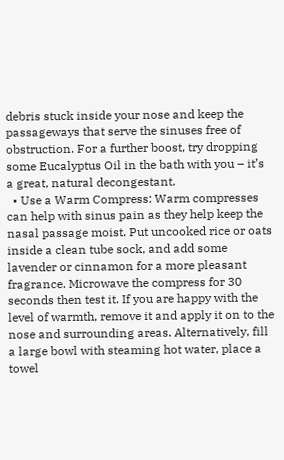debris stuck inside your nose and keep the passageways that serve the sinuses free of obstruction. For a further boost, try dropping some Eucalyptus Oil in the bath with you – it’s a great, natural decongestant.
  • Use a Warm Compress: Warm compresses can help with sinus pain as they help keep the nasal passage moist. Put uncooked rice or oats inside a clean tube sock, and add some lavender or cinnamon for a more pleasant fragrance. Microwave the compress for 30 seconds then test it. If you are happy with the level of warmth, remove it and apply it on to the nose and surrounding areas. Alternatively, fill a large bowl with steaming hot water, place a towel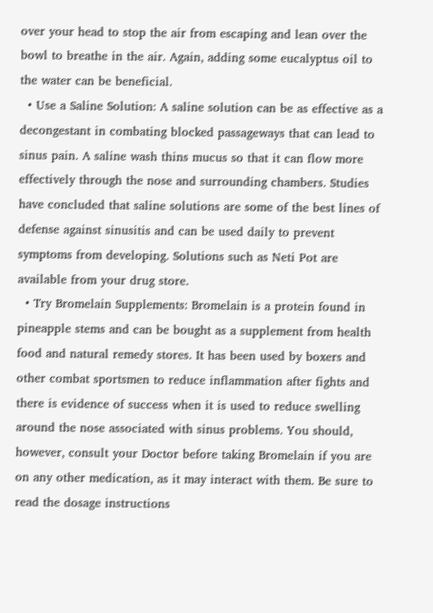over your head to stop the air from escaping and lean over the bowl to breathe in the air. Again, adding some eucalyptus oil to the water can be beneficial.
  • Use a Saline Solution: A saline solution can be as effective as a decongestant in combating blocked passageways that can lead to sinus pain. A saline wash thins mucus so that it can flow more effectively through the nose and surrounding chambers. Studies have concluded that saline solutions are some of the best lines of defense against sinusitis and can be used daily to prevent symptoms from developing. Solutions such as Neti Pot are available from your drug store.
  • Try Bromelain Supplements: Bromelain is a protein found in pineapple stems and can be bought as a supplement from health food and natural remedy stores. It has been used by boxers and other combat sportsmen to reduce inflammation after fights and there is evidence of success when it is used to reduce swelling around the nose associated with sinus problems. You should, however, consult your Doctor before taking Bromelain if you are on any other medication, as it may interact with them. Be sure to read the dosage instructions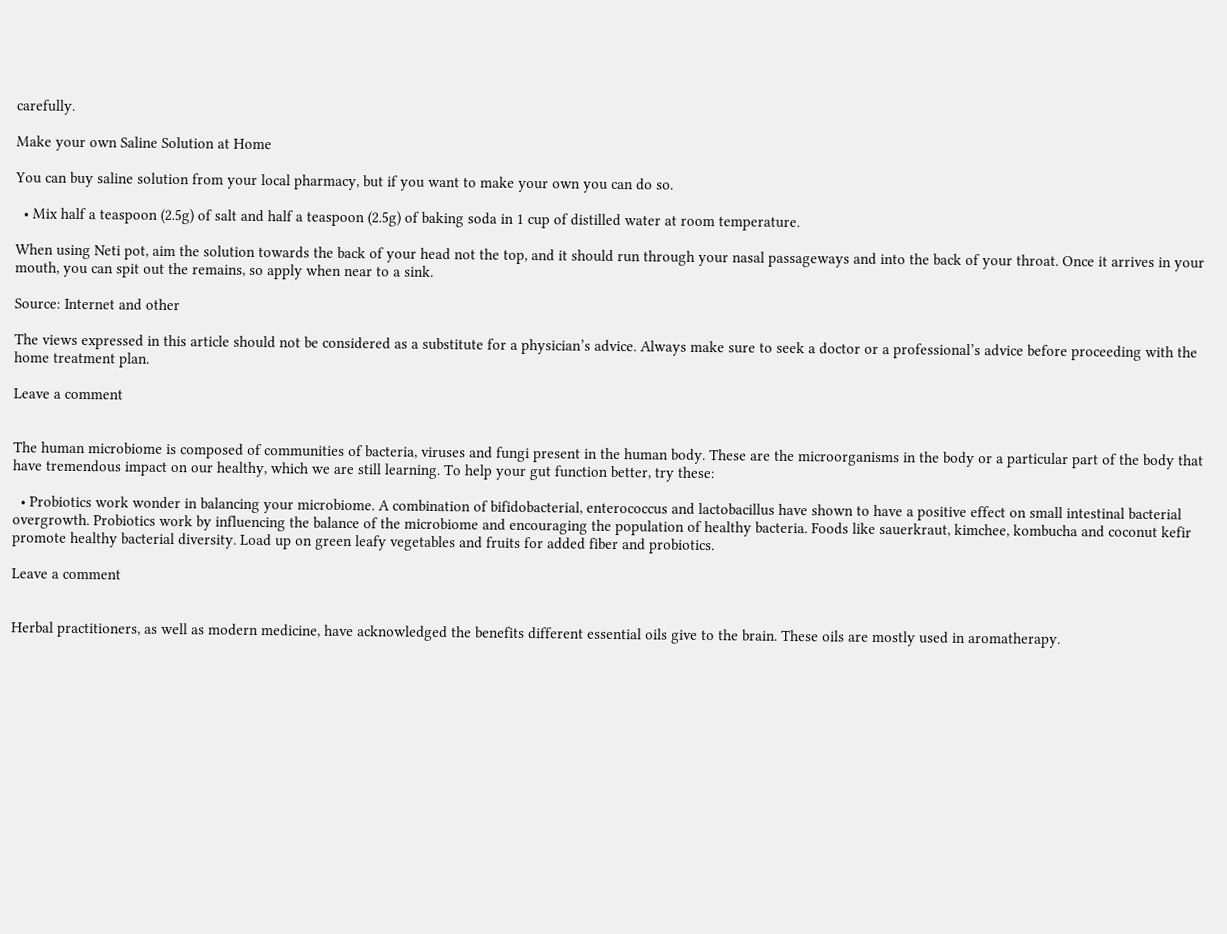carefully.

Make your own Saline Solution at Home

You can buy saline solution from your local pharmacy, but if you want to make your own you can do so.

  • Mix half a teaspoon (2.5g) of salt and half a teaspoon (2.5g) of baking soda in 1 cup of distilled water at room temperature.

When using Neti pot, aim the solution towards the back of your head not the top, and it should run through your nasal passageways and into the back of your throat. Once it arrives in your mouth, you can spit out the remains, so apply when near to a sink.

Source: Internet and other

The views expressed in this article should not be considered as a substitute for a physician’s advice. Always make sure to seek a doctor or a professional’s advice before proceeding with the home treatment plan.

Leave a comment


The human microbiome is composed of communities of bacteria, viruses and fungi present in the human body. These are the microorganisms in the body or a particular part of the body that have tremendous impact on our healthy, which we are still learning. To help your gut function better, try these:

  • Probiotics work wonder in balancing your microbiome. A combination of bifidobacterial, enterococcus and lactobacillus have shown to have a positive effect on small intestinal bacterial overgrowth. Probiotics work by influencing the balance of the microbiome and encouraging the population of healthy bacteria. Foods like sauerkraut, kimchee, kombucha and coconut kefir promote healthy bacterial diversity. Load up on green leafy vegetables and fruits for added fiber and probiotics.

Leave a comment


Herbal practitioners, as well as modern medicine, have acknowledged the benefits different essential oils give to the brain. These oils are mostly used in aromatherapy.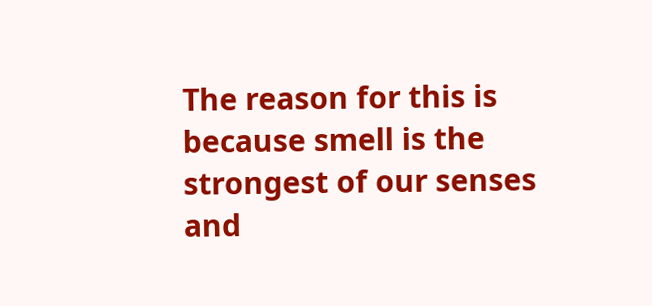The reason for this is because smell is the strongest of our senses and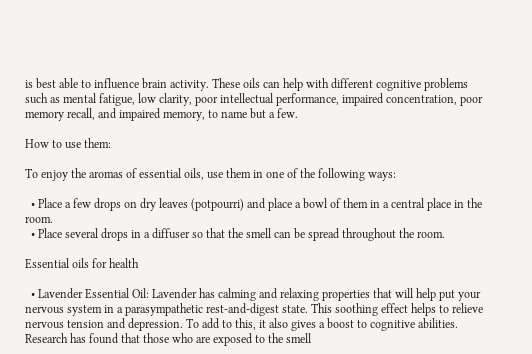is best able to influence brain activity. These oils can help with different cognitive problems such as mental fatigue, low clarity, poor intellectual performance, impaired concentration, poor memory recall, and impaired memory, to name but a few.

How to use them:

To enjoy the aromas of essential oils, use them in one of the following ways:

  • Place a few drops on dry leaves (potpourri) and place a bowl of them in a central place in the room.
  • Place several drops in a diffuser so that the smell can be spread throughout the room.

Essential oils for health

  • Lavender Essential Oil: Lavender has calming and relaxing properties that will help put your nervous system in a parasympathetic rest-and-digest state. This soothing effect helps to relieve nervous tension and depression. To add to this, it also gives a boost to cognitive abilities. Research has found that those who are exposed to the smell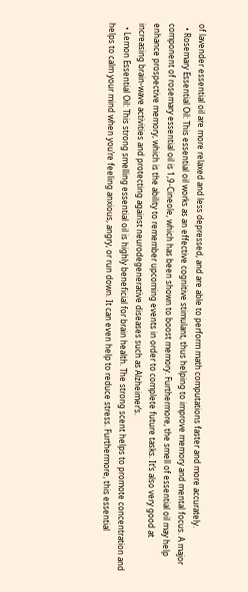of lavender essential oil are more relaxed and less depressed, and are able to perform math computations faster and more accurately.
  • Rosemary Essential Oil: This essential oil works as an effective cognitive stimulant, thus helping to improve memory and mental focus. A major component of rosemary essential oil is 1,9-Cineole, which has been shown to boost memory. Furthermore, the smell of essential oil may help enhance prospective memory, which is the ability to remember upcoming events in order to complete future tasks. It’s also very good at increasing brain-wave activities and protecting against neurodegenerative diseases such as Alzheimer’s.
  • Lemon Essential Oil: This strong smelling essential oil is highly beneficial for brain health. The strong scent helps to promote concentration and helps to calm your mind when you’re feeling anxious, angry, or run down. It can even help to reduce stress. Furthermore, this essential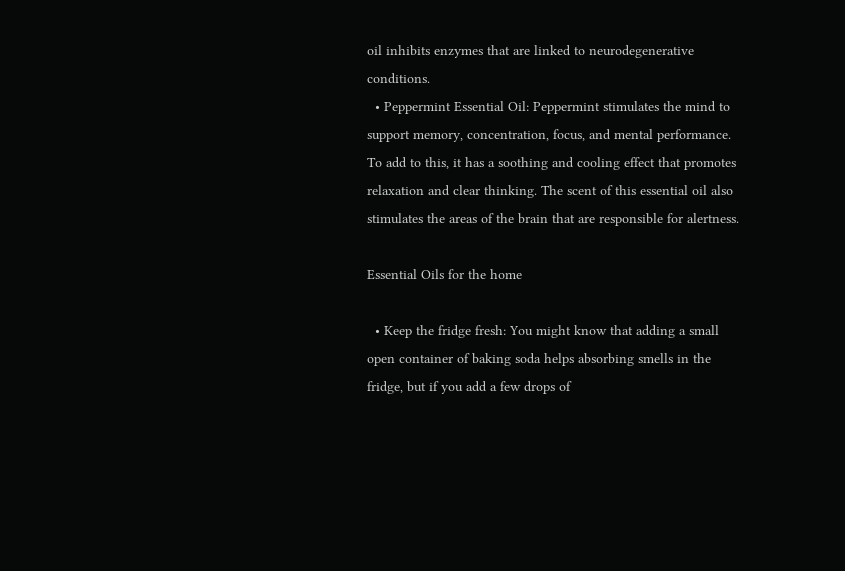oil inhibits enzymes that are linked to neurodegenerative conditions.
  • Peppermint Essential Oil: Peppermint stimulates the mind to support memory, concentration, focus, and mental performance. To add to this, it has a soothing and cooling effect that promotes relaxation and clear thinking. The scent of this essential oil also stimulates the areas of the brain that are responsible for alertness.

Essential Oils for the home

  • Keep the fridge fresh: You might know that adding a small open container of baking soda helps absorbing smells in the fridge, but if you add a few drops of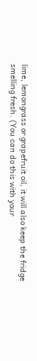lime, lemongrass or grapefruit oil, it will also keep the fridge smelling fresh. (You can do this with your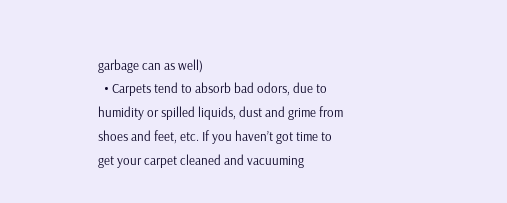garbage can as well)
  • Carpets tend to absorb bad odors, due to humidity or spilled liquids, dust and grime from shoes and feet, etc. If you haven’t got time to get your carpet cleaned and vacuuming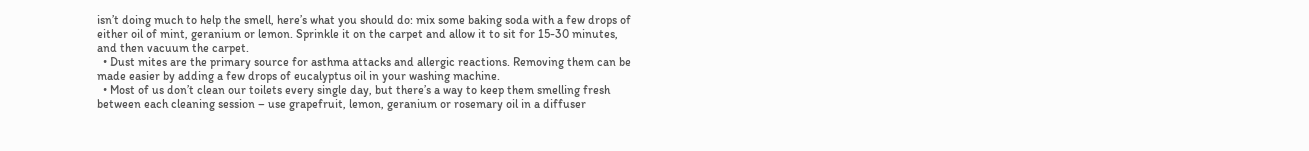isn’t doing much to help the smell, here’s what you should do: mix some baking soda with a few drops of either oil of mint, geranium or lemon. Sprinkle it on the carpet and allow it to sit for 15-30 minutes, and then vacuum the carpet.
  • Dust mites are the primary source for asthma attacks and allergic reactions. Removing them can be made easier by adding a few drops of eucalyptus oil in your washing machine.
  • Most of us don’t clean our toilets every single day, but there’s a way to keep them smelling fresh between each cleaning session – use grapefruit, lemon, geranium or rosemary oil in a diffuser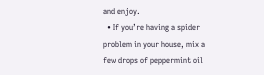and enjoy.
  • If you’re having a spider problem in your house, mix a few drops of peppermint oil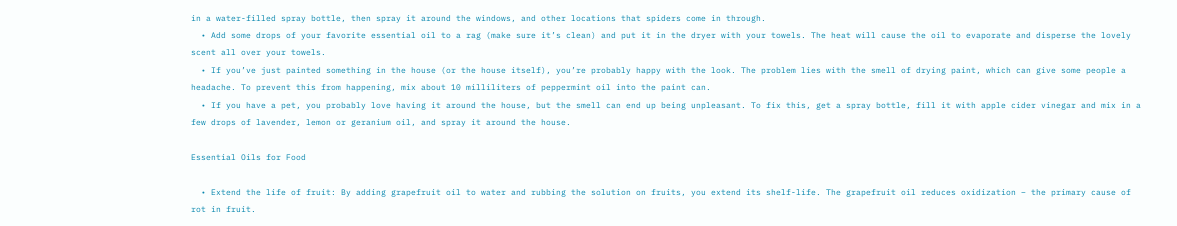in a water-filled spray bottle, then spray it around the windows, and other locations that spiders come in through.
  • Add some drops of your favorite essential oil to a rag (make sure it’s clean) and put it in the dryer with your towels. The heat will cause the oil to evaporate and disperse the lovely scent all over your towels.
  • If you’ve just painted something in the house (or the house itself), you’re probably happy with the look. The problem lies with the smell of drying paint, which can give some people a headache. To prevent this from happening, mix about 10 milliliters of peppermint oil into the paint can.
  • If you have a pet, you probably love having it around the house, but the smell can end up being unpleasant. To fix this, get a spray bottle, fill it with apple cider vinegar and mix in a few drops of lavender, lemon or geranium oil, and spray it around the house.

Essential Oils for Food

  • Extend the life of fruit: By adding grapefruit oil to water and rubbing the solution on fruits, you extend its shelf-life. The grapefruit oil reduces oxidization – the primary cause of rot in fruit.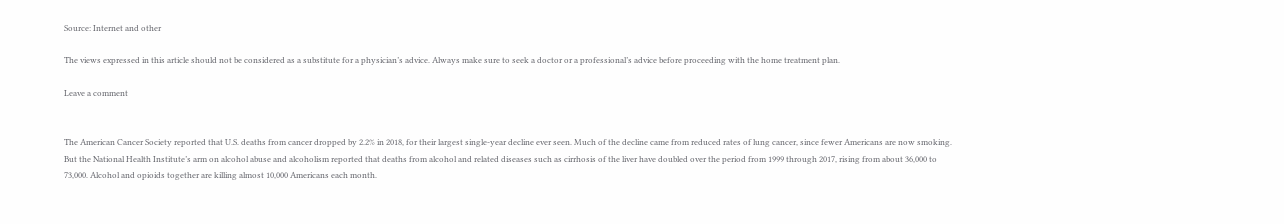Source: Internet and other

The views expressed in this article should not be considered as a substitute for a physician’s advice. Always make sure to seek a doctor or a professional’s advice before proceeding with the home treatment plan.

Leave a comment


The American Cancer Society reported that U.S. deaths from cancer dropped by 2.2% in 2018, for their largest single-year decline ever seen. Much of the decline came from reduced rates of lung cancer, since fewer Americans are now smoking. But the National Health Institute’s arm on alcohol abuse and alcoholism reported that deaths from alcohol and related diseases such as cirrhosis of the liver have doubled over the period from 1999 through 2017, rising from about 36,000 to 73,000. Alcohol and opioids together are killing almost 10,000 Americans each month.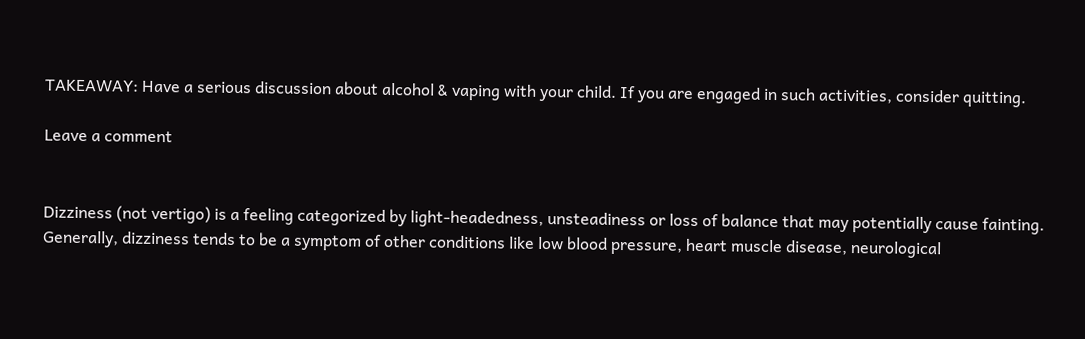TAKEAWAY: Have a serious discussion about alcohol & vaping with your child. If you are engaged in such activities, consider quitting.

Leave a comment


Dizziness (not vertigo) is a feeling categorized by light-headedness, unsteadiness or loss of balance that may potentially cause fainting. Generally, dizziness tends to be a symptom of other conditions like low blood pressure, heart muscle disease, neurological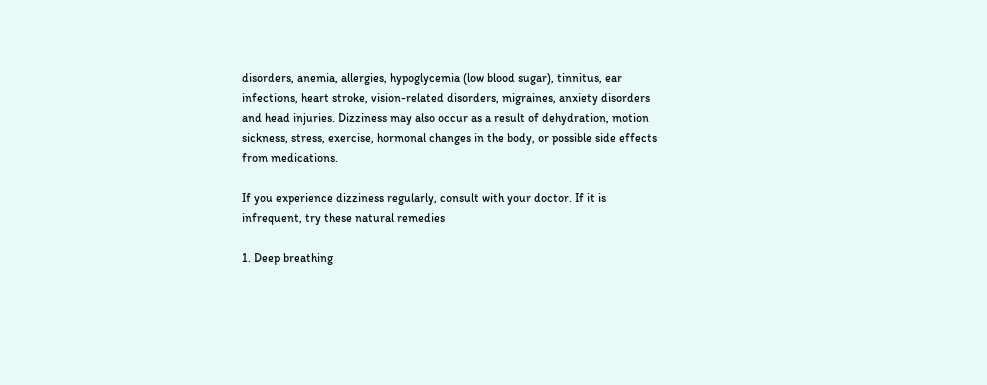disorders, anemia, allergies, hypoglycemia (low blood sugar), tinnitus, ear infections, heart stroke, vision-related disorders, migraines, anxiety disorders and head injuries. Dizziness may also occur as a result of dehydration, motion sickness, stress, exercise, hormonal changes in the body, or possible side effects from medications.

If you experience dizziness regularly, consult with your doctor. If it is infrequent, try these natural remedies

1. Deep breathing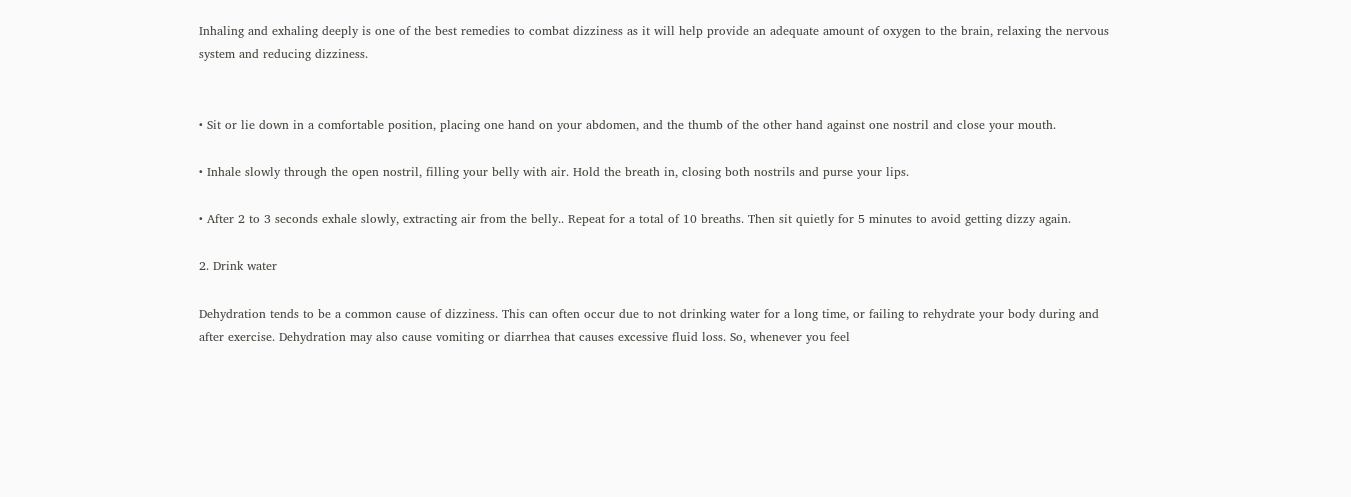Inhaling and exhaling deeply is one of the best remedies to combat dizziness as it will help provide an adequate amount of oxygen to the brain, relaxing the nervous system and reducing dizziness.


• Sit or lie down in a comfortable position, placing one hand on your abdomen, and the thumb of the other hand against one nostril and close your mouth.

• Inhale slowly through the open nostril, filling your belly with air. Hold the breath in, closing both nostrils and purse your lips.

• After 2 to 3 seconds exhale slowly, extracting air from the belly.. Repeat for a total of 10 breaths. Then sit quietly for 5 minutes to avoid getting dizzy again.

2. Drink water

Dehydration tends to be a common cause of dizziness. This can often occur due to not drinking water for a long time, or failing to rehydrate your body during and after exercise. Dehydration may also cause vomiting or diarrhea that causes excessive fluid loss. So, whenever you feel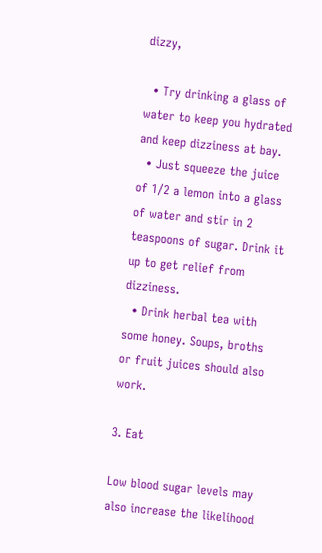dizzy,

  • Try drinking a glass of water to keep you hydrated and keep dizziness at bay.
  • Just squeeze the juice of 1/2 a lemon into a glass of water and stir in 2 teaspoons of sugar. Drink it up to get relief from dizziness.
  • Drink herbal tea with some honey. Soups, broths or fruit juices should also work.

3. Eat

Low blood sugar levels may also increase the likelihood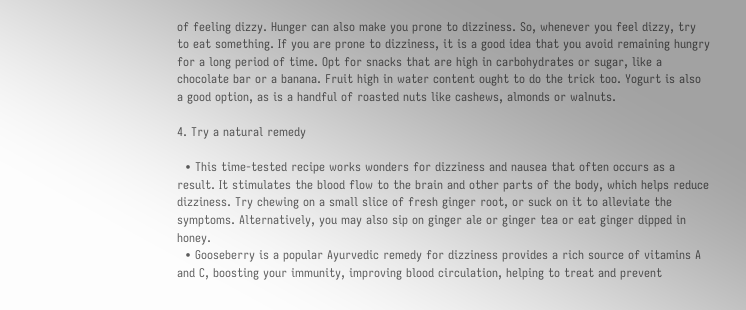of feeling dizzy. Hunger can also make you prone to dizziness. So, whenever you feel dizzy, try to eat something. If you are prone to dizziness, it is a good idea that you avoid remaining hungry for a long period of time. Opt for snacks that are high in carbohydrates or sugar, like a chocolate bar or a banana. Fruit high in water content ought to do the trick too. Yogurt is also a good option, as is a handful of roasted nuts like cashews, almonds or walnuts.

4. Try a natural remedy

  • This time-tested recipe works wonders for dizziness and nausea that often occurs as a result. It stimulates the blood flow to the brain and other parts of the body, which helps reduce dizziness. Try chewing on a small slice of fresh ginger root, or suck on it to alleviate the symptoms. Alternatively, you may also sip on ginger ale or ginger tea or eat ginger dipped in honey.
  • Gooseberry is a popular Ayurvedic remedy for dizziness provides a rich source of vitamins A and C, boosting your immunity, improving blood circulation, helping to treat and prevent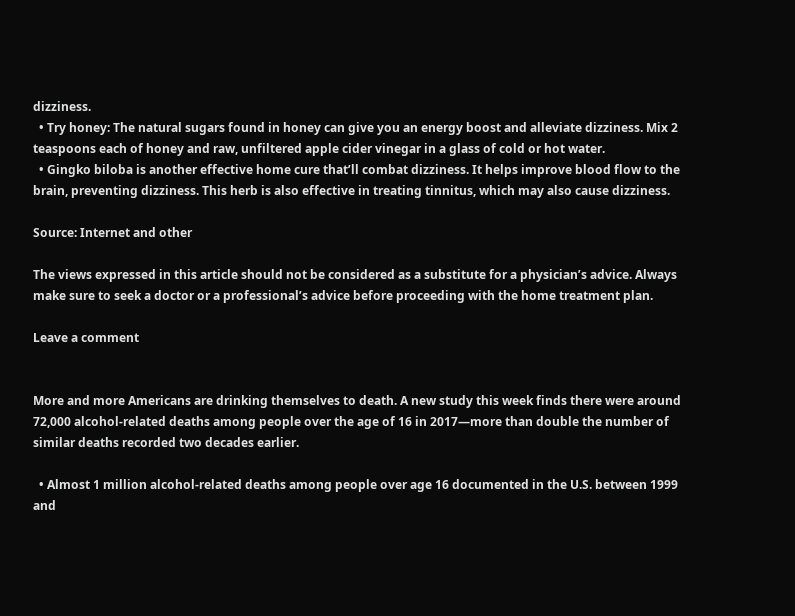dizziness.
  • Try honey: The natural sugars found in honey can give you an energy boost and alleviate dizziness. Mix 2 teaspoons each of honey and raw, unfiltered apple cider vinegar in a glass of cold or hot water.
  • Gingko biloba is another effective home cure that’ll combat dizziness. It helps improve blood flow to the brain, preventing dizziness. This herb is also effective in treating tinnitus, which may also cause dizziness.

Source: Internet and other

The views expressed in this article should not be considered as a substitute for a physician’s advice. Always make sure to seek a doctor or a professional’s advice before proceeding with the home treatment plan.

Leave a comment


More and more Americans are drinking themselves to death. A new study this week finds there were around 72,000 alcohol-related deaths among people over the age of 16 in 2017—more than double the number of similar deaths recorded two decades earlier.

  • Almost 1 million alcohol-related deaths among people over age 16 documented in the U.S. between 1999 and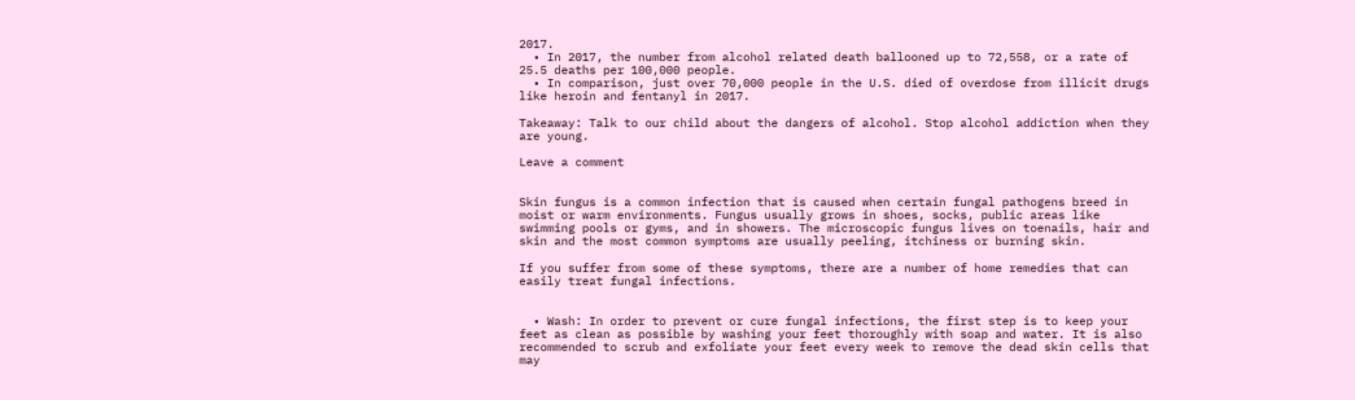2017.
  • In 2017, the number from alcohol related death ballooned up to 72,558, or a rate of 25.5 deaths per 100,000 people.
  • In comparison, just over 70,000 people in the U.S. died of overdose from illicit drugs like heroin and fentanyl in 2017.

Takeaway: Talk to our child about the dangers of alcohol. Stop alcohol addiction when they are young.

Leave a comment


Skin fungus is a common infection that is caused when certain fungal pathogens breed in moist or warm environments. Fungus usually grows in shoes, socks, public areas like swimming pools or gyms, and in showers. The microscopic fungus lives on toenails, hair and skin and the most common symptoms are usually peeling, itchiness or burning skin.

If you suffer from some of these symptoms, there are a number of home remedies that can easily treat fungal infections.


  • Wash: In order to prevent or cure fungal infections, the first step is to keep your feet as clean as possible by washing your feet thoroughly with soap and water. It is also recommended to scrub and exfoliate your feet every week to remove the dead skin cells that may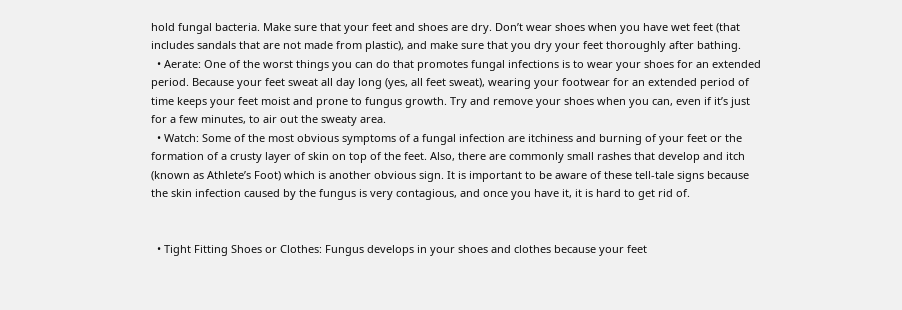hold fungal bacteria. Make sure that your feet and shoes are dry. Don’t wear shoes when you have wet feet (that includes sandals that are not made from plastic), and make sure that you dry your feet thoroughly after bathing.
  • Aerate: One of the worst things you can do that promotes fungal infections is to wear your shoes for an extended period. Because your feet sweat all day long (yes, all feet sweat), wearing your footwear for an extended period of time keeps your feet moist and prone to fungus growth. Try and remove your shoes when you can, even if it’s just for a few minutes, to air out the sweaty area.
  • Watch: Some of the most obvious symptoms of a fungal infection are itchiness and burning of your feet or the formation of a crusty layer of skin on top of the feet. Also, there are commonly small rashes that develop and itch (known as Athlete’s Foot) which is another obvious sign. It is important to be aware of these tell-tale signs because the skin infection caused by the fungus is very contagious, and once you have it, it is hard to get rid of.


  • Tight Fitting Shoes or Clothes: Fungus develops in your shoes and clothes because your feet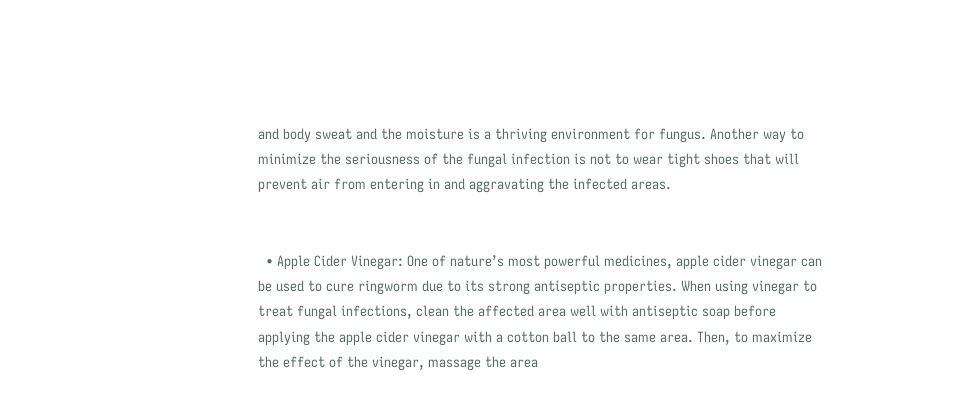and body sweat and the moisture is a thriving environment for fungus. Another way to minimize the seriousness of the fungal infection is not to wear tight shoes that will prevent air from entering in and aggravating the infected areas.


  • Apple Cider Vinegar: One of nature’s most powerful medicines, apple cider vinegar can be used to cure ringworm due to its strong antiseptic properties. When using vinegar to treat fungal infections, clean the affected area well with antiseptic soap before applying the apple cider vinegar with a cotton ball to the same area. Then, to maximize the effect of the vinegar, massage the area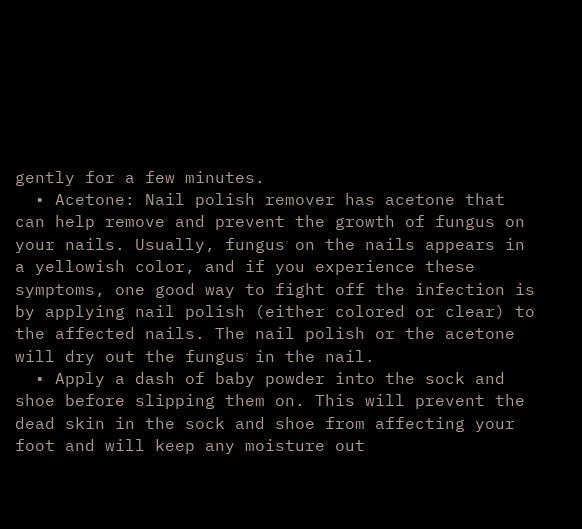gently for a few minutes.
  • Acetone: Nail polish remover has acetone that can help remove and prevent the growth of fungus on your nails. Usually, fungus on the nails appears in a yellowish color, and if you experience these symptoms, one good way to fight off the infection is by applying nail polish (either colored or clear) to the affected nails. The nail polish or the acetone will dry out the fungus in the nail.
  • Apply a dash of baby powder into the sock and shoe before slipping them on. This will prevent the dead skin in the sock and shoe from affecting your foot and will keep any moisture out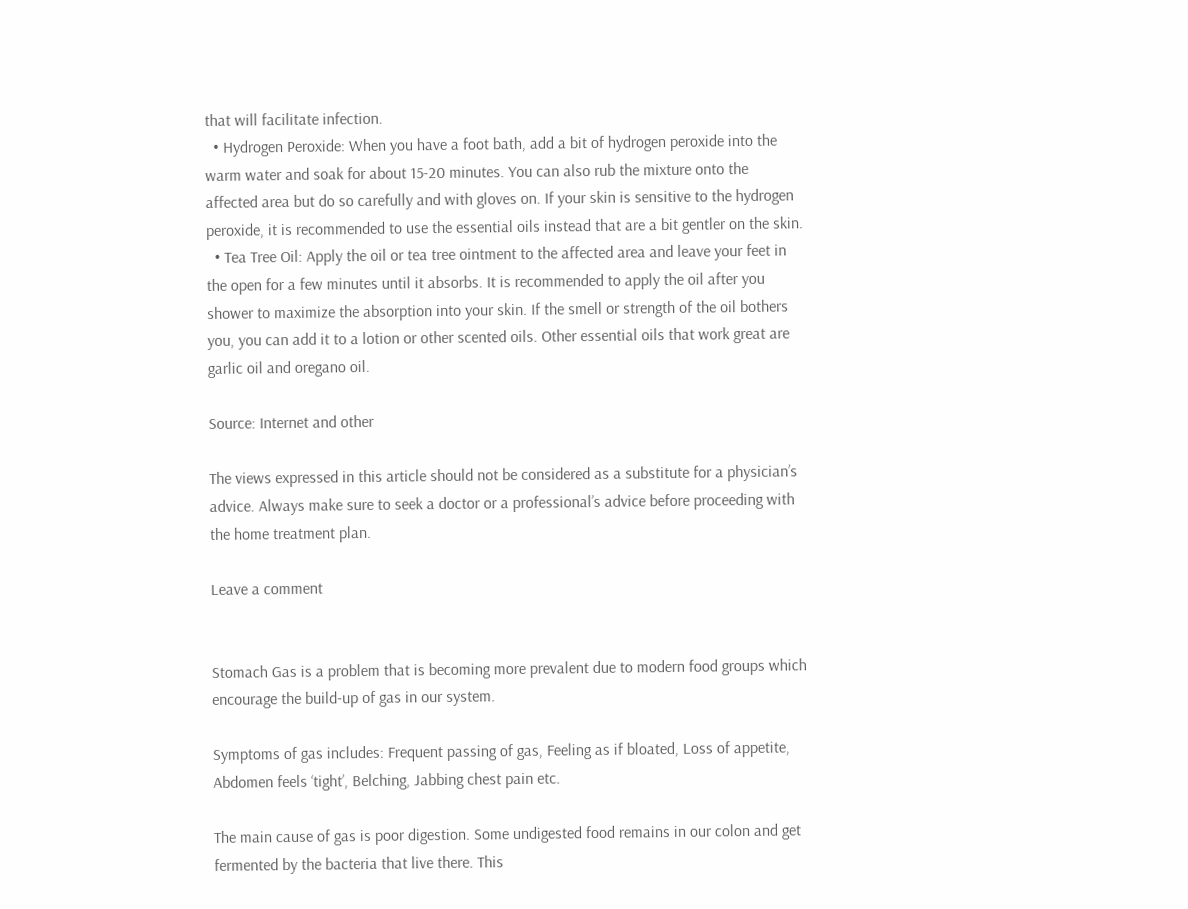that will facilitate infection.
  • Hydrogen Peroxide: When you have a foot bath, add a bit of hydrogen peroxide into the warm water and soak for about 15-20 minutes. You can also rub the mixture onto the affected area but do so carefully and with gloves on. If your skin is sensitive to the hydrogen peroxide, it is recommended to use the essential oils instead that are a bit gentler on the skin.
  • Tea Tree Oil: Apply the oil or tea tree ointment to the affected area and leave your feet in the open for a few minutes until it absorbs. It is recommended to apply the oil after you shower to maximize the absorption into your skin. If the smell or strength of the oil bothers you, you can add it to a lotion or other scented oils. Other essential oils that work great are garlic oil and oregano oil.

Source: Internet and other

The views expressed in this article should not be considered as a substitute for a physician’s advice. Always make sure to seek a doctor or a professional’s advice before proceeding with the home treatment plan.

Leave a comment


Stomach Gas is a problem that is becoming more prevalent due to modern food groups which encourage the build-up of gas in our system.

Symptoms of gas includes: Frequent passing of gas, Feeling as if bloated, Loss of appetite, Abdomen feels ‘tight’, Belching, Jabbing chest pain etc.

The main cause of gas is poor digestion. Some undigested food remains in our colon and get fermented by the bacteria that live there. This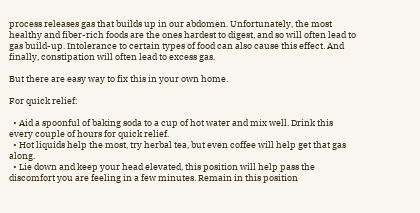process releases gas that builds up in our abdomen. Unfortunately, the most healthy and fiber-rich foods are the ones hardest to digest, and so will often lead to gas build-up. Intolerance to certain types of food can also cause this effect. And finally, constipation will often lead to excess gas.

But there are easy way to fix this in your own home.

For quick relief:

  • Aid a spoonful of baking soda to a cup of hot water and mix well. Drink this every couple of hours for quick relief.
  • Hot liquids help the most, try herbal tea, but even coffee will help get that gas along.
  • Lie down and keep your head elevated, this position will help pass the discomfort you are feeling in a few minutes. Remain in this position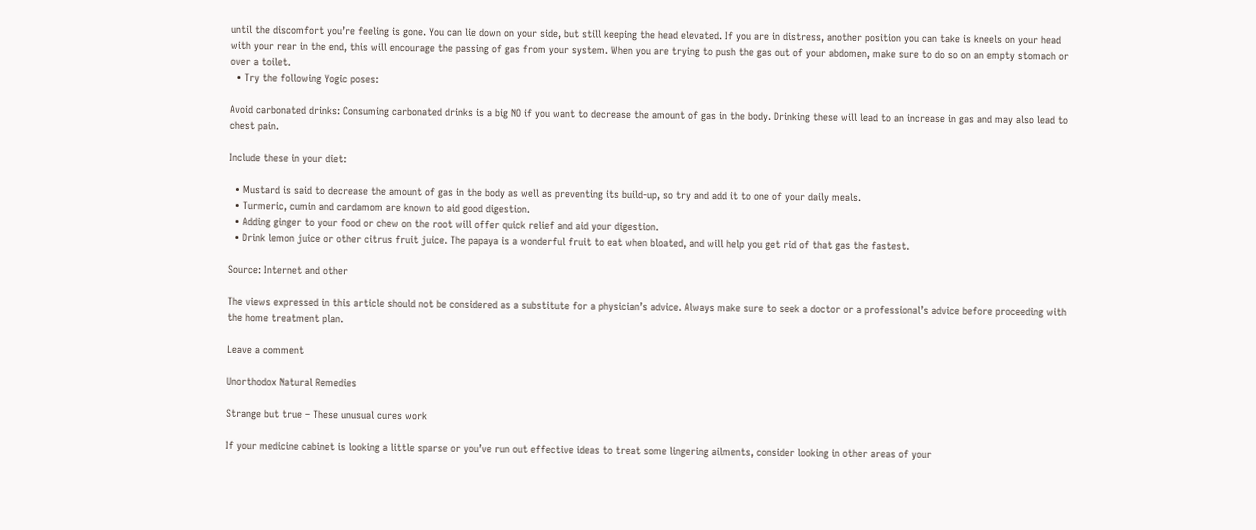until the discomfort you’re feeling is gone. You can lie down on your side, but still keeping the head elevated. If you are in distress, another position you can take is kneels on your head with your rear in the end, this will encourage the passing of gas from your system. When you are trying to push the gas out of your abdomen, make sure to do so on an empty stomach or over a toilet.
  • Try the following Yogic poses:

Avoid carbonated drinks: Consuming carbonated drinks is a big NO if you want to decrease the amount of gas in the body. Drinking these will lead to an increase in gas and may also lead to chest pain.

Include these in your diet:

  • Mustard is said to decrease the amount of gas in the body as well as preventing its build-up, so try and add it to one of your daily meals.
  • Turmeric, cumin and cardamom are known to aid good digestion.
  • Adding ginger to your food or chew on the root will offer quick relief and aid your digestion.
  • Drink lemon juice or other citrus fruit juice. The papaya is a wonderful fruit to eat when bloated, and will help you get rid of that gas the fastest.

Source: Internet and other

The views expressed in this article should not be considered as a substitute for a physician’s advice. Always make sure to seek a doctor or a professional’s advice before proceeding with the home treatment plan.

Leave a comment

Unorthodox Natural Remedies

Strange but true – These unusual cures work

If your medicine cabinet is looking a little sparse or you’ve run out effective ideas to treat some lingering ailments, consider looking in other areas of your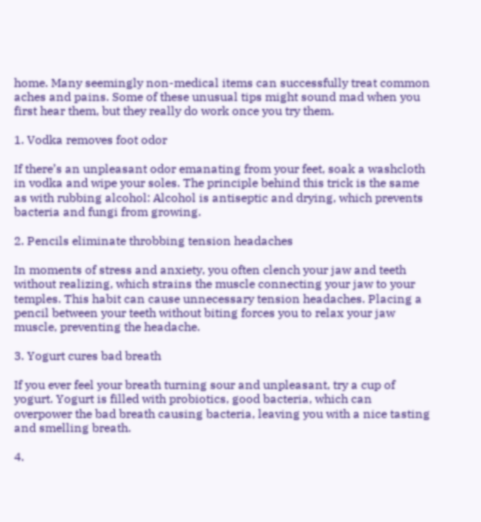home. Many seemingly non-medical items can successfully treat common aches and pains. Some of these unusual tips might sound mad when you first hear them, but they really do work once you try them.

1. Vodka removes foot odor

If there’s an unpleasant odor emanating from your feet, soak a washcloth in vodka and wipe your soles. The principle behind this trick is the same as with rubbing alcohol: Alcohol is antiseptic and drying, which prevents bacteria and fungi from growing.

2. Pencils eliminate throbbing tension headaches

In moments of stress and anxiety, you often clench your jaw and teeth without realizing, which strains the muscle connecting your jaw to your temples. This habit can cause unnecessary tension headaches. Placing a pencil between your teeth without biting forces you to relax your jaw muscle, preventing the headache.

3. Yogurt cures bad breath

If you ever feel your breath turning sour and unpleasant, try a cup of yogurt. Yogurt is filled with probiotics, good bacteria, which can overpower the bad breath causing bacteria, leaving you with a nice tasting and smelling breath.

4.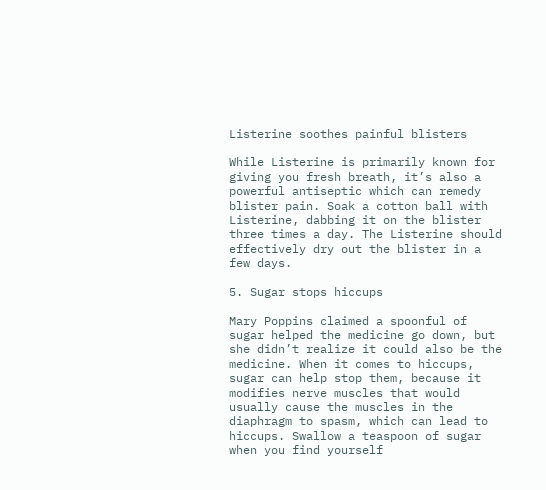Listerine soothes painful blisters

While Listerine is primarily known for giving you fresh breath, it’s also a powerful antiseptic which can remedy blister pain. Soak a cotton ball with Listerine, dabbing it on the blister three times a day. The Listerine should effectively dry out the blister in a few days.

5. Sugar stops hiccups

Mary Poppins claimed a spoonful of sugar helped the medicine go down, but she didn’t realize it could also be the medicine. When it comes to hiccups, sugar can help stop them, because it modifies nerve muscles that would usually cause the muscles in the diaphragm to spasm, which can lead to hiccups. Swallow a teaspoon of sugar when you find yourself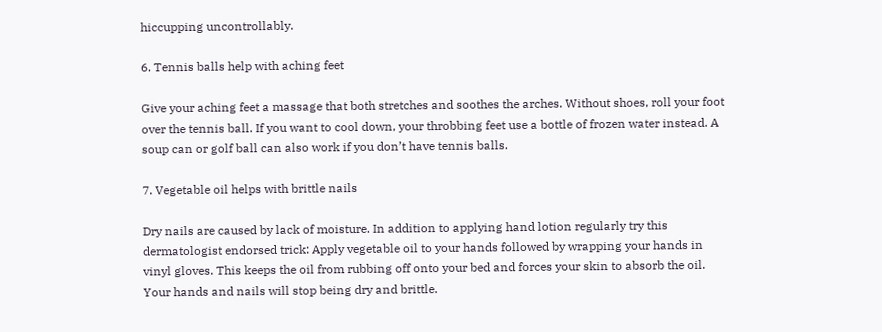hiccupping uncontrollably.

6. Tennis balls help with aching feet

Give your aching feet a massage that both stretches and soothes the arches. Without shoes, roll your foot over the tennis ball. If you want to cool down, your throbbing feet use a bottle of frozen water instead. A soup can or golf ball can also work if you don’t have tennis balls.

7. Vegetable oil helps with brittle nails

Dry nails are caused by lack of moisture. In addition to applying hand lotion regularly try this dermatologist endorsed trick: Apply vegetable oil to your hands followed by wrapping your hands in vinyl gloves. This keeps the oil from rubbing off onto your bed and forces your skin to absorb the oil. Your hands and nails will stop being dry and brittle.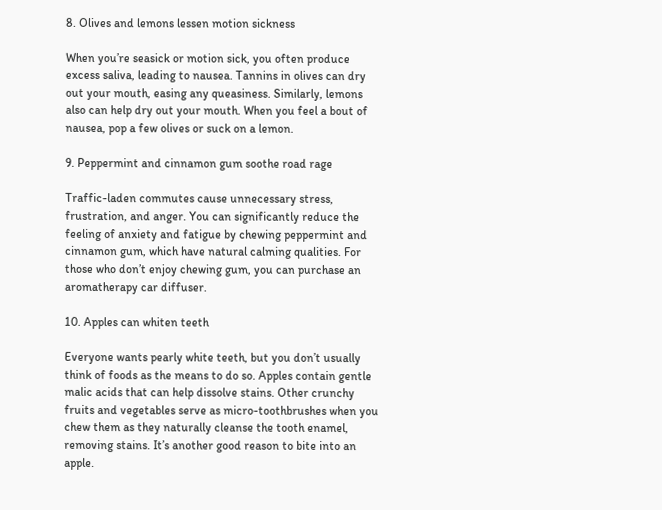8. Olives and lemons lessen motion sickness

When you’re seasick or motion sick, you often produce excess saliva, leading to nausea. Tannins in olives can dry out your mouth, easing any queasiness. Similarly, lemons also can help dry out your mouth. When you feel a bout of nausea, pop a few olives or suck on a lemon.

9. Peppermint and cinnamon gum soothe road rage

Traffic-laden commutes cause unnecessary stress, frustration, and anger. You can significantly reduce the feeling of anxiety and fatigue by chewing peppermint and cinnamon gum, which have natural calming qualities. For those who don’t enjoy chewing gum, you can purchase an aromatherapy car diffuser.

10. Apples can whiten teeth

Everyone wants pearly white teeth, but you don’t usually think of foods as the means to do so. Apples contain gentle malic acids that can help dissolve stains. Other crunchy fruits and vegetables serve as micro-toothbrushes when you chew them as they naturally cleanse the tooth enamel, removing stains. It’s another good reason to bite into an apple.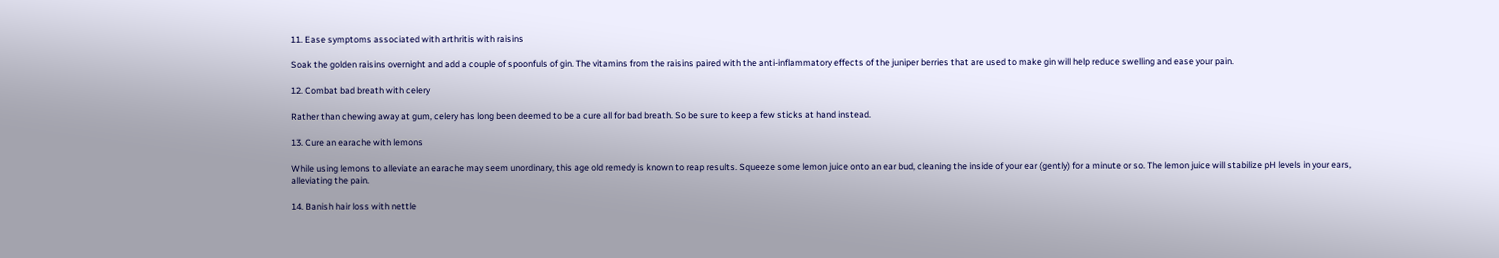11. Ease symptoms associated with arthritis with raisins

Soak the golden raisins overnight and add a couple of spoonfuls of gin. The vitamins from the raisins paired with the anti-inflammatory effects of the juniper berries that are used to make gin will help reduce swelling and ease your pain.

12. Combat bad breath with celery

Rather than chewing away at gum, celery has long been deemed to be a cure all for bad breath. So be sure to keep a few sticks at hand instead.

13. Cure an earache with lemons

While using lemons to alleviate an earache may seem unordinary, this age old remedy is known to reap results. Squeeze some lemon juice onto an ear bud, cleaning the inside of your ear (gently) for a minute or so. The lemon juice will stabilize pH levels in your ears, alleviating the pain.

14. Banish hair loss with nettle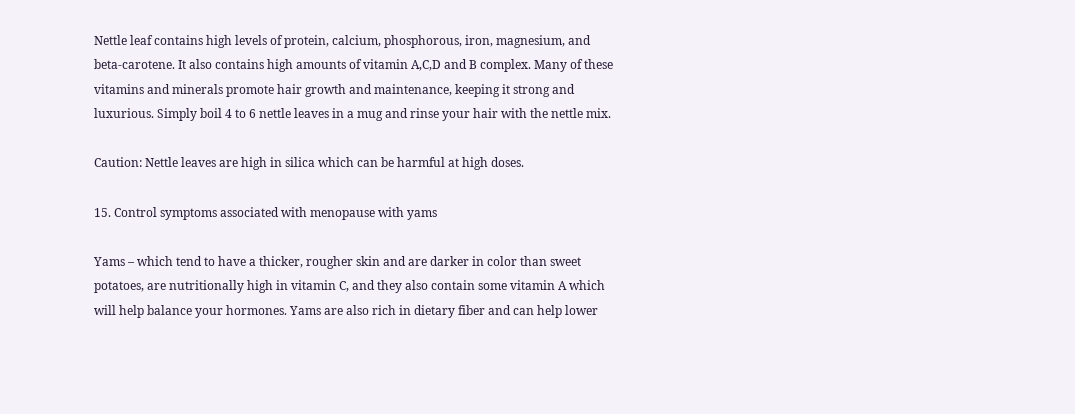Nettle leaf contains high levels of protein, calcium, phosphorous, iron, magnesium, and beta-carotene. It also contains high amounts of vitamin A,C,D and B complex. Many of these vitamins and minerals promote hair growth and maintenance, keeping it strong and luxurious. Simply boil 4 to 6 nettle leaves in a mug and rinse your hair with the nettle mix.

Caution: Nettle leaves are high in silica which can be harmful at high doses.

15. Control symptoms associated with menopause with yams

Yams – which tend to have a thicker, rougher skin and are darker in color than sweet potatoes, are nutritionally high in vitamin C, and they also contain some vitamin A which will help balance your hormones. Yams are also rich in dietary fiber and can help lower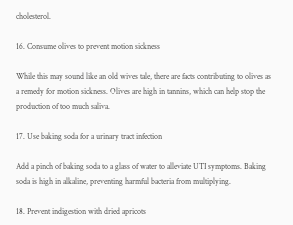cholesterol.

16. Consume olives to prevent motion sickness

While this may sound like an old wives tale, there are facts contributing to olives as a remedy for motion sickness. Olives are high in tannins, which can help stop the production of too much saliva.

17. Use baking soda for a urinary tract infection

Add a pinch of baking soda to a glass of water to alleviate UTI symptoms. Baking soda is high in alkaline, preventing harmful bacteria from multiplying.

18. Prevent indigestion with dried apricots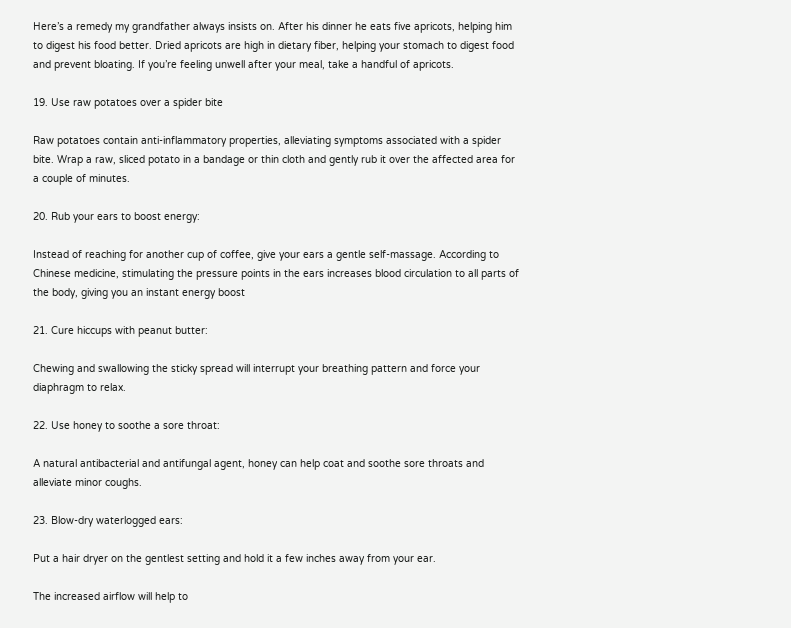Here’s a remedy my grandfather always insists on. After his dinner he eats five apricots, helping him to digest his food better. Dried apricots are high in dietary fiber, helping your stomach to digest food and prevent bloating. If you’re feeling unwell after your meal, take a handful of apricots.

19. Use raw potatoes over a spider bite

Raw potatoes contain anti-inflammatory properties, alleviating symptoms associated with a spider bite. Wrap a raw, sliced potato in a bandage or thin cloth and gently rub it over the affected area for a couple of minutes.

20. Rub your ears to boost energy:

Instead of reaching for another cup of coffee, give your ears a gentle self-massage. According to Chinese medicine, stimulating the pressure points in the ears increases blood circulation to all parts of the body, giving you an instant energy boost

21. Cure hiccups with peanut butter:

Chewing and swallowing the sticky spread will interrupt your breathing pattern and force your diaphragm to relax.

22. Use honey to soothe a sore throat:

A natural antibacterial and antifungal agent, honey can help coat and soothe sore throats and alleviate minor coughs.

23. Blow-dry waterlogged ears:

Put a hair dryer on the gentlest setting and hold it a few inches away from your ear.

The increased airflow will help to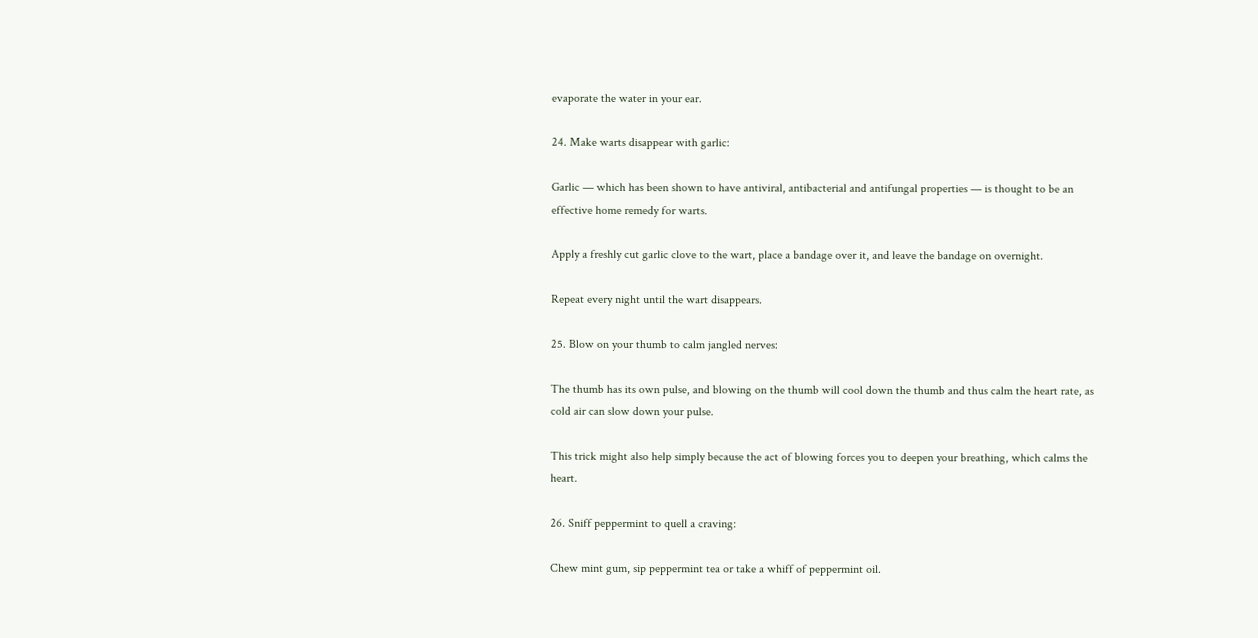evaporate the water in your ear.

24. Make warts disappear with garlic:

Garlic — which has been shown to have antiviral, antibacterial and antifungal properties — is thought to be an effective home remedy for warts.

Apply a freshly cut garlic clove to the wart, place a bandage over it, and leave the bandage on overnight.

Repeat every night until the wart disappears.

25. Blow on your thumb to calm jangled nerves:

The thumb has its own pulse, and blowing on the thumb will cool down the thumb and thus calm the heart rate, as cold air can slow down your pulse.

This trick might also help simply because the act of blowing forces you to deepen your breathing, which calms the heart.

26. Sniff peppermint to quell a craving:

Chew mint gum, sip peppermint tea or take a whiff of peppermint oil.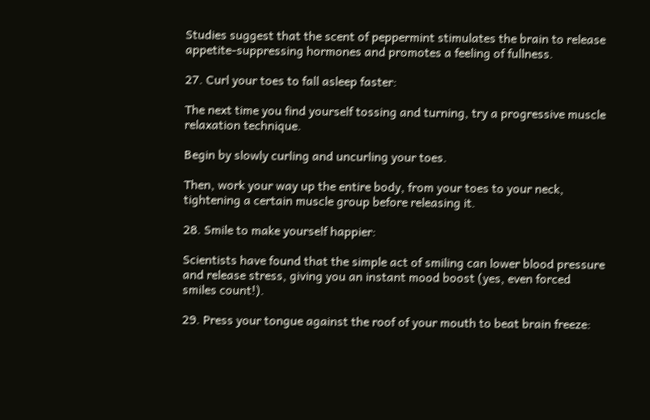Studies suggest that the scent of peppermint stimulates the brain to release appetite-suppressing hormones and promotes a feeling of fullness.

27. Curl your toes to fall asleep faster:

The next time you find yourself tossing and turning, try a progressive muscle relaxation technique.

Begin by slowly curling and uncurling your toes.

Then, work your way up the entire body, from your toes to your neck, tightening a certain muscle group before releasing it.

28. Smile to make yourself happier:

Scientists have found that the simple act of smiling can lower blood pressure and release stress, giving you an instant mood boost (yes, even forced smiles count!).

29. Press your tongue against the roof of your mouth to beat brain freeze: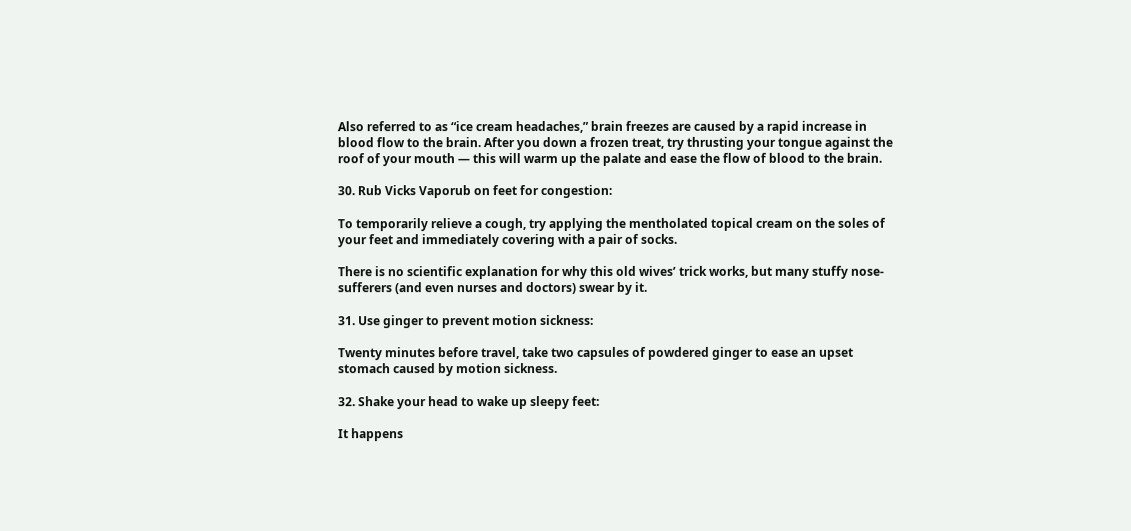Also referred to as “ice cream headaches,” brain freezes are caused by a rapid increase in blood flow to the brain. After you down a frozen treat, try thrusting your tongue against the roof of your mouth — this will warm up the palate and ease the flow of blood to the brain.

30. Rub Vicks Vaporub on feet for congestion:

To temporarily relieve a cough, try applying the mentholated topical cream on the soles of your feet and immediately covering with a pair of socks.

There is no scientific explanation for why this old wives’ trick works, but many stuffy nose-sufferers (and even nurses and doctors) swear by it.

31. Use ginger to prevent motion sickness:

Twenty minutes before travel, take two capsules of powdered ginger to ease an upset stomach caused by motion sickness.

32. Shake your head to wake up sleepy feet:

It happens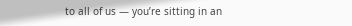to all of us — you’re sitting in an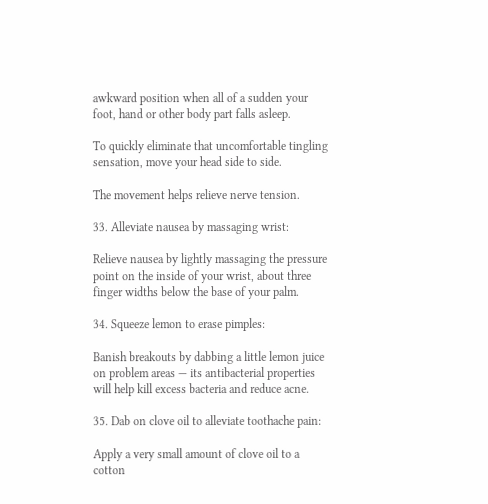awkward position when all of a sudden your foot, hand or other body part falls asleep.

To quickly eliminate that uncomfortable tingling sensation, move your head side to side.

The movement helps relieve nerve tension.

33. Alleviate nausea by massaging wrist:

Relieve nausea by lightly massaging the pressure point on the inside of your wrist, about three finger widths below the base of your palm.

34. Squeeze lemon to erase pimples:

Banish breakouts by dabbing a little lemon juice on problem areas — its antibacterial properties will help kill excess bacteria and reduce acne.

35. Dab on clove oil to alleviate toothache pain:

Apply a very small amount of clove oil to a cotton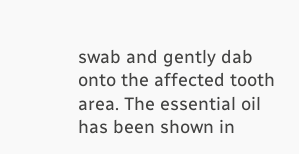swab and gently dab onto the affected tooth area. The essential oil has been shown in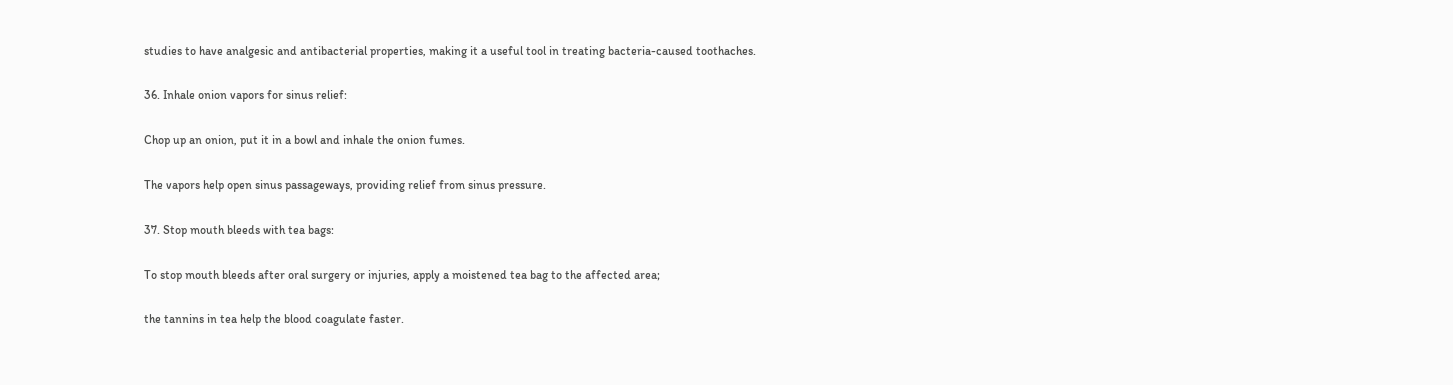studies to have analgesic and antibacterial properties, making it a useful tool in treating bacteria-caused toothaches.

36. Inhale onion vapors for sinus relief:

Chop up an onion, put it in a bowl and inhale the onion fumes.

The vapors help open sinus passageways, providing relief from sinus pressure.

37. Stop mouth bleeds with tea bags:

To stop mouth bleeds after oral surgery or injuries, apply a moistened tea bag to the affected area;

the tannins in tea help the blood coagulate faster.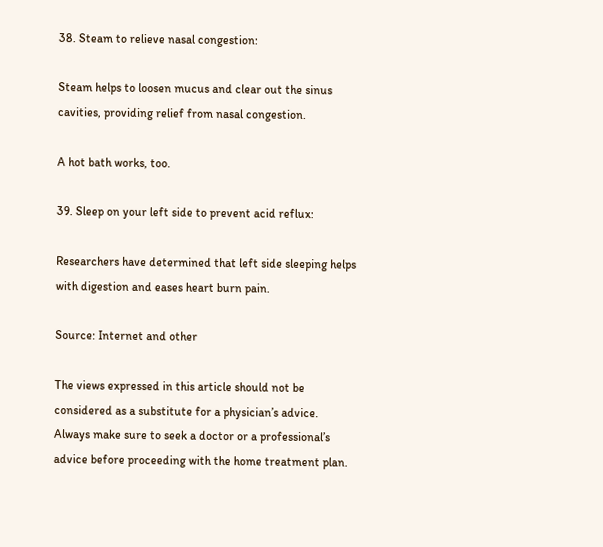38. Steam to relieve nasal congestion:

Steam helps to loosen mucus and clear out the sinus cavities, providing relief from nasal congestion.

A hot bath works, too.

39. Sleep on your left side to prevent acid reflux:

Researchers have determined that left side sleeping helps with digestion and eases heart burn pain.

Source: Internet and other

The views expressed in this article should not be considered as a substitute for a physician’s advice. Always make sure to seek a doctor or a professional’s advice before proceeding with the home treatment plan.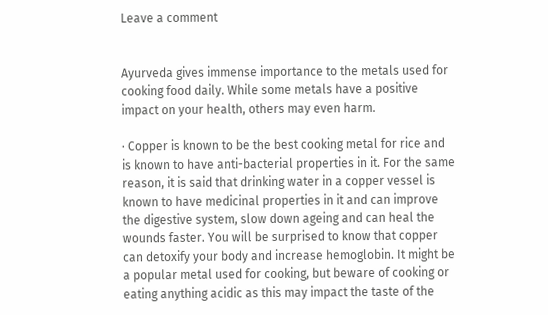Leave a comment


Ayurveda gives immense importance to the metals used for cooking food daily. While some metals have a positive impact on your health, others may even harm.

· Copper is known to be the best cooking metal for rice and is known to have anti-bacterial properties in it. For the same reason, it is said that drinking water in a copper vessel is known to have medicinal properties in it and can improve the digestive system, slow down ageing and can heal the wounds faster. You will be surprised to know that copper can detoxify your body and increase hemoglobin. It might be a popular metal used for cooking, but beware of cooking or eating anything acidic as this may impact the taste of the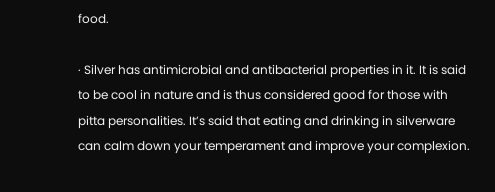food.

· Silver has antimicrobial and antibacterial properties in it. It is said to be cool in nature and is thus considered good for those with pitta personalities. It’s said that eating and drinking in silverware can calm down your temperament and improve your complexion.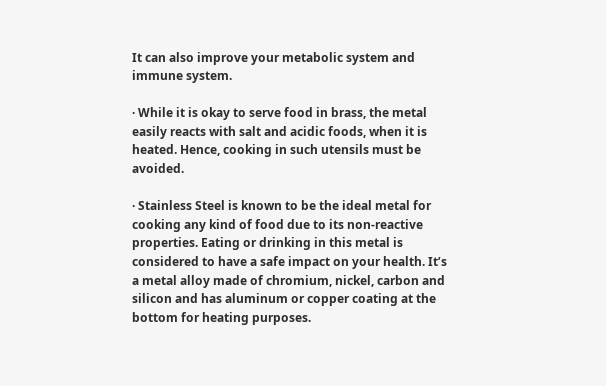It can also improve your metabolic system and immune system.

· While it is okay to serve food in brass, the metal easily reacts with salt and acidic foods, when it is heated. Hence, cooking in such utensils must be avoided.

· Stainless Steel is known to be the ideal metal for cooking any kind of food due to its non-reactive properties. Eating or drinking in this metal is considered to have a safe impact on your health. It’s a metal alloy made of chromium, nickel, carbon and silicon and has aluminum or copper coating at the bottom for heating purposes.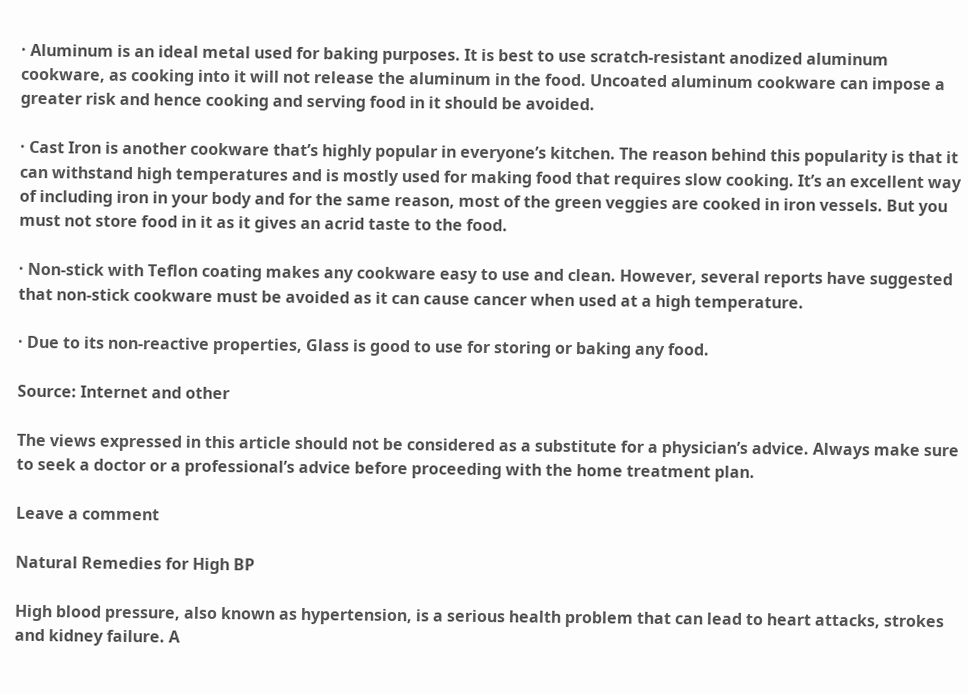· Aluminum is an ideal metal used for baking purposes. It is best to use scratch-resistant anodized aluminum cookware, as cooking into it will not release the aluminum in the food. Uncoated aluminum cookware can impose a greater risk and hence cooking and serving food in it should be avoided.

· Cast Iron is another cookware that’s highly popular in everyone’s kitchen. The reason behind this popularity is that it can withstand high temperatures and is mostly used for making food that requires slow cooking. It’s an excellent way of including iron in your body and for the same reason, most of the green veggies are cooked in iron vessels. But you must not store food in it as it gives an acrid taste to the food.

· Non-stick with Teflon coating makes any cookware easy to use and clean. However, several reports have suggested that non-stick cookware must be avoided as it can cause cancer when used at a high temperature.

· Due to its non-reactive properties, Glass is good to use for storing or baking any food.

Source: Internet and other

The views expressed in this article should not be considered as a substitute for a physician’s advice. Always make sure to seek a doctor or a professional’s advice before proceeding with the home treatment plan.

Leave a comment

Natural Remedies for High BP

High blood pressure, also known as hypertension, is a serious health problem that can lead to heart attacks, strokes and kidney failure. A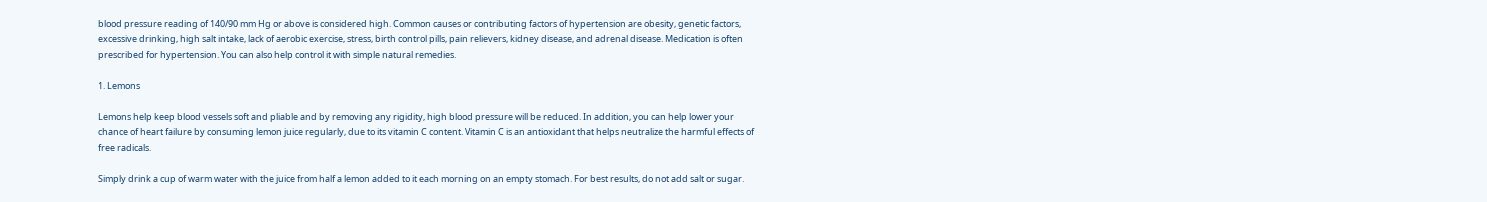blood pressure reading of 140/90 mm Hg or above is considered high. Common causes or contributing factors of hypertension are obesity, genetic factors, excessive drinking, high salt intake, lack of aerobic exercise, stress, birth control pills, pain relievers, kidney disease, and adrenal disease. Medication is often prescribed for hypertension. You can also help control it with simple natural remedies.

1. Lemons

Lemons help keep blood vessels soft and pliable and by removing any rigidity, high blood pressure will be reduced. In addition, you can help lower your chance of heart failure by consuming lemon juice regularly, due to its vitamin C content. Vitamin C is an antioxidant that helps neutralize the harmful effects of free radicals.

Simply drink a cup of warm water with the juice from half a lemon added to it each morning on an empty stomach. For best results, do not add salt or sugar.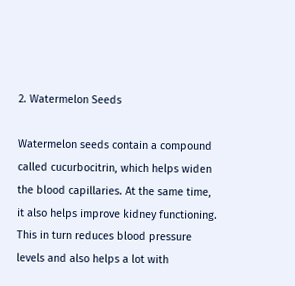2. Watermelon Seeds

Watermelon seeds contain a compound called cucurbocitrin, which helps widen the blood capillaries. At the same time, it also helps improve kidney functioning. This in turn reduces blood pressure levels and also helps a lot with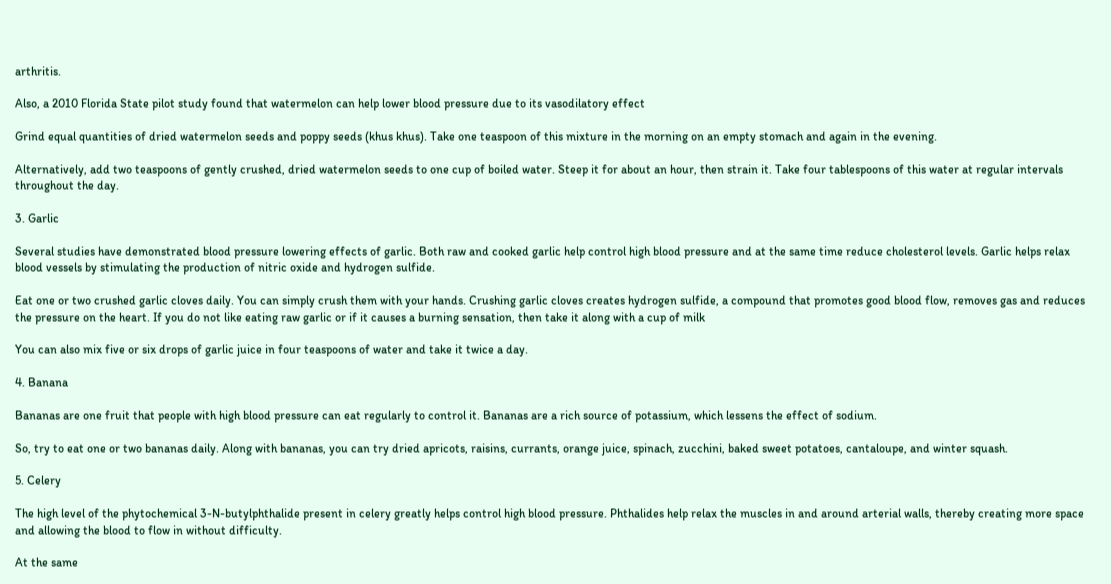arthritis.

Also, a 2010 Florida State pilot study found that watermelon can help lower blood pressure due to its vasodilatory effect

Grind equal quantities of dried watermelon seeds and poppy seeds (khus khus). Take one teaspoon of this mixture in the morning on an empty stomach and again in the evening.

Alternatively, add two teaspoons of gently crushed, dried watermelon seeds to one cup of boiled water. Steep it for about an hour, then strain it. Take four tablespoons of this water at regular intervals throughout the day.

3. Garlic

Several studies have demonstrated blood pressure lowering effects of garlic. Both raw and cooked garlic help control high blood pressure and at the same time reduce cholesterol levels. Garlic helps relax blood vessels by stimulating the production of nitric oxide and hydrogen sulfide.

Eat one or two crushed garlic cloves daily. You can simply crush them with your hands. Crushing garlic cloves creates hydrogen sulfide, a compound that promotes good blood flow, removes gas and reduces the pressure on the heart. If you do not like eating raw garlic or if it causes a burning sensation, then take it along with a cup of milk

You can also mix five or six drops of garlic juice in four teaspoons of water and take it twice a day.

4. Banana

Bananas are one fruit that people with high blood pressure can eat regularly to control it. Bananas are a rich source of potassium, which lessens the effect of sodium.

So, try to eat one or two bananas daily. Along with bananas, you can try dried apricots, raisins, currants, orange juice, spinach, zucchini, baked sweet potatoes, cantaloupe, and winter squash.

5. Celery

The high level of the phytochemical 3-N-butylphthalide present in celery greatly helps control high blood pressure. Phthalides help relax the muscles in and around arterial walls, thereby creating more space and allowing the blood to flow in without difficulty.

At the same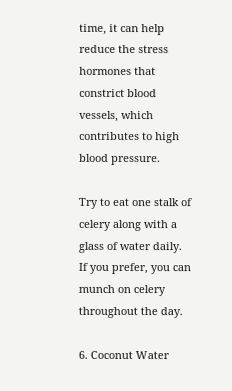time, it can help reduce the stress hormones that constrict blood vessels, which contributes to high blood pressure.

Try to eat one stalk of celery along with a glass of water daily. If you prefer, you can munch on celery throughout the day.

6. Coconut Water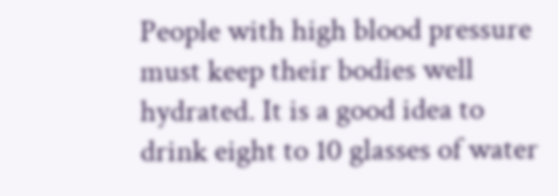People with high blood pressure must keep their bodies well hydrated. It is a good idea to drink eight to 10 glasses of water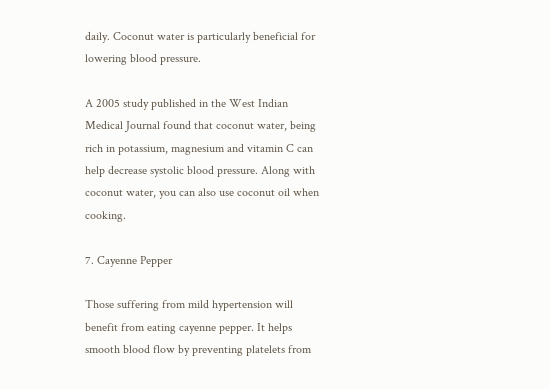daily. Coconut water is particularly beneficial for lowering blood pressure.

A 2005 study published in the West Indian Medical Journal found that coconut water, being rich in potassium, magnesium and vitamin C can help decrease systolic blood pressure. Along with coconut water, you can also use coconut oil when cooking.

7. Cayenne Pepper

Those suffering from mild hypertension will benefit from eating cayenne pepper. It helps smooth blood flow by preventing platelets from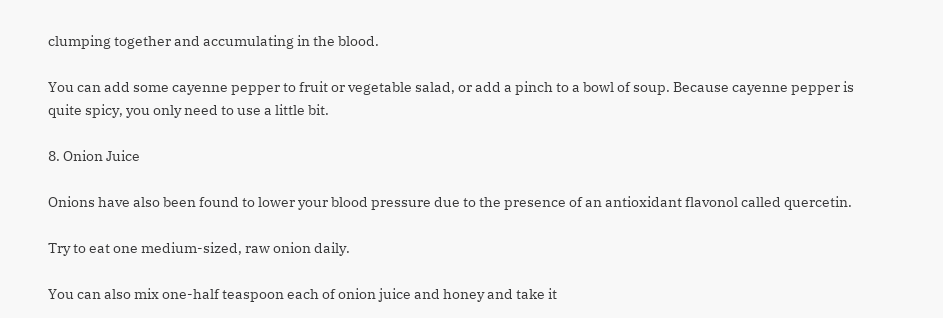clumping together and accumulating in the blood.

You can add some cayenne pepper to fruit or vegetable salad, or add a pinch to a bowl of soup. Because cayenne pepper is quite spicy, you only need to use a little bit.

8. Onion Juice

Onions have also been found to lower your blood pressure due to the presence of an antioxidant flavonol called quercetin.

Try to eat one medium-sized, raw onion daily.

You can also mix one-half teaspoon each of onion juice and honey and take it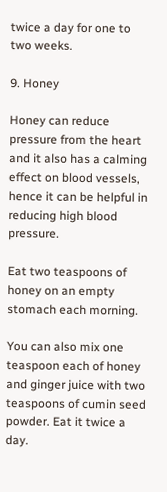twice a day for one to two weeks.

9. Honey

Honey can reduce pressure from the heart and it also has a calming effect on blood vessels, hence it can be helpful in reducing high blood pressure.

Eat two teaspoons of honey on an empty stomach each morning.

You can also mix one teaspoon each of honey and ginger juice with two teaspoons of cumin seed powder. Eat it twice a day.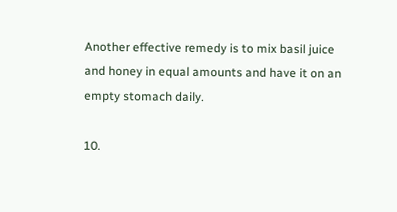Another effective remedy is to mix basil juice and honey in equal amounts and have it on an empty stomach daily.

10.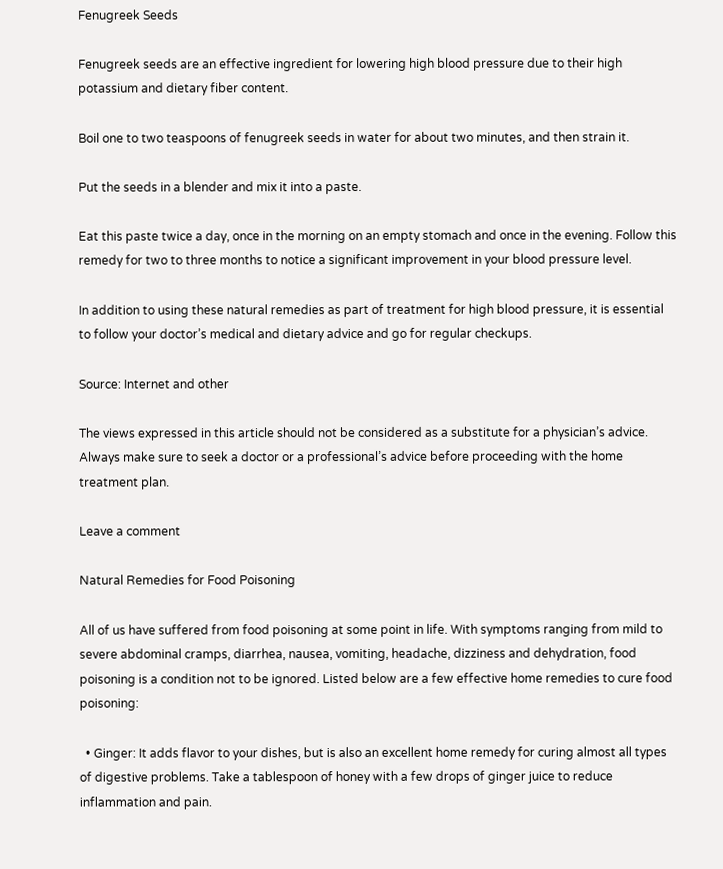Fenugreek Seeds

Fenugreek seeds are an effective ingredient for lowering high blood pressure due to their high potassium and dietary fiber content.

Boil one to two teaspoons of fenugreek seeds in water for about two minutes, and then strain it.

Put the seeds in a blender and mix it into a paste.

Eat this paste twice a day, once in the morning on an empty stomach and once in the evening. Follow this remedy for two to three months to notice a significant improvement in your blood pressure level.

In addition to using these natural remedies as part of treatment for high blood pressure, it is essential to follow your doctor’s medical and dietary advice and go for regular checkups.

Source: Internet and other

The views expressed in this article should not be considered as a substitute for a physician’s advice. Always make sure to seek a doctor or a professional’s advice before proceeding with the home treatment plan.

Leave a comment

Natural Remedies for Food Poisoning

All of us have suffered from food poisoning at some point in life. With symptoms ranging from mild to severe abdominal cramps, diarrhea, nausea, vomiting, headache, dizziness and dehydration, food poisoning is a condition not to be ignored. Listed below are a few effective home remedies to cure food poisoning:

  • Ginger: It adds flavor to your dishes, but is also an excellent home remedy for curing almost all types of digestive problems. Take a tablespoon of honey with a few drops of ginger juice to reduce inflammation and pain.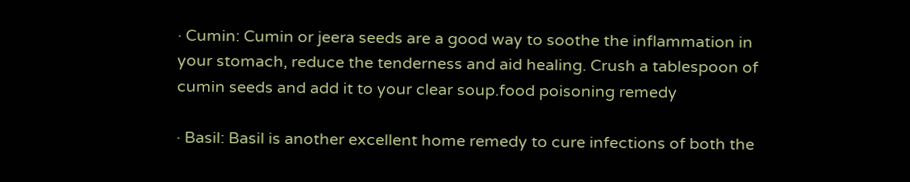· Cumin: Cumin or jeera seeds are a good way to soothe the inflammation in your stomach, reduce the tenderness and aid healing. Crush a tablespoon of cumin seeds and add it to your clear soup.food poisoning remedy

· Basil: Basil is another excellent home remedy to cure infections of both the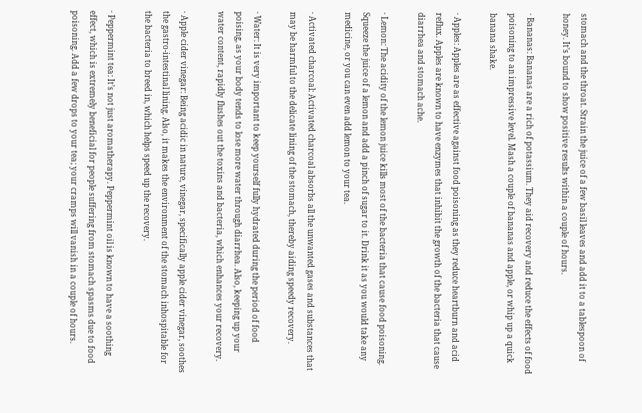stomach and the throat. Strain the juice of a few basil leaves and add it to a tablespoon of honey. It’s bound to show positive results within a couple of hours.

· Bananas: Bananas are a rich of potassium. They aid recovery and reduce the effects of food poisoning to an impressive level. Mash a couple of bananas and apple, or whip up a quick banana shake.

· Apples: Apples are as effective against food poisoning as they reduce heartburn and acid reflux. Apples are known to have enzymes that inhibit the growth of the bacteria that cause diarrhea and stomach ache.

· Lemon: The acidity of the lemon juice kills most of the bacteria that cause food poisoning. Squeeze the juice of a lemon and add a pinch of sugar to it. Drink it as you would take any medicine, or you can even add lemon to your tea.

· Activated charcoal: Activated charcoal absorbs all the unwanted gases and substances that may be harmful to the delicate lining of the stomach, thereby aiding speedy recovery.

· Water: It is very important to keep yourself fully hydrated during the period of food poising, as your body tends to lose more water through diarrhea. Also, keeping up your water content, rapidly flushes out the toxins and bacteria, which enhances your recovery.

· Apple cider vinegar: Being acidic in nature, vinegar, specifically apple cider vinegar, soothes the gastro-intestinal lining. Also, it makes the environment of the stomach inhospitable for the bacteria to breed in, which helps speed up the recovery.

· Peppermint tea: It’s not just aromatherapy. Peppermint oil is known to have a soothing effect, which is extremely beneficial for people suffering from stomach spasms due to food poisoning. Add a few drops to your tea; your cramps will vanish in a couple of hours.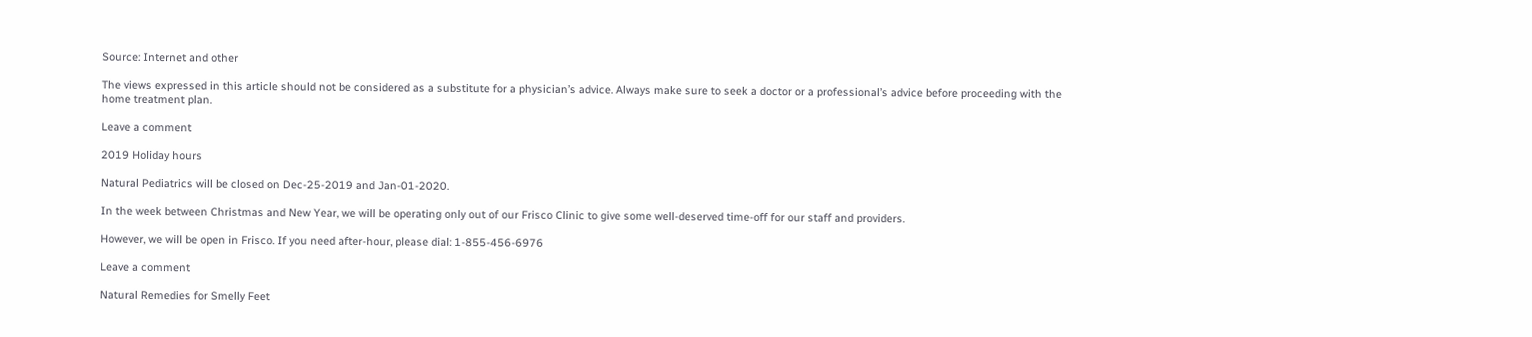Source: Internet and other

The views expressed in this article should not be considered as a substitute for a physician’s advice. Always make sure to seek a doctor or a professional’s advice before proceeding with the home treatment plan.

Leave a comment

2019 Holiday hours

Natural Pediatrics will be closed on Dec-25-2019 and Jan-01-2020.

In the week between Christmas and New Year, we will be operating only out of our Frisco Clinic to give some well-deserved time-off for our staff and providers.

However, we will be open in Frisco. If you need after-hour, please dial: 1-855-456-6976

Leave a comment

Natural Remedies for Smelly Feet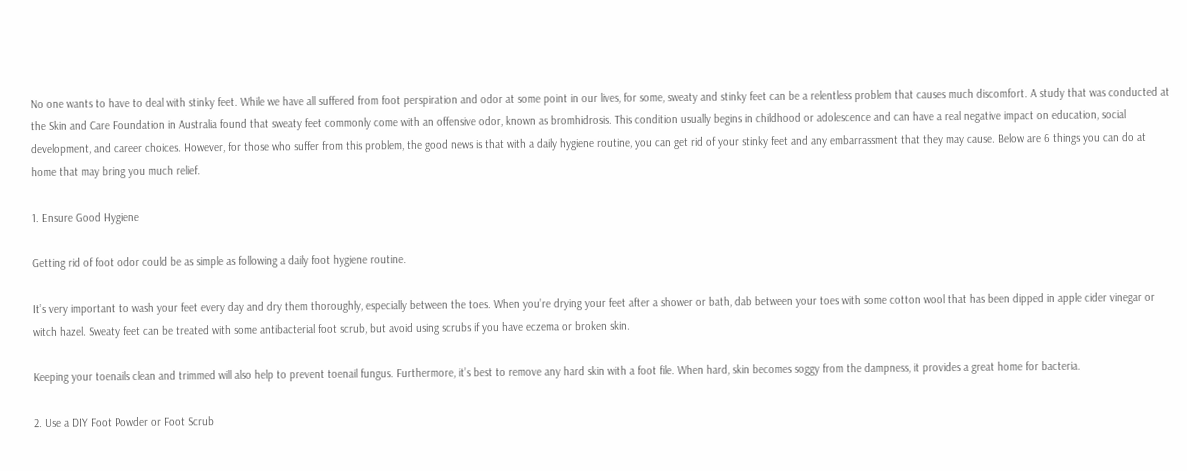No one wants to have to deal with stinky feet. While we have all suffered from foot perspiration and odor at some point in our lives, for some, sweaty and stinky feet can be a relentless problem that causes much discomfort. A study that was conducted at the Skin and Care Foundation in Australia found that sweaty feet commonly come with an offensive odor, known as bromhidrosis. This condition usually begins in childhood or adolescence and can have a real negative impact on education, social development, and career choices. However, for those who suffer from this problem, the good news is that with a daily hygiene routine, you can get rid of your stinky feet and any embarrassment that they may cause. Below are 6 things you can do at home that may bring you much relief.

1. Ensure Good Hygiene

Getting rid of foot odor could be as simple as following a daily foot hygiene routine.

It’s very important to wash your feet every day and dry them thoroughly, especially between the toes. When you’re drying your feet after a shower or bath, dab between your toes with some cotton wool that has been dipped in apple cider vinegar or witch hazel. Sweaty feet can be treated with some antibacterial foot scrub, but avoid using scrubs if you have eczema or broken skin.

Keeping your toenails clean and trimmed will also help to prevent toenail fungus. Furthermore, it’s best to remove any hard skin with a foot file. When hard, skin becomes soggy from the dampness, it provides a great home for bacteria.

2. Use a DIY Foot Powder or Foot Scrub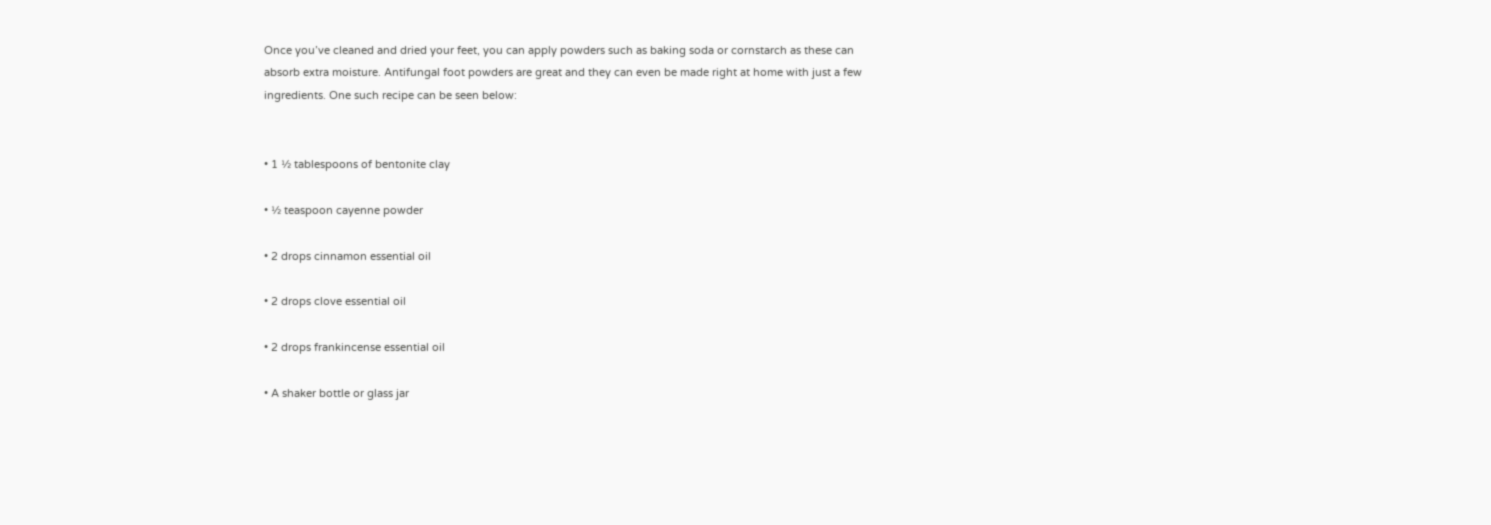Once you’ve cleaned and dried your feet, you can apply powders such as baking soda or cornstarch as these can absorb extra moisture. Antifungal foot powders are great and they can even be made right at home with just a few ingredients. One such recipe can be seen below:


• 1 ½ tablespoons of bentonite clay

• ½ teaspoon cayenne powder

• 2 drops cinnamon essential oil

• 2 drops clove essential oil

• 2 drops frankincense essential oil

• A shaker bottle or glass jar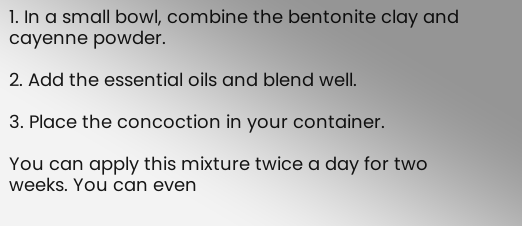1. In a small bowl, combine the bentonite clay and cayenne powder.

2. Add the essential oils and blend well.

3. Place the concoction in your container.

You can apply this mixture twice a day for two weeks. You can even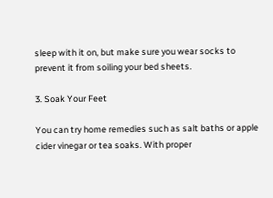sleep with it on, but make sure you wear socks to prevent it from soiling your bed sheets.

3. Soak Your Feet

You can try home remedies such as salt baths or apple cider vinegar or tea soaks. With proper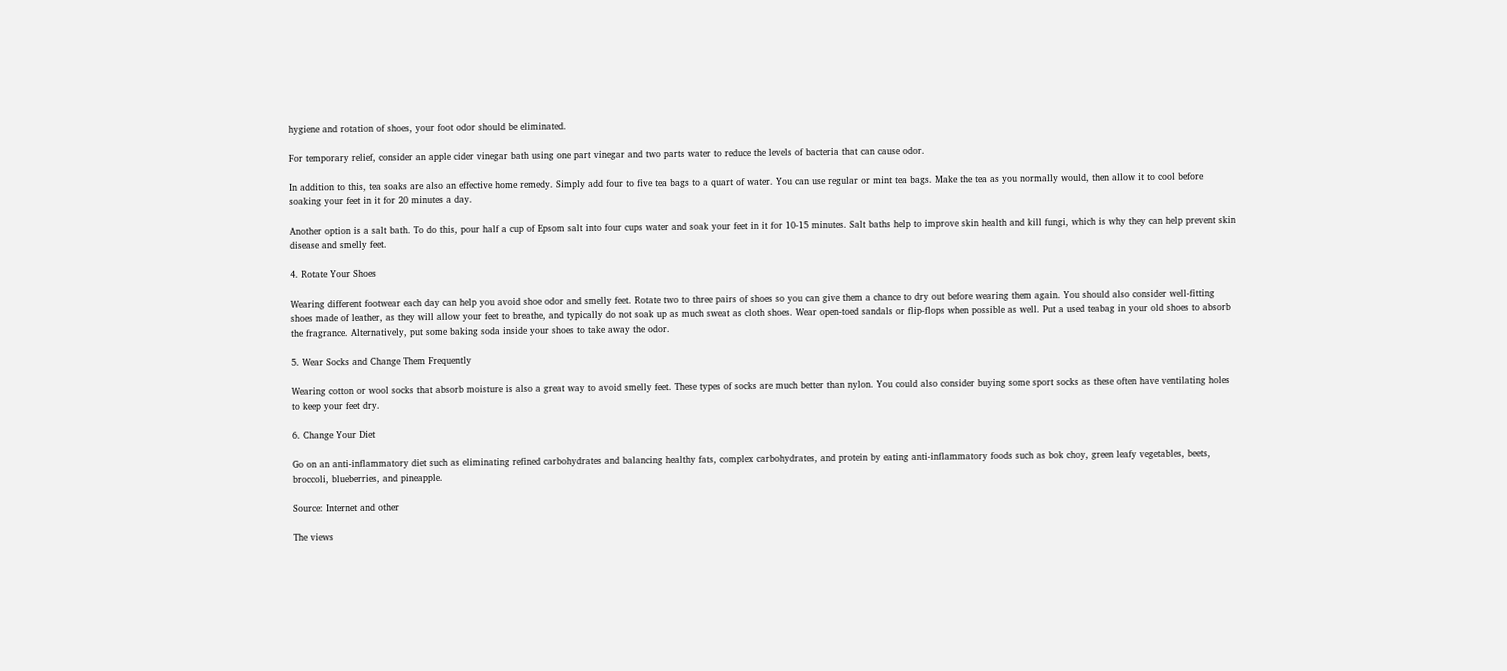hygiene and rotation of shoes, your foot odor should be eliminated.

For temporary relief, consider an apple cider vinegar bath using one part vinegar and two parts water to reduce the levels of bacteria that can cause odor.

In addition to this, tea soaks are also an effective home remedy. Simply add four to five tea bags to a quart of water. You can use regular or mint tea bags. Make the tea as you normally would, then allow it to cool before soaking your feet in it for 20 minutes a day.

Another option is a salt bath. To do this, pour half a cup of Epsom salt into four cups water and soak your feet in it for 10-15 minutes. Salt baths help to improve skin health and kill fungi, which is why they can help prevent skin disease and smelly feet.

4. Rotate Your Shoes

Wearing different footwear each day can help you avoid shoe odor and smelly feet. Rotate two to three pairs of shoes so you can give them a chance to dry out before wearing them again. You should also consider well-fitting shoes made of leather, as they will allow your feet to breathe, and typically do not soak up as much sweat as cloth shoes. Wear open-toed sandals or flip-flops when possible as well. Put a used teabag in your old shoes to absorb the fragrance. Alternatively, put some baking soda inside your shoes to take away the odor.

5. Wear Socks and Change Them Frequently

Wearing cotton or wool socks that absorb moisture is also a great way to avoid smelly feet. These types of socks are much better than nylon. You could also consider buying some sport socks as these often have ventilating holes to keep your feet dry.

6. Change Your Diet

Go on an anti-inflammatory diet such as eliminating refined carbohydrates and balancing healthy fats, complex carbohydrates, and protein by eating anti-inflammatory foods such as bok choy, green leafy vegetables, beets, broccoli, blueberries, and pineapple.

Source: Internet and other

The views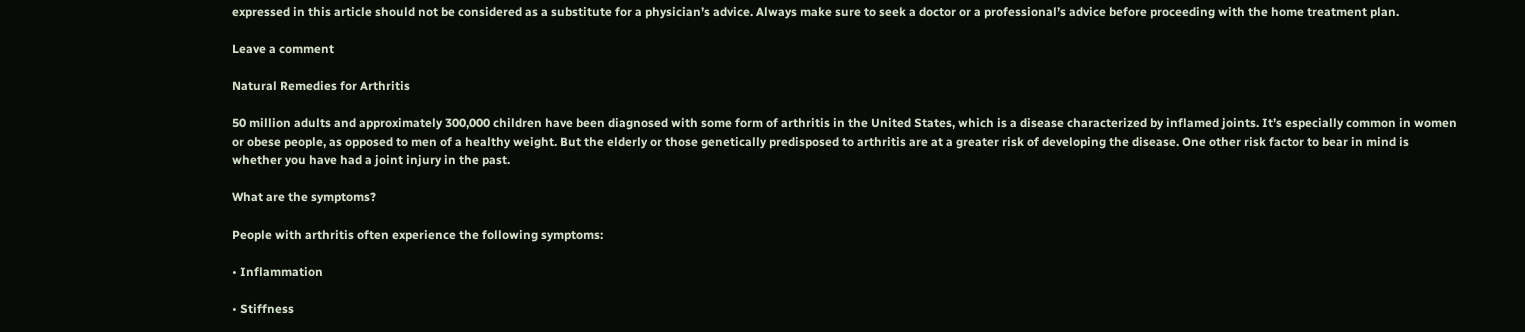expressed in this article should not be considered as a substitute for a physician’s advice. Always make sure to seek a doctor or a professional’s advice before proceeding with the home treatment plan.

Leave a comment

Natural Remedies for Arthritis

50 million adults and approximately 300,000 children have been diagnosed with some form of arthritis in the United States, which is a disease characterized by inflamed joints. It’s especially common in women or obese people, as opposed to men of a healthy weight. But the elderly or those genetically predisposed to arthritis are at a greater risk of developing the disease. One other risk factor to bear in mind is whether you have had a joint injury in the past.

What are the symptoms?

People with arthritis often experience the following symptoms:

• Inflammation

• Stiffness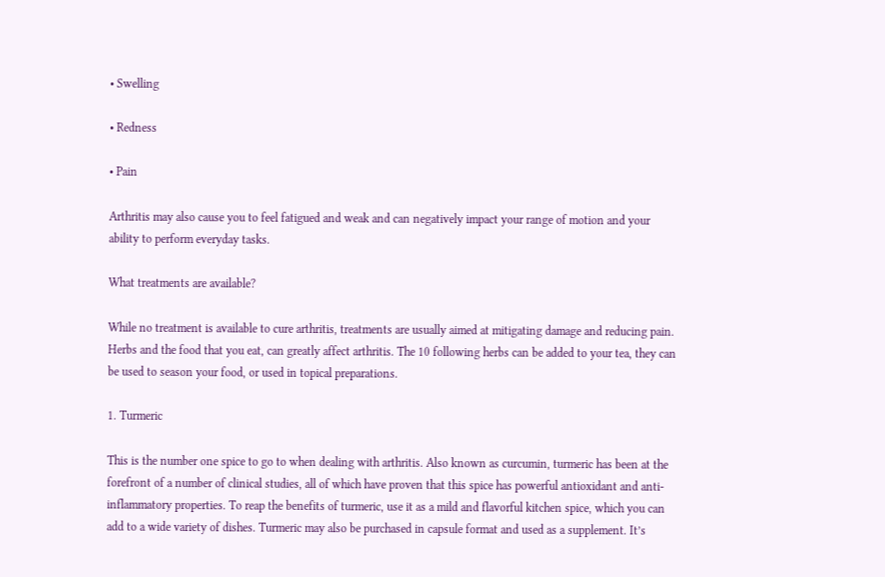• Swelling

• Redness

• Pain

Arthritis may also cause you to feel fatigued and weak and can negatively impact your range of motion and your ability to perform everyday tasks.

What treatments are available?

While no treatment is available to cure arthritis, treatments are usually aimed at mitigating damage and reducing pain. Herbs and the food that you eat, can greatly affect arthritis. The 10 following herbs can be added to your tea, they can be used to season your food, or used in topical preparations.

1. Turmeric

This is the number one spice to go to when dealing with arthritis. Also known as curcumin, turmeric has been at the forefront of a number of clinical studies, all of which have proven that this spice has powerful antioxidant and anti-inflammatory properties. To reap the benefits of turmeric, use it as a mild and flavorful kitchen spice, which you can add to a wide variety of dishes. Turmeric may also be purchased in capsule format and used as a supplement. It’s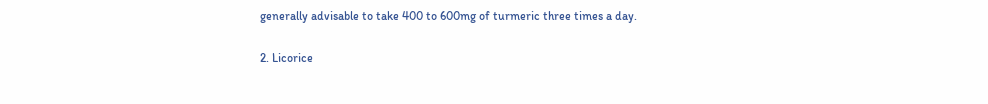generally advisable to take 400 to 600mg of turmeric three times a day.

2. Licorice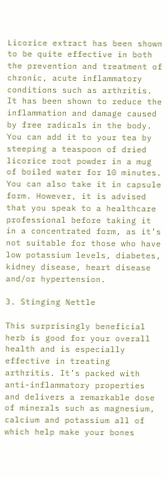Licorice extract has been shown to be quite effective in both the prevention and treatment of chronic, acute inflammatory conditions such as arthritis. It has been shown to reduce the inflammation and damage caused by free radicals in the body. You can add it to your tea by steeping a teaspoon of dried licorice root powder in a mug of boiled water for 10 minutes. You can also take it in capsule form. However, it is advised that you speak to a healthcare professional before taking it in a concentrated form, as it’s not suitable for those who have low potassium levels, diabetes, kidney disease, heart disease and/or hypertension.

3. Stinging Nettle

This surprisingly beneficial herb is good for your overall health and is especially effective in treating arthritis. It’s packed with anti-inflammatory properties and delivers a remarkable dose of minerals such as magnesium, calcium and potassium all of which help make your bones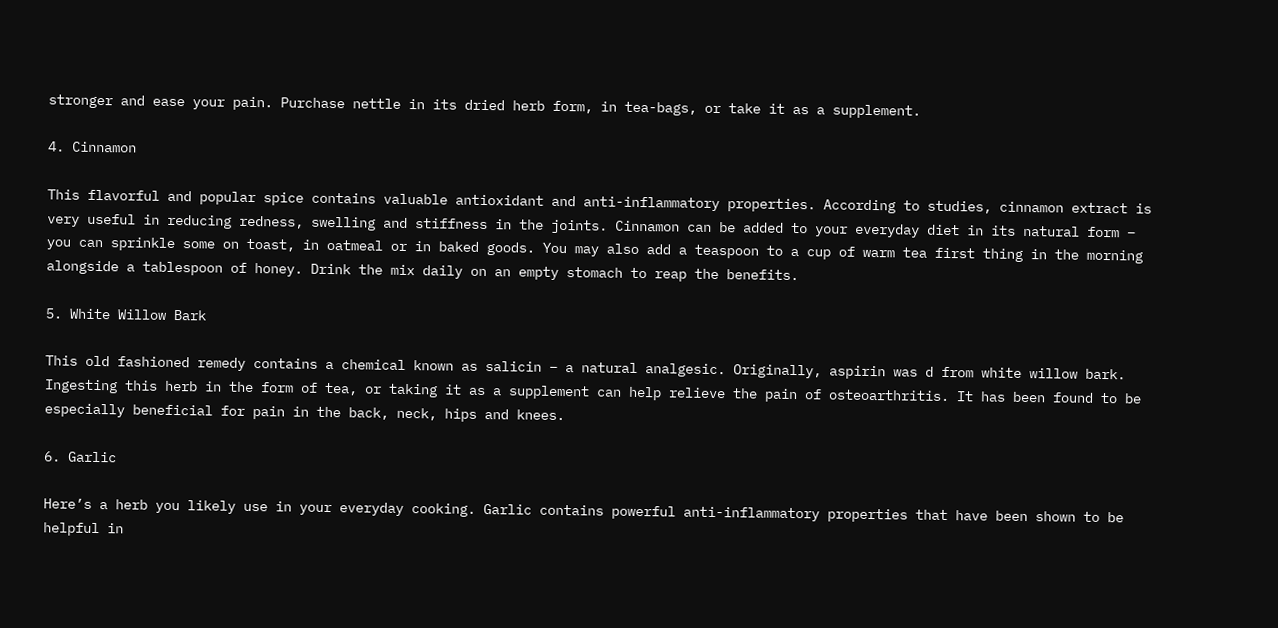stronger and ease your pain. Purchase nettle in its dried herb form, in tea-bags, or take it as a supplement.

4. Cinnamon

This flavorful and popular spice contains valuable antioxidant and anti-inflammatory properties. According to studies, cinnamon extract is very useful in reducing redness, swelling and stiffness in the joints. Cinnamon can be added to your everyday diet in its natural form – you can sprinkle some on toast, in oatmeal or in baked goods. You may also add a teaspoon to a cup of warm tea first thing in the morning alongside a tablespoon of honey. Drink the mix daily on an empty stomach to reap the benefits.

5. White Willow Bark

This old fashioned remedy contains a chemical known as salicin – a natural analgesic. Originally, aspirin was d from white willow bark. Ingesting this herb in the form of tea, or taking it as a supplement can help relieve the pain of osteoarthritis. It has been found to be especially beneficial for pain in the back, neck, hips and knees.

6. Garlic

Here’s a herb you likely use in your everyday cooking. Garlic contains powerful anti-inflammatory properties that have been shown to be helpful in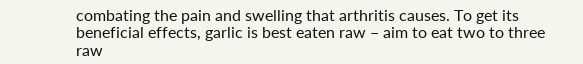combating the pain and swelling that arthritis causes. To get its beneficial effects, garlic is best eaten raw – aim to eat two to three raw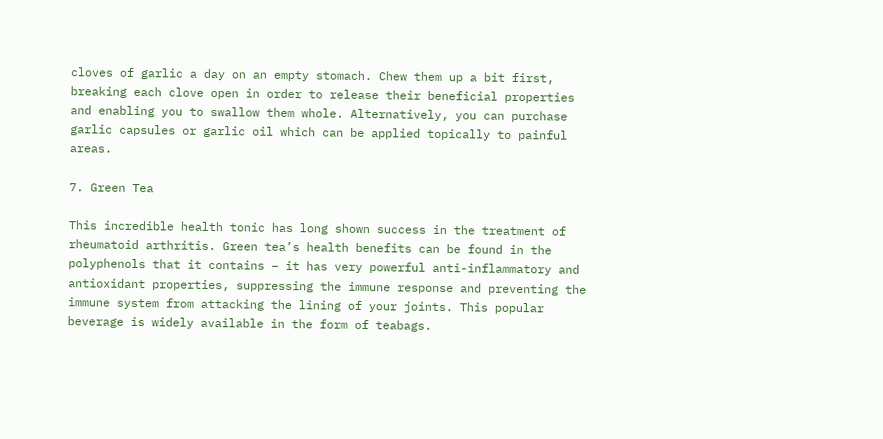cloves of garlic a day on an empty stomach. Chew them up a bit first, breaking each clove open in order to release their beneficial properties and enabling you to swallow them whole. Alternatively, you can purchase garlic capsules or garlic oil which can be applied topically to painful areas.

7. Green Tea

This incredible health tonic has long shown success in the treatment of rheumatoid arthritis. Green tea’s health benefits can be found in the polyphenols that it contains – it has very powerful anti-inflammatory and antioxidant properties, suppressing the immune response and preventing the immune system from attacking the lining of your joints. This popular beverage is widely available in the form of teabags.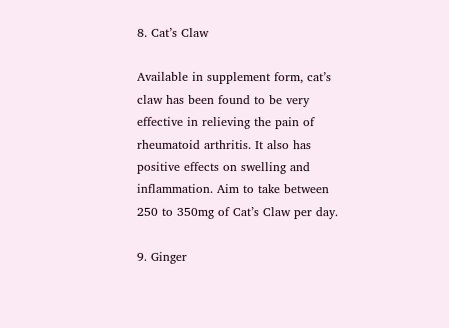8. Cat’s Claw

Available in supplement form, cat’s claw has been found to be very effective in relieving the pain of rheumatoid arthritis. It also has positive effects on swelling and inflammation. Aim to take between 250 to 350mg of Cat’s Claw per day.

9. Ginger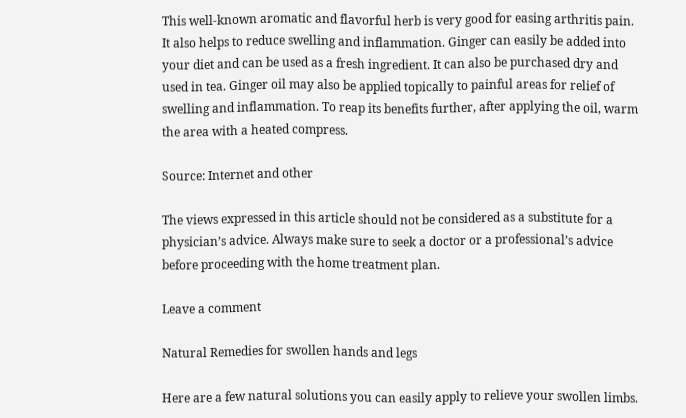This well-known aromatic and flavorful herb is very good for easing arthritis pain. It also helps to reduce swelling and inflammation. Ginger can easily be added into your diet and can be used as a fresh ingredient. It can also be purchased dry and used in tea. Ginger oil may also be applied topically to painful areas for relief of swelling and inflammation. To reap its benefits further, after applying the oil, warm the area with a heated compress.

Source: Internet and other

The views expressed in this article should not be considered as a substitute for a physician’s advice. Always make sure to seek a doctor or a professional’s advice before proceeding with the home treatment plan.

Leave a comment

Natural Remedies for swollen hands and legs

Here are a few natural solutions you can easily apply to relieve your swollen limbs.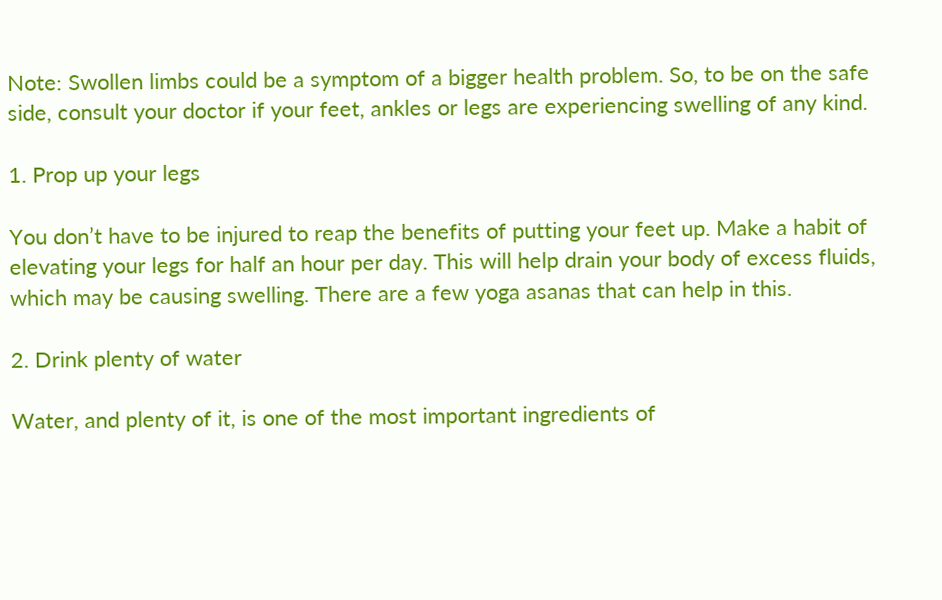Note: Swollen limbs could be a symptom of a bigger health problem. So, to be on the safe side, consult your doctor if your feet, ankles or legs are experiencing swelling of any kind.

1. Prop up your legs

You don’t have to be injured to reap the benefits of putting your feet up. Make a habit of elevating your legs for half an hour per day. This will help drain your body of excess fluids, which may be causing swelling. There are a few yoga asanas that can help in this.

2. Drink plenty of water

Water, and plenty of it, is one of the most important ingredients of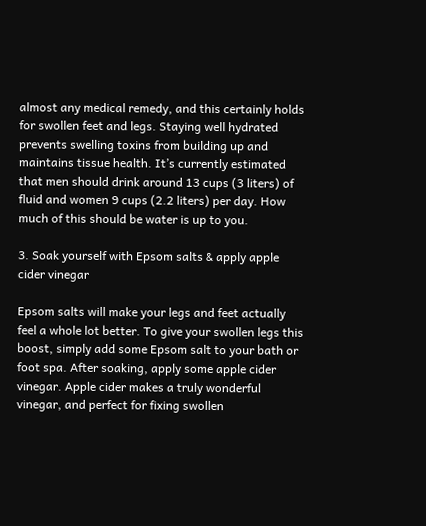almost any medical remedy, and this certainly holds for swollen feet and legs. Staying well hydrated prevents swelling toxins from building up and maintains tissue health. It’s currently estimated that men should drink around 13 cups (3 liters) of fluid and women 9 cups (2.2 liters) per day. How much of this should be water is up to you.

3. Soak yourself with Epsom salts & apply apple cider vinegar

Epsom salts will make your legs and feet actually feel a whole lot better. To give your swollen legs this boost, simply add some Epsom salt to your bath or foot spa. After soaking, apply some apple cider vinegar. Apple cider makes a truly wonderful vinegar, and perfect for fixing swollen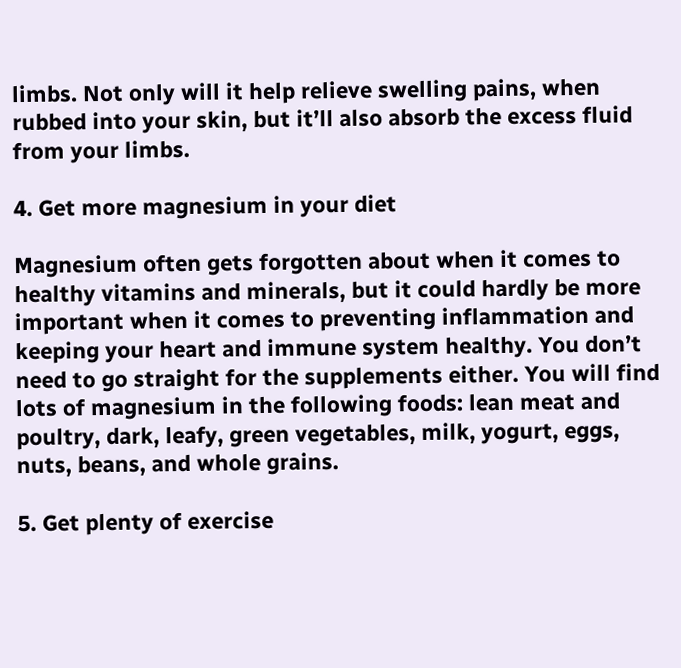limbs. Not only will it help relieve swelling pains, when rubbed into your skin, but it’ll also absorb the excess fluid from your limbs.

4. Get more magnesium in your diet

Magnesium often gets forgotten about when it comes to healthy vitamins and minerals, but it could hardly be more important when it comes to preventing inflammation and keeping your heart and immune system healthy. You don’t need to go straight for the supplements either. You will find lots of magnesium in the following foods: lean meat and poultry, dark, leafy, green vegetables, milk, yogurt, eggs, nuts, beans, and whole grains.

5. Get plenty of exercise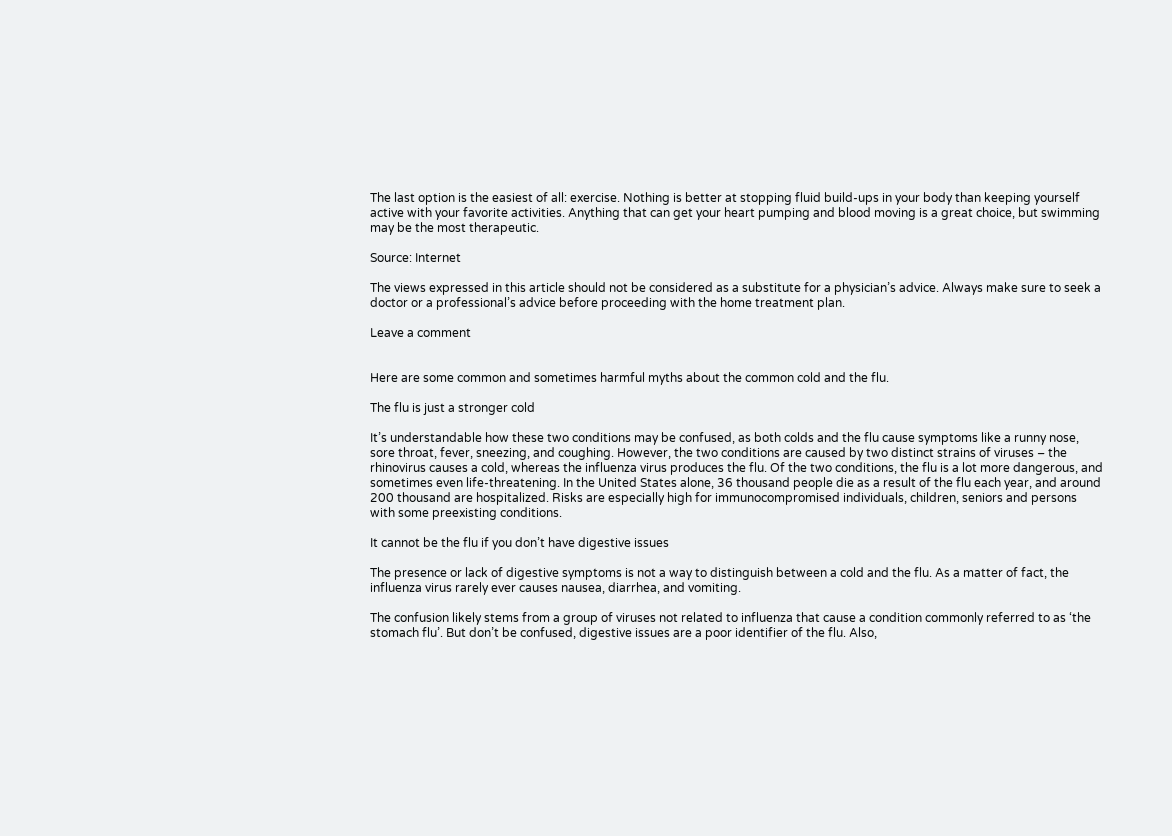The last option is the easiest of all: exercise. Nothing is better at stopping fluid build-ups in your body than keeping yourself active with your favorite activities. Anything that can get your heart pumping and blood moving is a great choice, but swimming may be the most therapeutic.

Source: Internet

The views expressed in this article should not be considered as a substitute for a physician’s advice. Always make sure to seek a doctor or a professional’s advice before proceeding with the home treatment plan.

Leave a comment


Here are some common and sometimes harmful myths about the common cold and the flu.

The flu is just a stronger cold

It’s understandable how these two conditions may be confused, as both colds and the flu cause symptoms like a runny nose, sore throat, fever, sneezing, and coughing. However, the two conditions are caused by two distinct strains of viruses – the rhinovirus causes a cold, whereas the influenza virus produces the flu. Of the two conditions, the flu is a lot more dangerous, and sometimes even life-threatening. In the United States alone, 36 thousand people die as a result of the flu each year, and around 200 thousand are hospitalized. Risks are especially high for immunocompromised individuals, children, seniors and persons with some preexisting conditions.

It cannot be the flu if you don’t have digestive issues

The presence or lack of digestive symptoms is not a way to distinguish between a cold and the flu. As a matter of fact, the influenza virus rarely ever causes nausea, diarrhea, and vomiting.

The confusion likely stems from a group of viruses not related to influenza that cause a condition commonly referred to as ‘the stomach flu’. But don’t be confused, digestive issues are a poor identifier of the flu. Also,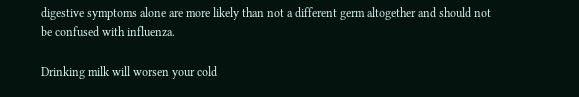digestive symptoms alone are more likely than not a different germ altogether and should not be confused with influenza.

Drinking milk will worsen your cold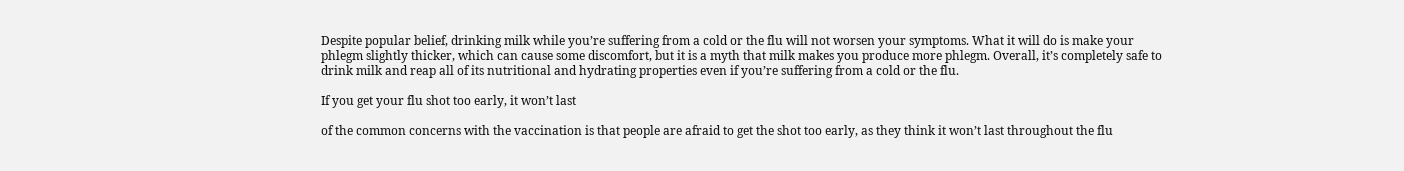Despite popular belief, drinking milk while you’re suffering from a cold or the flu will not worsen your symptoms. What it will do is make your phlegm slightly thicker, which can cause some discomfort, but it is a myth that milk makes you produce more phlegm. Overall, it’s completely safe to drink milk and reap all of its nutritional and hydrating properties even if you’re suffering from a cold or the flu.

If you get your flu shot too early, it won’t last

of the common concerns with the vaccination is that people are afraid to get the shot too early, as they think it won’t last throughout the flu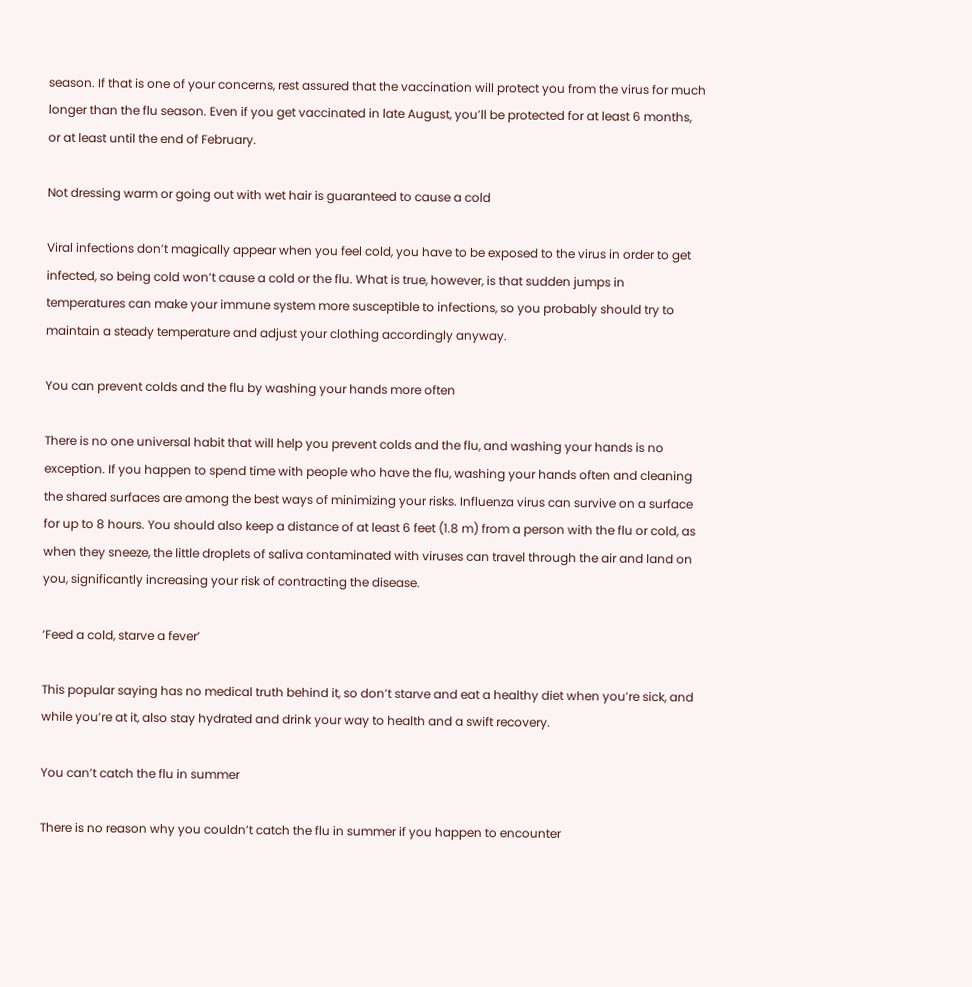season. If that is one of your concerns, rest assured that the vaccination will protect you from the virus for much longer than the flu season. Even if you get vaccinated in late August, you’ll be protected for at least 6 months, or at least until the end of February.

Not dressing warm or going out with wet hair is guaranteed to cause a cold

Viral infections don’t magically appear when you feel cold, you have to be exposed to the virus in order to get infected, so being cold won’t cause a cold or the flu. What is true, however, is that sudden jumps in temperatures can make your immune system more susceptible to infections, so you probably should try to maintain a steady temperature and adjust your clothing accordingly anyway.

You can prevent colds and the flu by washing your hands more often

There is no one universal habit that will help you prevent colds and the flu, and washing your hands is no exception. If you happen to spend time with people who have the flu, washing your hands often and cleaning the shared surfaces are among the best ways of minimizing your risks. Influenza virus can survive on a surface for up to 8 hours. You should also keep a distance of at least 6 feet (1.8 m) from a person with the flu or cold, as when they sneeze, the little droplets of saliva contaminated with viruses can travel through the air and land on you, significantly increasing your risk of contracting the disease.

‘Feed a cold, starve a fever’

This popular saying has no medical truth behind it, so don’t starve and eat a healthy diet when you’re sick, and while you’re at it, also stay hydrated and drink your way to health and a swift recovery.

You can’t catch the flu in summer

There is no reason why you couldn’t catch the flu in summer if you happen to encounter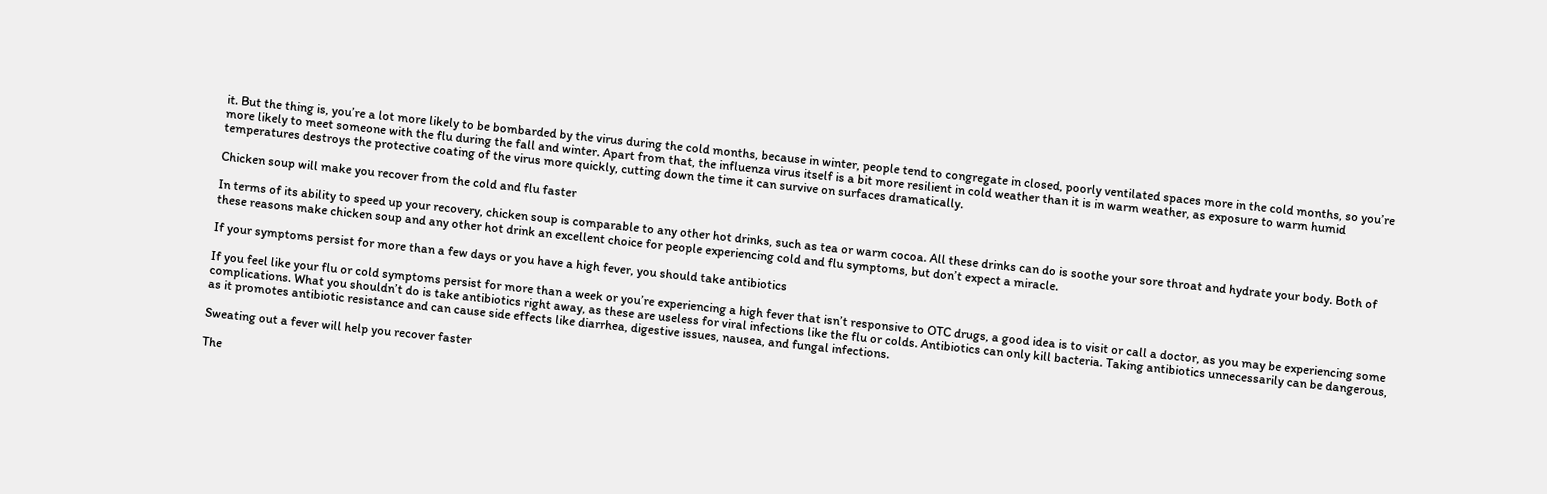it. But the thing is, you’re a lot more likely to be bombarded by the virus during the cold months, because in winter, people tend to congregate in closed, poorly ventilated spaces more in the cold months, so you’re more likely to meet someone with the flu during the fall and winter. Apart from that, the influenza virus itself is a bit more resilient in cold weather than it is in warm weather, as exposure to warm humid temperatures destroys the protective coating of the virus more quickly, cutting down the time it can survive on surfaces dramatically.

Chicken soup will make you recover from the cold and flu faster

In terms of its ability to speed up your recovery, chicken soup is comparable to any other hot drinks, such as tea or warm cocoa. All these drinks can do is soothe your sore throat and hydrate your body. Both of these reasons make chicken soup and any other hot drink an excellent choice for people experiencing cold and flu symptoms, but don’t expect a miracle.

If your symptoms persist for more than a few days or you have a high fever, you should take antibiotics

If you feel like your flu or cold symptoms persist for more than a week or you’re experiencing a high fever that isn’t responsive to OTC drugs, a good idea is to visit or call a doctor, as you may be experiencing some complications. What you shouldn’t do is take antibiotics right away, as these are useless for viral infections like the flu or colds. Antibiotics can only kill bacteria. Taking antibiotics unnecessarily can be dangerous, as it promotes antibiotic resistance and can cause side effects like diarrhea, digestive issues, nausea, and fungal infections.

Sweating out a fever will help you recover faster

The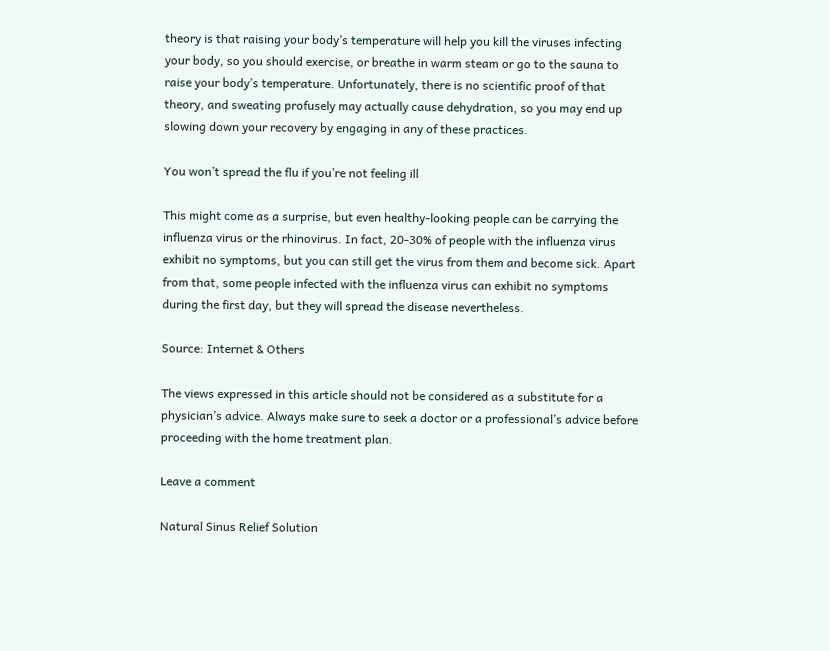theory is that raising your body’s temperature will help you kill the viruses infecting your body, so you should exercise, or breathe in warm steam or go to the sauna to raise your body’s temperature. Unfortunately, there is no scientific proof of that theory, and sweating profusely may actually cause dehydration, so you may end up slowing down your recovery by engaging in any of these practices.

You won’t spread the flu if you’re not feeling ill

This might come as a surprise, but even healthy-looking people can be carrying the influenza virus or the rhinovirus. In fact, 20-30% of people with the influenza virus exhibit no symptoms, but you can still get the virus from them and become sick. Apart from that, some people infected with the influenza virus can exhibit no symptoms during the first day, but they will spread the disease nevertheless.

Source: Internet & Others

The views expressed in this article should not be considered as a substitute for a physician’s advice. Always make sure to seek a doctor or a professional’s advice before proceeding with the home treatment plan.

Leave a comment

Natural Sinus Relief Solution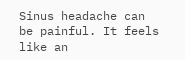Sinus headache can be painful. It feels like an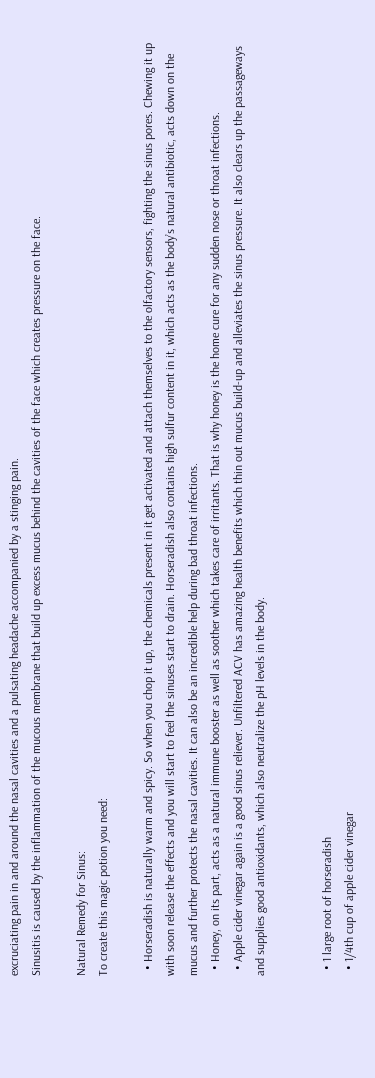excruciating pain in and around the nasal cavities and a pulsating headache accompanied by a stinging pain.
Sinusitis is caused by the inflammation of the mucous membrane that build up excess mucus behind the cavities of the face which creates pressure on the face.

Natural Remedy for Sinus:
To create this magic potion you need:

  • Horseradish is naturally warm and spicy. So when you chop it up, the chemicals present in it get activated and attach themselves to the olfactory sensors, fighting the sinus pores. Chewing it up with soon release the effects and you will start to feel the sinuses start to drain. Horseradish also contains high sulfur content in it, which acts as the body’s natural antibiotic, acts down on the mucus and further protects the nasal cavities. It can also be an incredible help during bad throat infections.
  • Honey, on its part, acts as a natural immune booster as well as soother which takes care of irritants. That is why honey is the home cure for any sudden nose or throat infections.
  • Apple cider vinegar again is a good sinus reliever. Unfiltered ACV has amazing health benefits which thin out mucus build-up and alleviates the sinus pressure. It also clears up the passageways and supplies good antioxidants, which also neutralize the pH levels in the body.


  • 1 large root of horseradish
  • 1/4th cup of apple cider vinegar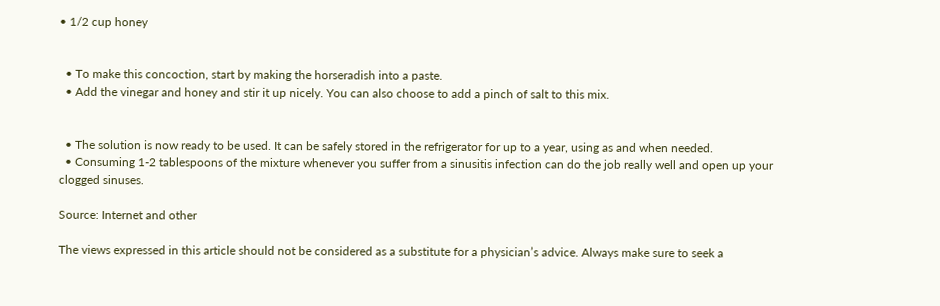• 1/2 cup honey


  • To make this concoction, start by making the horseradish into a paste.
  • Add the vinegar and honey and stir it up nicely. You can also choose to add a pinch of salt to this mix.


  • The solution is now ready to be used. It can be safely stored in the refrigerator for up to a year, using as and when needed.
  • Consuming 1-2 tablespoons of the mixture whenever you suffer from a sinusitis infection can do the job really well and open up your clogged sinuses.

Source: Internet and other

The views expressed in this article should not be considered as a substitute for a physician’s advice. Always make sure to seek a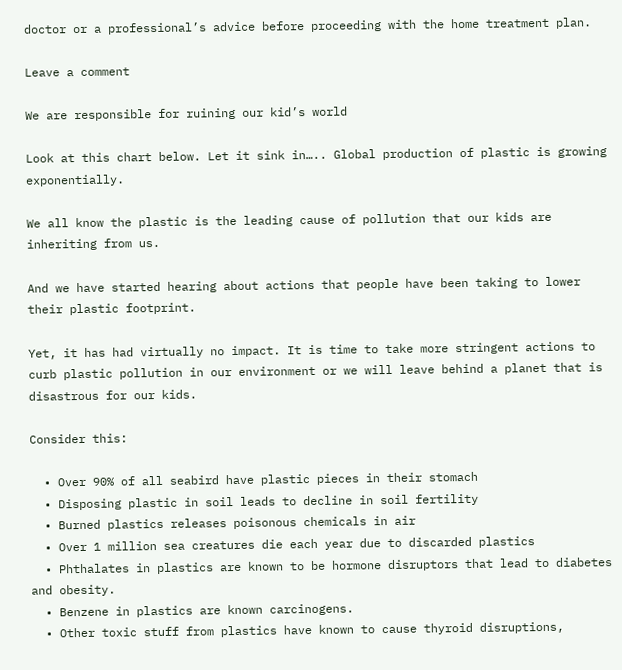doctor or a professional’s advice before proceeding with the home treatment plan.

Leave a comment

We are responsible for ruining our kid’s world

Look at this chart below. Let it sink in….. Global production of plastic is growing exponentially.

We all know the plastic is the leading cause of pollution that our kids are inheriting from us.

And we have started hearing about actions that people have been taking to lower their plastic footprint.

Yet, it has had virtually no impact. It is time to take more stringent actions to curb plastic pollution in our environment or we will leave behind a planet that is disastrous for our kids.

Consider this:

  • Over 90% of all seabird have plastic pieces in their stomach
  • Disposing plastic in soil leads to decline in soil fertility
  • Burned plastics releases poisonous chemicals in air
  • Over 1 million sea creatures die each year due to discarded plastics
  • Phthalates in plastics are known to be hormone disruptors that lead to diabetes and obesity.
  • Benzene in plastics are known carcinogens.
  • Other toxic stuff from plastics have known to cause thyroid disruptions,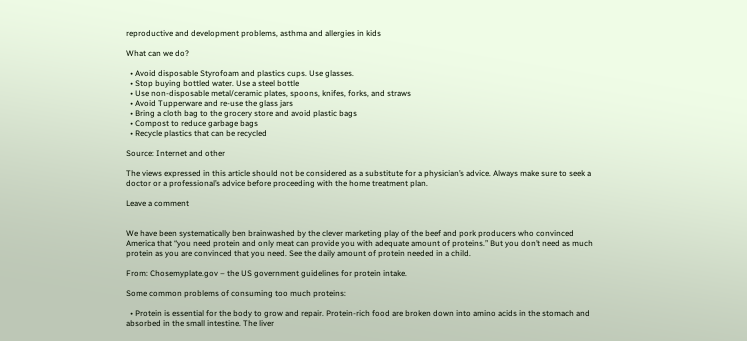reproductive and development problems, asthma and allergies in kids

What can we do?

  • Avoid disposable Styrofoam and plastics cups. Use glasses.
  • Stop buying bottled water. Use a steel bottle
  • Use non-disposable metal/ceramic plates, spoons, knifes, forks, and straws
  • Avoid Tupperware and re-use the glass jars
  • Bring a cloth bag to the grocery store and avoid plastic bags
  • Compost to reduce garbage bags
  • Recycle plastics that can be recycled

Source: Internet and other

The views expressed in this article should not be considered as a substitute for a physician’s advice. Always make sure to seek a doctor or a professional’s advice before proceeding with the home treatment plan.

Leave a comment


We have been systematically ben brainwashed by the clever marketing play of the beef and pork producers who convinced America that “you need protein and only meat can provide you with adequate amount of proteins.” But you don’t need as much protein as you are convinced that you need. See the daily amount of protein needed in a child.

From: Chosemyplate.gov – the US government guidelines for protein intake.

Some common problems of consuming too much proteins:

  • Protein is essential for the body to grow and repair. Protein-rich food are broken down into amino acids in the stomach and absorbed in the small intestine. The liver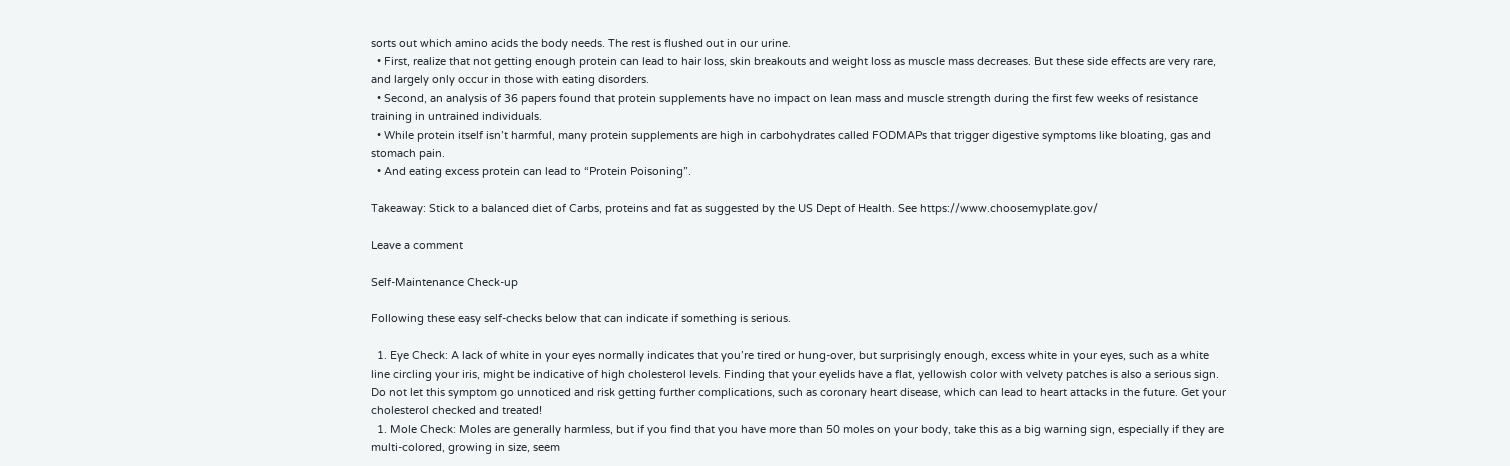sorts out which amino acids the body needs. The rest is flushed out in our urine.
  • First, realize that not getting enough protein can lead to hair loss, skin breakouts and weight loss as muscle mass decreases. But these side effects are very rare, and largely only occur in those with eating disorders.
  • Second, an analysis of 36 papers found that protein supplements have no impact on lean mass and muscle strength during the first few weeks of resistance training in untrained individuals.
  • While protein itself isn’t harmful, many protein supplements are high in carbohydrates called FODMAPs that trigger digestive symptoms like bloating, gas and stomach pain.
  • And eating excess protein can lead to “Protein Poisoning”.

Takeaway: Stick to a balanced diet of Carbs, proteins and fat as suggested by the US Dept of Health. See https://www.choosemyplate.gov/

Leave a comment

Self-Maintenance Check-up

Following these easy self-checks below that can indicate if something is serious.

  1. Eye Check: A lack of white in your eyes normally indicates that you’re tired or hung-over, but surprisingly enough, excess white in your eyes, such as a white line circling your iris, might be indicative of high cholesterol levels. Finding that your eyelids have a flat, yellowish color with velvety patches is also a serious sign. Do not let this symptom go unnoticed and risk getting further complications, such as coronary heart disease, which can lead to heart attacks in the future. Get your cholesterol checked and treated!
  1. Mole Check: Moles are generally harmless, but if you find that you have more than 50 moles on your body, take this as a big warning sign, especially if they are multi-colored, growing in size, seem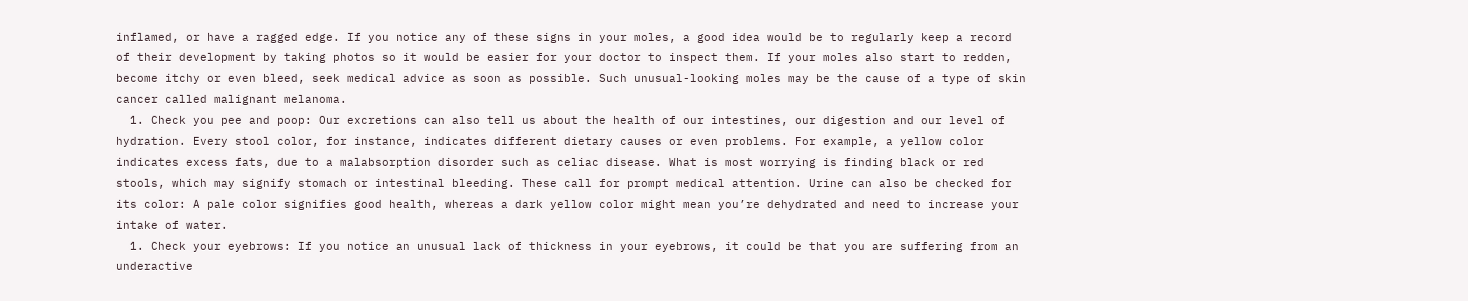inflamed, or have a ragged edge. If you notice any of these signs in your moles, a good idea would be to regularly keep a record of their development by taking photos so it would be easier for your doctor to inspect them. If your moles also start to redden, become itchy or even bleed, seek medical advice as soon as possible. Such unusual-looking moles may be the cause of a type of skin cancer called malignant melanoma.
  1. Check you pee and poop: Our excretions can also tell us about the health of our intestines, our digestion and our level of hydration. Every stool color, for instance, indicates different dietary causes or even problems. For example, a yellow color indicates excess fats, due to a malabsorption disorder such as celiac disease. What is most worrying is finding black or red stools, which may signify stomach or intestinal bleeding. These call for prompt medical attention. Urine can also be checked for its color: A pale color signifies good health, whereas a dark yellow color might mean you’re dehydrated and need to increase your intake of water.
  1. Check your eyebrows: If you notice an unusual lack of thickness in your eyebrows, it could be that you are suffering from an underactive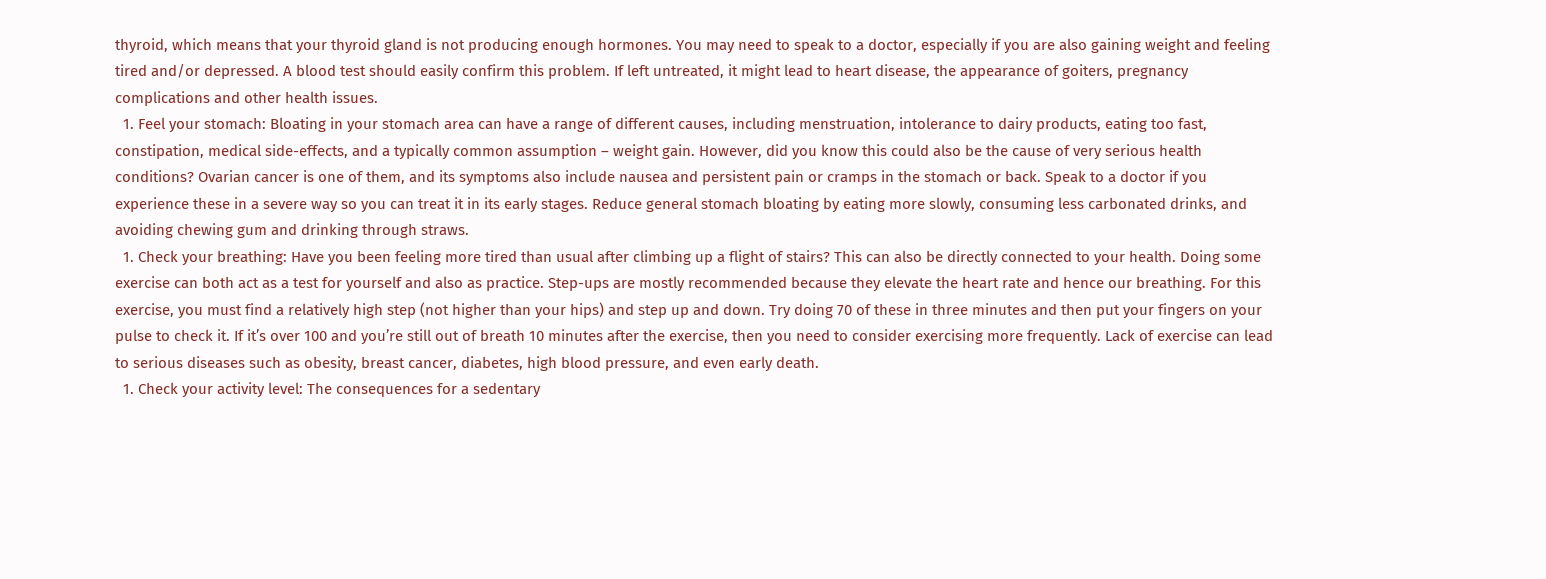thyroid, which means that your thyroid gland is not producing enough hormones. You may need to speak to a doctor, especially if you are also gaining weight and feeling tired and/or depressed. A blood test should easily confirm this problem. If left untreated, it might lead to heart disease, the appearance of goiters, pregnancy complications and other health issues.
  1. Feel your stomach: Bloating in your stomach area can have a range of different causes, including menstruation, intolerance to dairy products, eating too fast, constipation, medical side-effects, and a typically common assumption – weight gain. However, did you know this could also be the cause of very serious health conditions? Ovarian cancer is one of them, and its symptoms also include nausea and persistent pain or cramps in the stomach or back. Speak to a doctor if you experience these in a severe way so you can treat it in its early stages. Reduce general stomach bloating by eating more slowly, consuming less carbonated drinks, and avoiding chewing gum and drinking through straws.
  1. Check your breathing: Have you been feeling more tired than usual after climbing up a flight of stairs? This can also be directly connected to your health. Doing some exercise can both act as a test for yourself and also as practice. Step-ups are mostly recommended because they elevate the heart rate and hence our breathing. For this exercise, you must find a relatively high step (not higher than your hips) and step up and down. Try doing 70 of these in three minutes and then put your fingers on your pulse to check it. If it’s over 100 and you’re still out of breath 10 minutes after the exercise, then you need to consider exercising more frequently. Lack of exercise can lead to serious diseases such as obesity, breast cancer, diabetes, high blood pressure, and even early death.
  1. Check your activity level: The consequences for a sedentary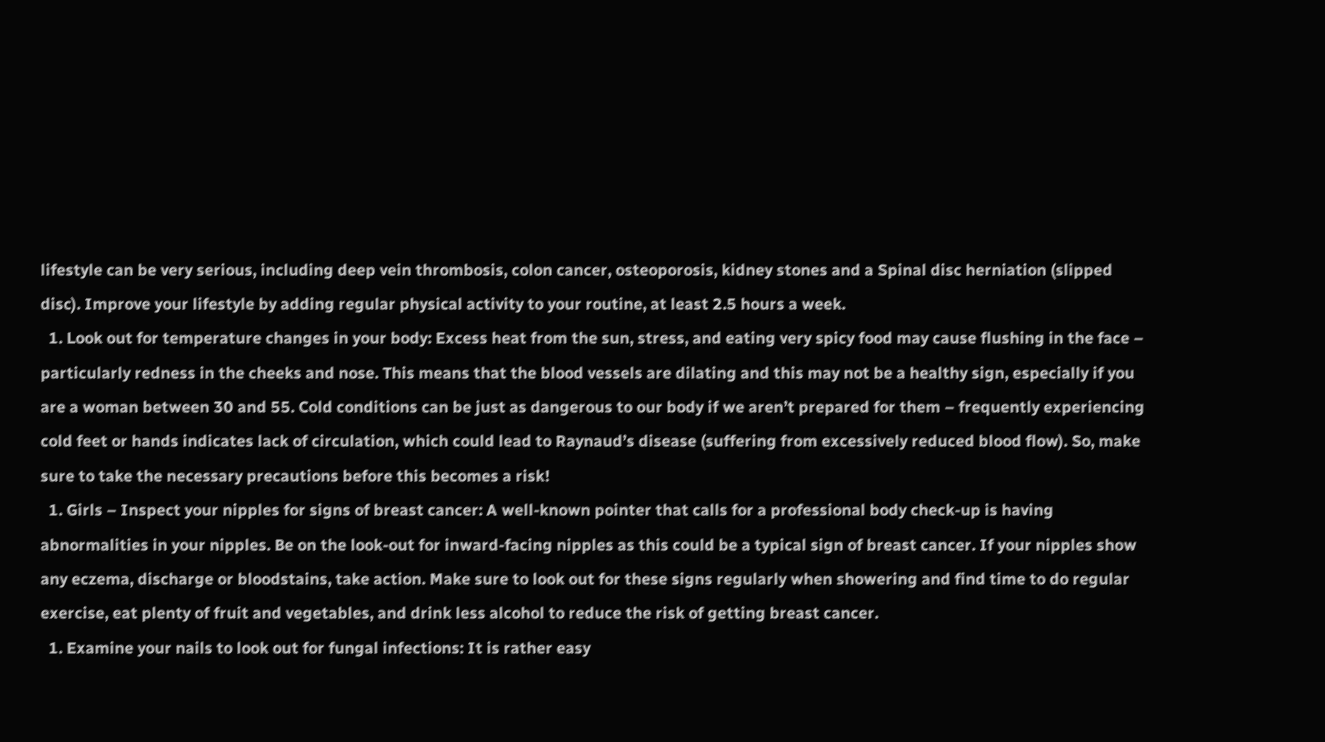lifestyle can be very serious, including deep vein thrombosis, colon cancer, osteoporosis, kidney stones and a Spinal disc herniation (slipped disc). Improve your lifestyle by adding regular physical activity to your routine, at least 2.5 hours a week.
  1. Look out for temperature changes in your body: Excess heat from the sun, stress, and eating very spicy food may cause flushing in the face – particularly redness in the cheeks and nose. This means that the blood vessels are dilating and this may not be a healthy sign, especially if you are a woman between 30 and 55. Cold conditions can be just as dangerous to our body if we aren’t prepared for them – frequently experiencing cold feet or hands indicates lack of circulation, which could lead to Raynaud’s disease (suffering from excessively reduced blood flow). So, make sure to take the necessary precautions before this becomes a risk!
  1. Girls – Inspect your nipples for signs of breast cancer: A well-known pointer that calls for a professional body check-up is having abnormalities in your nipples. Be on the look-out for inward-facing nipples as this could be a typical sign of breast cancer. If your nipples show any eczema, discharge or bloodstains, take action. Make sure to look out for these signs regularly when showering and find time to do regular exercise, eat plenty of fruit and vegetables, and drink less alcohol to reduce the risk of getting breast cancer.
  1. Examine your nails to look out for fungal infections: It is rather easy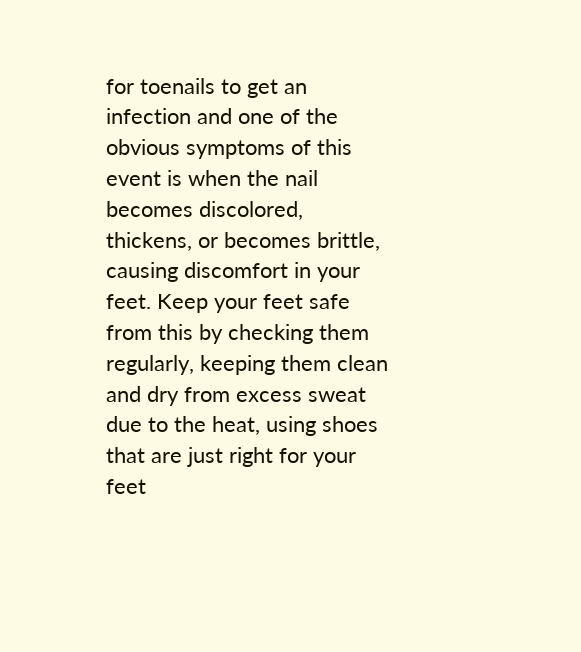for toenails to get an infection and one of the obvious symptoms of this event is when the nail becomes discolored, thickens, or becomes brittle, causing discomfort in your feet. Keep your feet safe from this by checking them regularly, keeping them clean and dry from excess sweat due to the heat, using shoes that are just right for your feet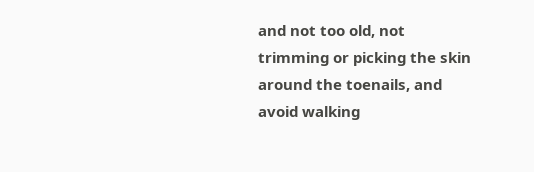and not too old, not trimming or picking the skin around the toenails, and avoid walking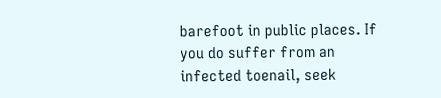barefoot in public places. If you do suffer from an infected toenail, seek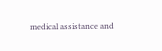medical assistance and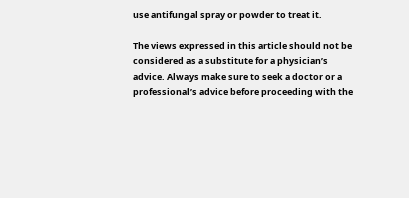use antifungal spray or powder to treat it.

The views expressed in this article should not be considered as a substitute for a physician’s advice. Always make sure to seek a doctor or a professional’s advice before proceeding with the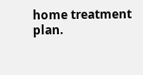home treatment plan.